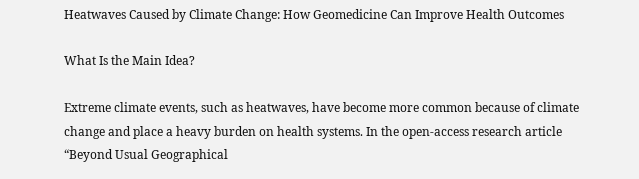Heatwaves Caused by Climate Change: How Geomedicine Can Improve Health Outcomes

What Is the Main Idea?

Extreme climate events, such as heatwaves, have become more common because of climate change and place a heavy burden on health systems. In the open-access research article “Beyond Usual Geographical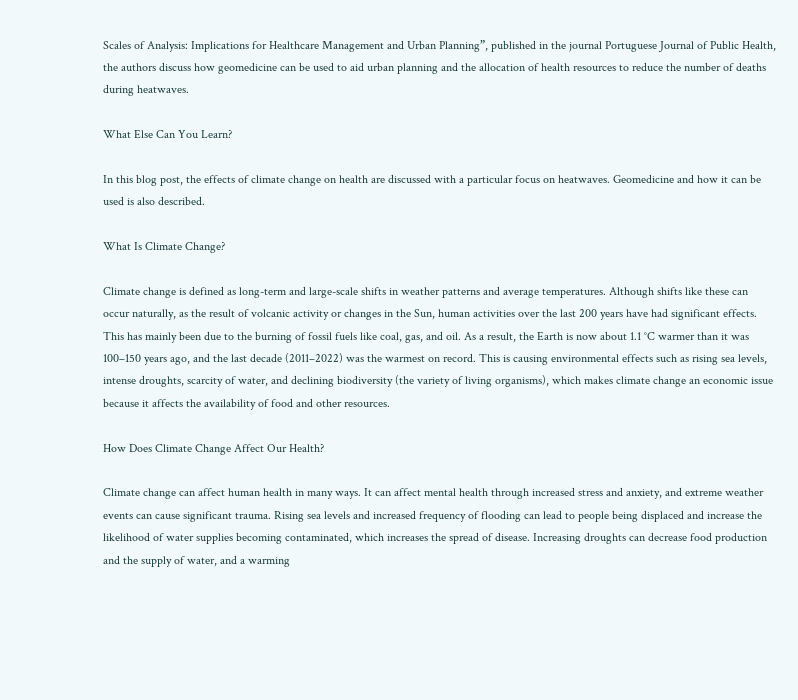Scales of Analysis: Implications for Healthcare Management and Urban Planning”, published in the journal Portuguese Journal of Public Health, the authors discuss how geomedicine can be used to aid urban planning and the allocation of health resources to reduce the number of deaths during heatwaves.

What Else Can You Learn?

In this blog post, the effects of climate change on health are discussed with a particular focus on heatwaves. Geomedicine and how it can be used is also described.

What Is Climate Change?

Climate change is defined as long-term and large-scale shifts in weather patterns and average temperatures. Although shifts like these can occur naturally, as the result of volcanic activity or changes in the Sun, human activities over the last 200 years have had significant effects. This has mainly been due to the burning of fossil fuels like coal, gas, and oil. As a result, the Earth is now about 1.1 °C warmer than it was 100–150 years ago, and the last decade (2011–2022) was the warmest on record. This is causing environmental effects such as rising sea levels, intense droughts, scarcity of water, and declining biodiversity (the variety of living organisms), which makes climate change an economic issue because it affects the availability of food and other resources.

How Does Climate Change Affect Our Health?

Climate change can affect human health in many ways. It can affect mental health through increased stress and anxiety, and extreme weather events can cause significant trauma. Rising sea levels and increased frequency of flooding can lead to people being displaced and increase the likelihood of water supplies becoming contaminated, which increases the spread of disease. Increasing droughts can decrease food production and the supply of water, and a warming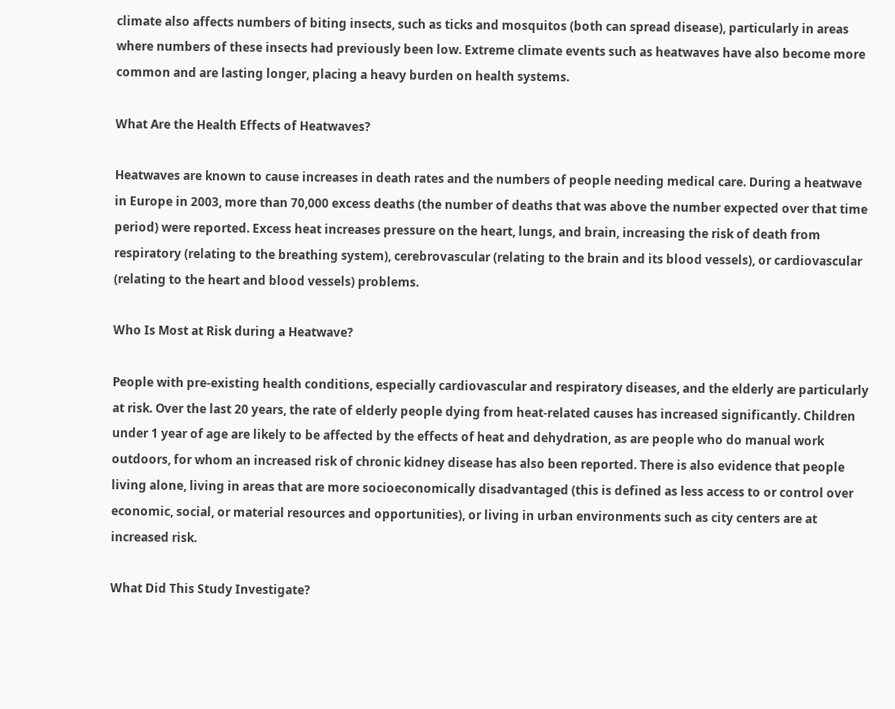climate also affects numbers of biting insects, such as ticks and mosquitos (both can spread disease), particularly in areas where numbers of these insects had previously been low. Extreme climate events such as heatwaves have also become more common and are lasting longer, placing a heavy burden on health systems.

What Are the Health Effects of Heatwaves?

Heatwaves are known to cause increases in death rates and the numbers of people needing medical care. During a heatwave in Europe in 2003, more than 70,000 excess deaths (the number of deaths that was above the number expected over that time period) were reported. Excess heat increases pressure on the heart, lungs, and brain, increasing the risk of death from respiratory (relating to the breathing system), cerebrovascular (relating to the brain and its blood vessels), or cardiovascular (relating to the heart and blood vessels) problems.

Who Is Most at Risk during a Heatwave?

People with pre-existing health conditions, especially cardiovascular and respiratory diseases, and the elderly are particularly at risk. Over the last 20 years, the rate of elderly people dying from heat-related causes has increased significantly. Children under 1 year of age are likely to be affected by the effects of heat and dehydration, as are people who do manual work outdoors, for whom an increased risk of chronic kidney disease has also been reported. There is also evidence that people living alone, living in areas that are more socioeconomically disadvantaged (this is defined as less access to or control over economic, social, or material resources and opportunities), or living in urban environments such as city centers are at increased risk.

What Did This Study Investigate?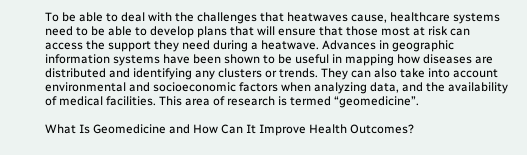To be able to deal with the challenges that heatwaves cause, healthcare systems need to be able to develop plans that will ensure that those most at risk can access the support they need during a heatwave. Advances in geographic information systems have been shown to be useful in mapping how diseases are distributed and identifying any clusters or trends. They can also take into account environmental and socioeconomic factors when analyzing data, and the availability of medical facilities. This area of research is termed “geomedicine”.

What Is Geomedicine and How Can It Improve Health Outcomes?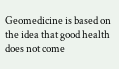Geomedicine is based on the idea that good health does not come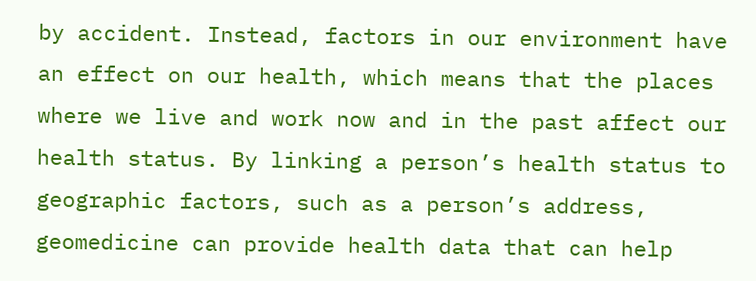by accident. Instead, factors in our environment have an effect on our health, which means that the places where we live and work now and in the past affect our health status. By linking a person’s health status to geographic factors, such as a person’s address, geomedicine can provide health data that can help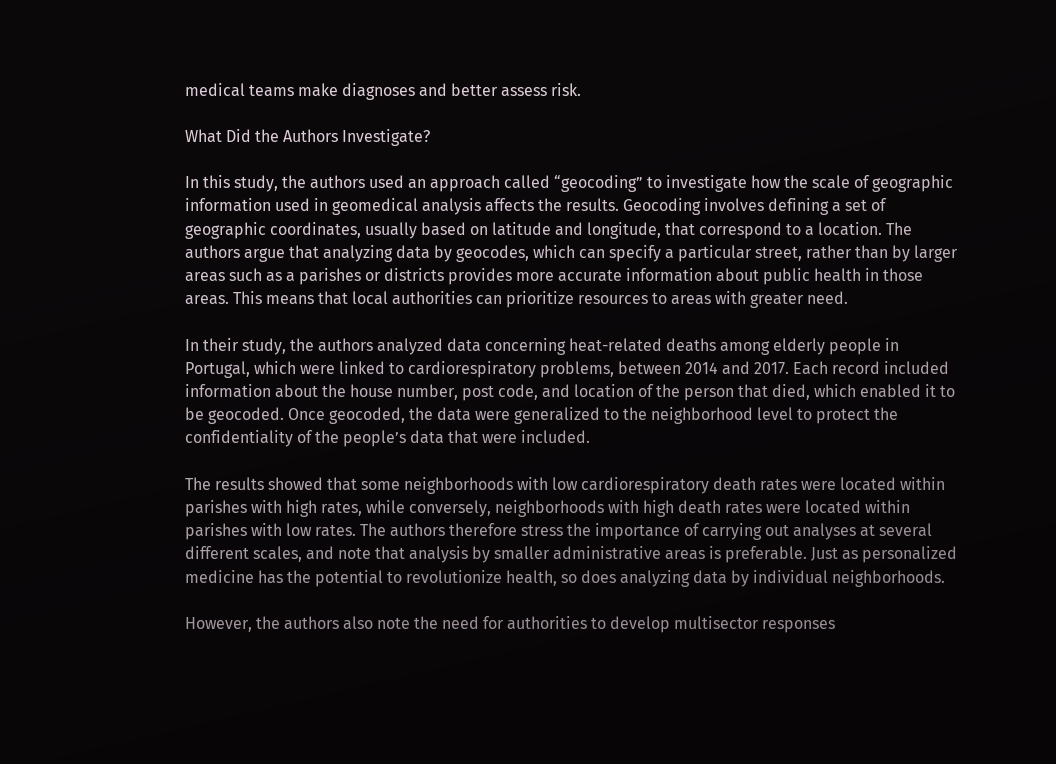medical teams make diagnoses and better assess risk.

What Did the Authors Investigate?

In this study, the authors used an approach called “geocoding” to investigate how the scale of geographic information used in geomedical analysis affects the results. Geocoding involves defining a set of geographic coordinates, usually based on latitude and longitude, that correspond to a location. The authors argue that analyzing data by geocodes, which can specify a particular street, rather than by larger areas such as a parishes or districts provides more accurate information about public health in those areas. This means that local authorities can prioritize resources to areas with greater need.

In their study, the authors analyzed data concerning heat-related deaths among elderly people in Portugal, which were linked to cardiorespiratory problems, between 2014 and 2017. Each record included information about the house number, post code, and location of the person that died, which enabled it to be geocoded. Once geocoded, the data were generalized to the neighborhood level to protect the confidentiality of the people’s data that were included.

The results showed that some neighborhoods with low cardiorespiratory death rates were located within parishes with high rates, while conversely, neighborhoods with high death rates were located within parishes with low rates. The authors therefore stress the importance of carrying out analyses at several different scales, and note that analysis by smaller administrative areas is preferable. Just as personalized medicine has the potential to revolutionize health, so does analyzing data by individual neighborhoods.

However, the authors also note the need for authorities to develop multisector responses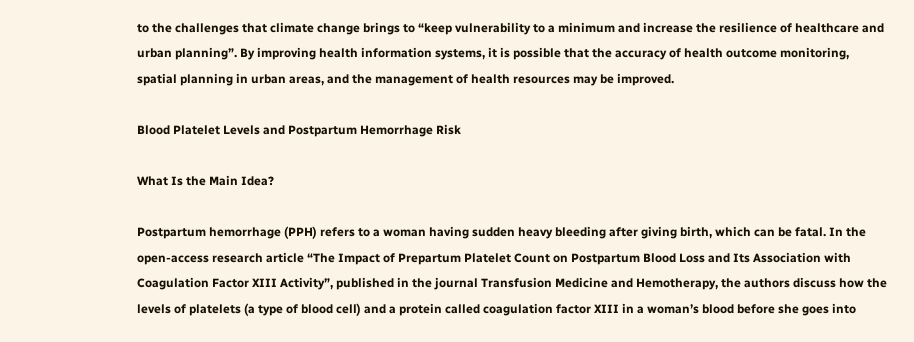to the challenges that climate change brings to “keep vulnerability to a minimum and increase the resilience of healthcare and urban planning”. By improving health information systems, it is possible that the accuracy of health outcome monitoring, spatial planning in urban areas, and the management of health resources may be improved.

Blood Platelet Levels and Postpartum Hemorrhage Risk

What Is the Main Idea?

Postpartum hemorrhage (PPH) refers to a woman having sudden heavy bleeding after giving birth, which can be fatal. In the open-access research article “The Impact of Prepartum Platelet Count on Postpartum Blood Loss and Its Association with Coagulation Factor XIII Activity”, published in the journal Transfusion Medicine and Hemotherapy, the authors discuss how the levels of platelets (a type of blood cell) and a protein called coagulation factor XIII in a woman’s blood before she goes into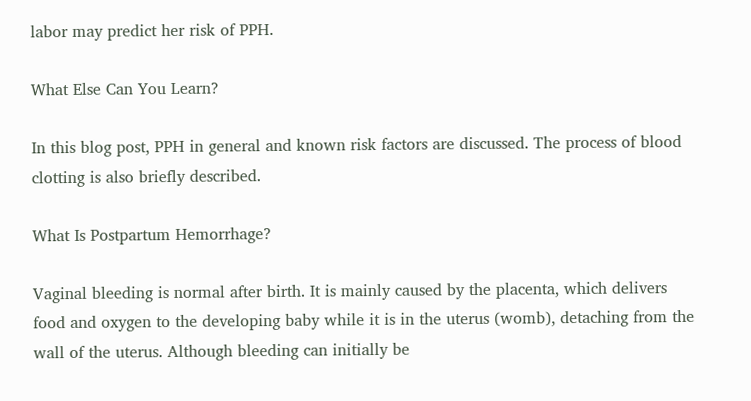labor may predict her risk of PPH.

What Else Can You Learn?

In this blog post, PPH in general and known risk factors are discussed. The process of blood clotting is also briefly described.

What Is Postpartum Hemorrhage?

Vaginal bleeding is normal after birth. It is mainly caused by the placenta, which delivers food and oxygen to the developing baby while it is in the uterus (womb), detaching from the wall of the uterus. Although bleeding can initially be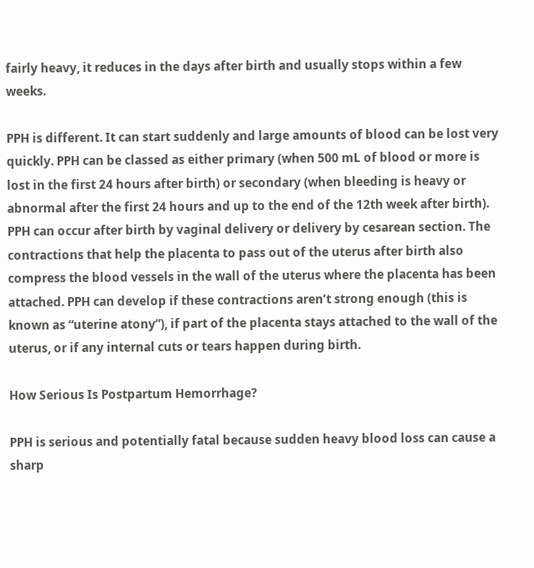fairly heavy, it reduces in the days after birth and usually stops within a few weeks.

PPH is different. It can start suddenly and large amounts of blood can be lost very quickly. PPH can be classed as either primary (when 500 mL of blood or more is lost in the first 24 hours after birth) or secondary (when bleeding is heavy or abnormal after the first 24 hours and up to the end of the 12th week after birth). PPH can occur after birth by vaginal delivery or delivery by cesarean section. The contractions that help the placenta to pass out of the uterus after birth also compress the blood vessels in the wall of the uterus where the placenta has been attached. PPH can develop if these contractions aren’t strong enough (this is known as “uterine atony”), if part of the placenta stays attached to the wall of the uterus, or if any internal cuts or tears happen during birth.

How Serious Is Postpartum Hemorrhage?

PPH is serious and potentially fatal because sudden heavy blood loss can cause a sharp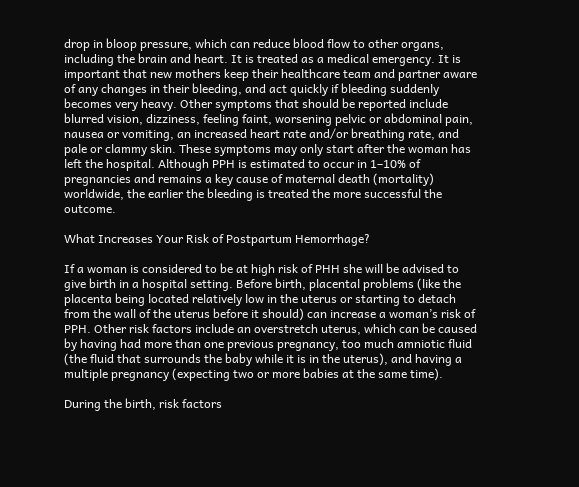drop in bloop pressure, which can reduce blood flow to other organs, including the brain and heart. It is treated as a medical emergency. It is important that new mothers keep their healthcare team and partner aware of any changes in their bleeding, and act quickly if bleeding suddenly becomes very heavy. Other symptoms that should be reported include blurred vision, dizziness, feeling faint, worsening pelvic or abdominal pain, nausea or vomiting, an increased heart rate and/or breathing rate, and pale or clammy skin. These symptoms may only start after the woman has left the hospital. Although PPH is estimated to occur in 1–10% of pregnancies and remains a key cause of maternal death (mortality) worldwide, the earlier the bleeding is treated the more successful the outcome.

What Increases Your Risk of Postpartum Hemorrhage?

If a woman is considered to be at high risk of PHH she will be advised to give birth in a hospital setting. Before birth, placental problems (like the placenta being located relatively low in the uterus or starting to detach from the wall of the uterus before it should) can increase a woman’s risk of PPH. Other risk factors include an overstretch uterus, which can be caused by having had more than one previous pregnancy, too much amniotic fluid (the fluid that surrounds the baby while it is in the uterus), and having a multiple pregnancy (expecting two or more babies at the same time).

During the birth, risk factors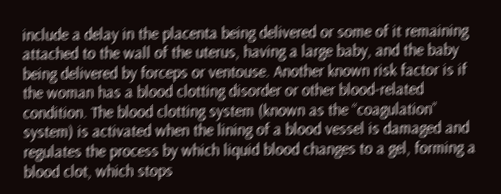include a delay in the placenta being delivered or some of it remaining attached to the wall of the uterus, having a large baby, and the baby being delivered by forceps or ventouse. Another known risk factor is if the woman has a blood clotting disorder or other blood-related condition. The blood clotting system (known as the “coagulation” system) is activated when the lining of a blood vessel is damaged and regulates the process by which liquid blood changes to a gel, forming a blood clot, which stops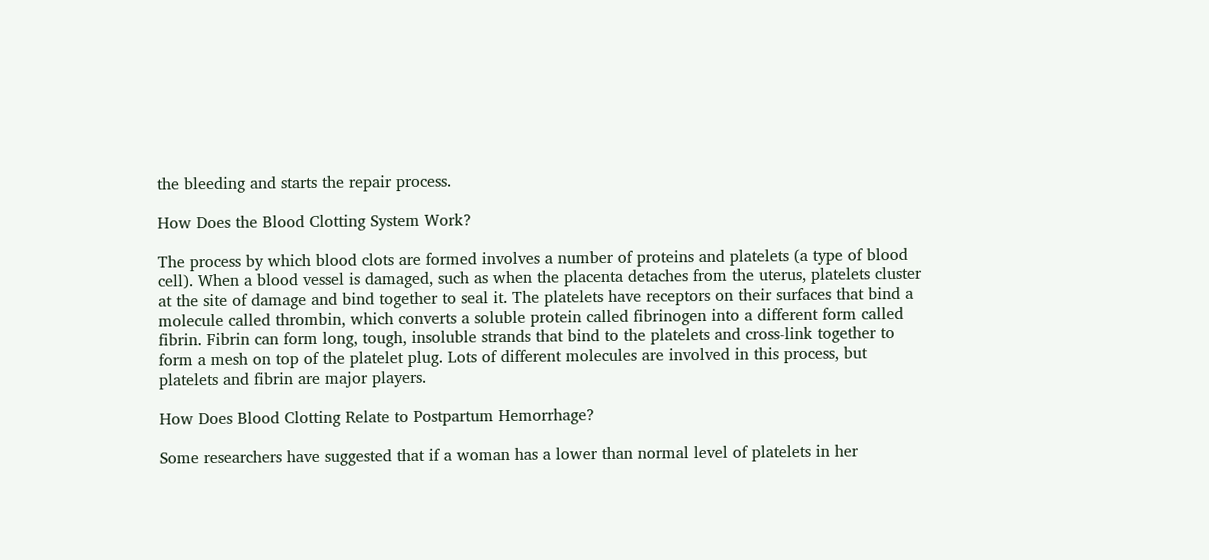the bleeding and starts the repair process.

How Does the Blood Clotting System Work?

The process by which blood clots are formed involves a number of proteins and platelets (a type of blood cell). When a blood vessel is damaged, such as when the placenta detaches from the uterus, platelets cluster at the site of damage and bind together to seal it. The platelets have receptors on their surfaces that bind a molecule called thrombin, which converts a soluble protein called fibrinogen into a different form called fibrin. Fibrin can form long, tough, insoluble strands that bind to the platelets and cross-link together to form a mesh on top of the platelet plug. Lots of different molecules are involved in this process, but platelets and fibrin are major players.

How Does Blood Clotting Relate to Postpartum Hemorrhage?

Some researchers have suggested that if a woman has a lower than normal level of platelets in her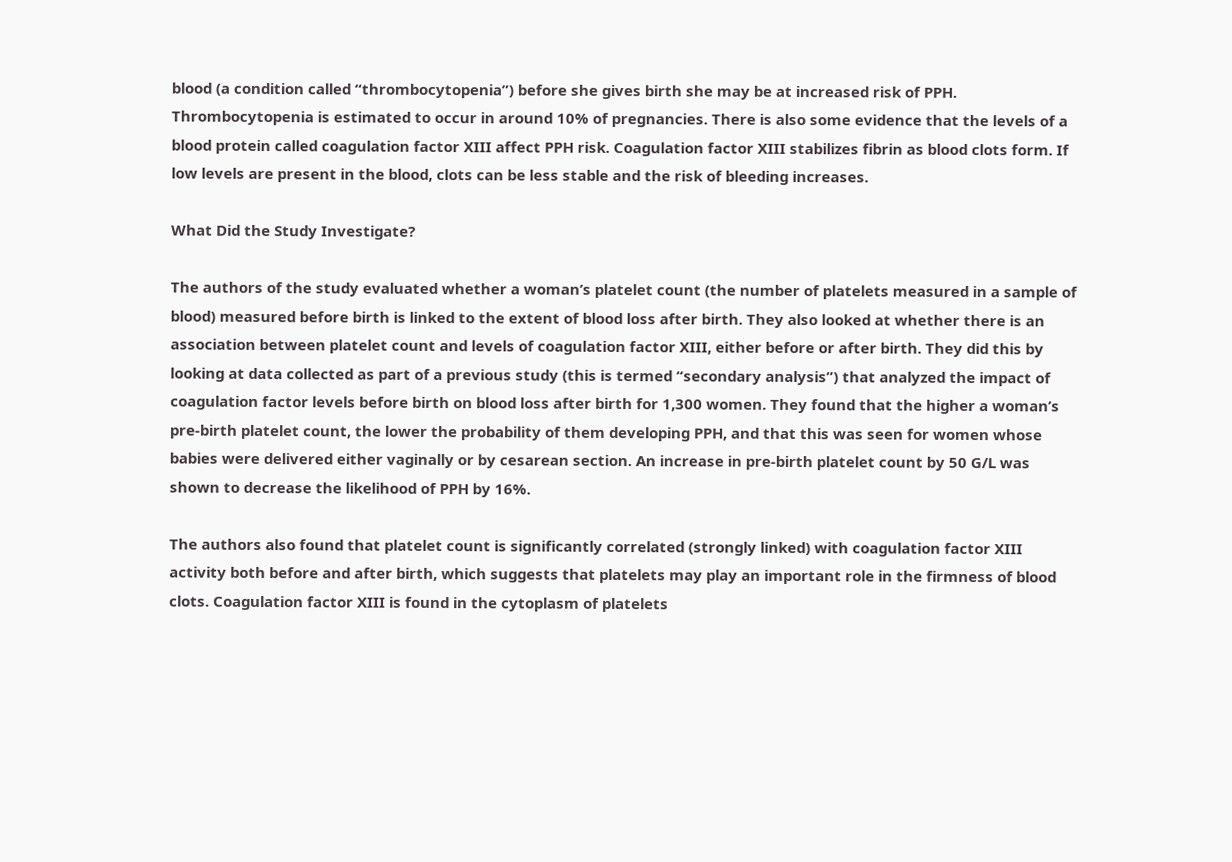blood (a condition called “thrombocytopenia”) before she gives birth she may be at increased risk of PPH. Thrombocytopenia is estimated to occur in around 10% of pregnancies. There is also some evidence that the levels of a blood protein called coagulation factor XIII affect PPH risk. Coagulation factor XIII stabilizes fibrin as blood clots form. If low levels are present in the blood, clots can be less stable and the risk of bleeding increases.

What Did the Study Investigate?

The authors of the study evaluated whether a woman’s platelet count (the number of platelets measured in a sample of blood) measured before birth is linked to the extent of blood loss after birth. They also looked at whether there is an association between platelet count and levels of coagulation factor XIII, either before or after birth. They did this by looking at data collected as part of a previous study (this is termed “secondary analysis”) that analyzed the impact of coagulation factor levels before birth on blood loss after birth for 1,300 women. They found that the higher a woman’s pre-birth platelet count, the lower the probability of them developing PPH, and that this was seen for women whose babies were delivered either vaginally or by cesarean section. An increase in pre-birth platelet count by 50 G/L was shown to decrease the likelihood of PPH by 16%.

The authors also found that platelet count is significantly correlated (strongly linked) with coagulation factor XIII activity both before and after birth, which suggests that platelets may play an important role in the firmness of blood clots. Coagulation factor XIII is found in the cytoplasm of platelets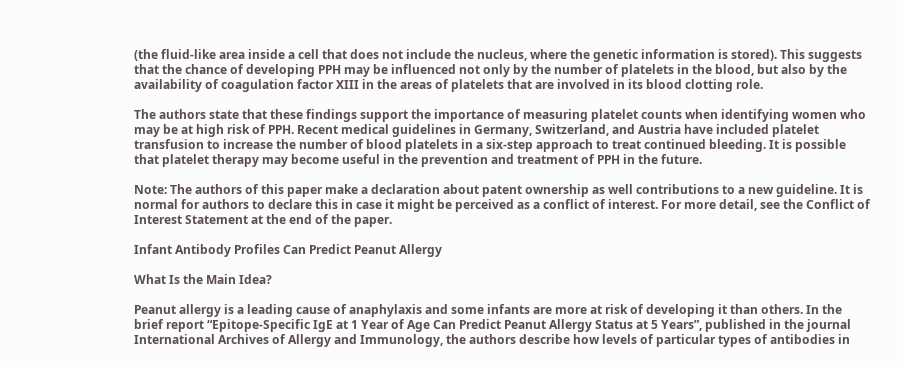(the fluid-like area inside a cell that does not include the nucleus, where the genetic information is stored). This suggests that the chance of developing PPH may be influenced not only by the number of platelets in the blood, but also by the availability of coagulation factor XIII in the areas of platelets that are involved in its blood clotting role.

The authors state that these findings support the importance of measuring platelet counts when identifying women who may be at high risk of PPH. Recent medical guidelines in Germany, Switzerland, and Austria have included platelet transfusion to increase the number of blood platelets in a six-step approach to treat continued bleeding. It is possible that platelet therapy may become useful in the prevention and treatment of PPH in the future.

Note: The authors of this paper make a declaration about patent ownership as well contributions to a new guideline. It is normal for authors to declare this in case it might be perceived as a conflict of interest. For more detail, see the Conflict of Interest Statement at the end of the paper.

Infant Antibody Profiles Can Predict Peanut Allergy

What Is the Main Idea?

Peanut allergy is a leading cause of anaphylaxis and some infants are more at risk of developing it than others. In the brief report “Epitope-Specific IgE at 1 Year of Age Can Predict Peanut Allergy Status at 5 Years”, published in the journal International Archives of Allergy and Immunology, the authors describe how levels of particular types of antibodies in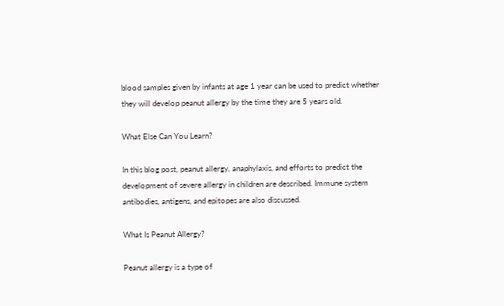blood samples given by infants at age 1 year can be used to predict whether they will develop peanut allergy by the time they are 5 years old.

What Else Can You Learn?

In this blog post, peanut allergy, anaphylaxis, and efforts to predict the development of severe allergy in children are described. Immune system antibodies, antigens, and epitopes are also discussed.

What Is Peanut Allergy?

Peanut allergy is a type of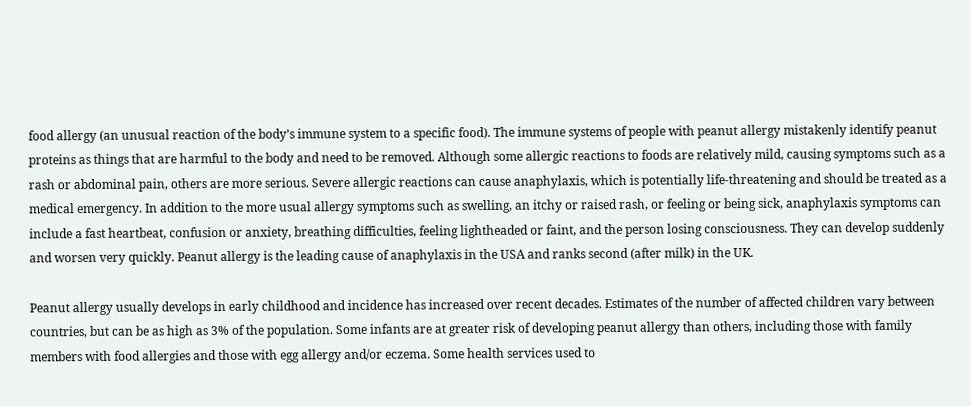food allergy (an unusual reaction of the body’s immune system to a specific food). The immune systems of people with peanut allergy mistakenly identify peanut proteins as things that are harmful to the body and need to be removed. Although some allergic reactions to foods are relatively mild, causing symptoms such as a rash or abdominal pain, others are more serious. Severe allergic reactions can cause anaphylaxis, which is potentially life-threatening and should be treated as a medical emergency. In addition to the more usual allergy symptoms such as swelling, an itchy or raised rash, or feeling or being sick, anaphylaxis symptoms can include a fast heartbeat, confusion or anxiety, breathing difficulties, feeling lightheaded or faint, and the person losing consciousness. They can develop suddenly and worsen very quickly. Peanut allergy is the leading cause of anaphylaxis in the USA and ranks second (after milk) in the UK.

Peanut allergy usually develops in early childhood and incidence has increased over recent decades. Estimates of the number of affected children vary between countries, but can be as high as 3% of the population. Some infants are at greater risk of developing peanut allergy than others, including those with family members with food allergies and those with egg allergy and/or eczema. Some health services used to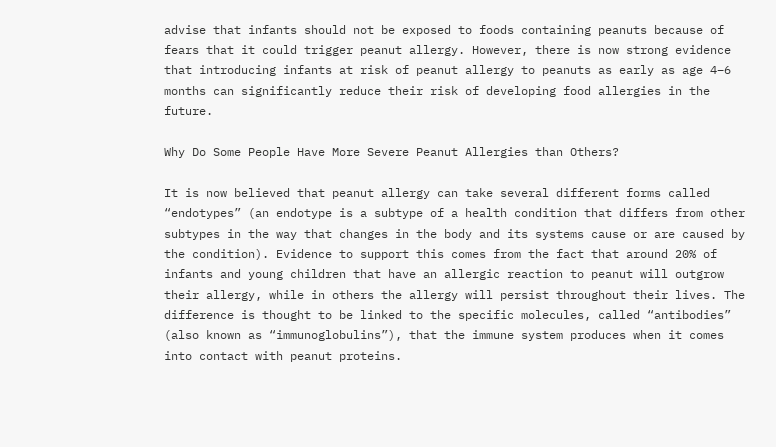advise that infants should not be exposed to foods containing peanuts because of fears that it could trigger peanut allergy. However, there is now strong evidence that introducing infants at risk of peanut allergy to peanuts as early as age 4–6 months can significantly reduce their risk of developing food allergies in the future.

Why Do Some People Have More Severe Peanut Allergies than Others?

It is now believed that peanut allergy can take several different forms called “endotypes” (an endotype is a subtype of a health condition that differs from other subtypes in the way that changes in the body and its systems cause or are caused by the condition). Evidence to support this comes from the fact that around 20% of infants and young children that have an allergic reaction to peanut will outgrow their allergy, while in others the allergy will persist throughout their lives. The difference is thought to be linked to the specific molecules, called “antibodies” (also known as “immunoglobulins”), that the immune system produces when it comes into contact with peanut proteins.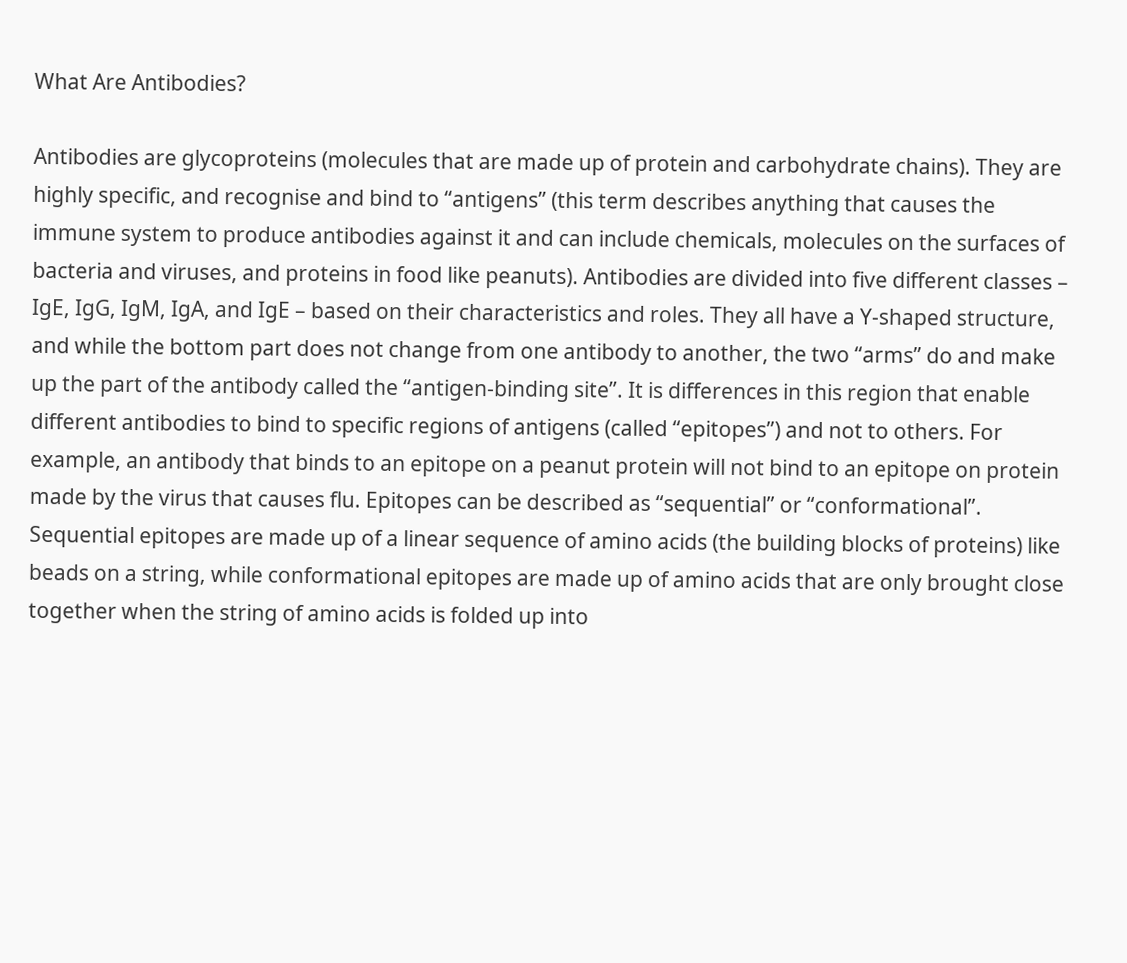What Are Antibodies?

Antibodies are glycoproteins (molecules that are made up of protein and carbohydrate chains). They are highly specific, and recognise and bind to “antigens” (this term describes anything that causes the immune system to produce antibodies against it and can include chemicals, molecules on the surfaces of bacteria and viruses, and proteins in food like peanuts). Antibodies are divided into five different classes – IgE, IgG, IgM, IgA, and IgE – based on their characteristics and roles. They all have a Y-shaped structure, and while the bottom part does not change from one antibody to another, the two “arms” do and make up the part of the antibody called the “antigen-binding site”. It is differences in this region that enable different antibodies to bind to specific regions of antigens (called “epitopes”) and not to others. For example, an antibody that binds to an epitope on a peanut protein will not bind to an epitope on protein made by the virus that causes flu. Epitopes can be described as “sequential” or “conformational”. Sequential epitopes are made up of a linear sequence of amino acids (the building blocks of proteins) like beads on a string, while conformational epitopes are made up of amino acids that are only brought close together when the string of amino acids is folded up into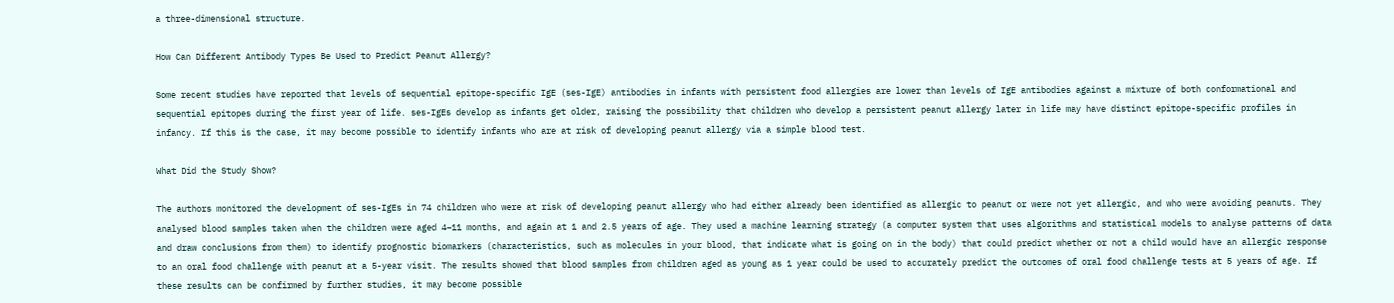a three-dimensional structure.

How Can Different Antibody Types Be Used to Predict Peanut Allergy?

Some recent studies have reported that levels of sequential epitope-specific IgE (ses-IgE) antibodies in infants with persistent food allergies are lower than levels of IgE antibodies against a mixture of both conformational and sequential epitopes during the first year of life. ses-IgEs develop as infants get older, raising the possibility that children who develop a persistent peanut allergy later in life may have distinct epitope-specific profiles in infancy. If this is the case, it may become possible to identify infants who are at risk of developing peanut allergy via a simple blood test.

What Did the Study Show?

The authors monitored the development of ses-IgEs in 74 children who were at risk of developing peanut allergy who had either already been identified as allergic to peanut or were not yet allergic, and who were avoiding peanuts. They analysed blood samples taken when the children were aged 4–11 months, and again at 1 and 2.5 years of age. They used a machine learning strategy (a computer system that uses algorithms and statistical models to analyse patterns of data and draw conclusions from them) to identify prognostic biomarkers (characteristics, such as molecules in your blood, that indicate what is going on in the body) that could predict whether or not a child would have an allergic response to an oral food challenge with peanut at a 5-year visit. The results showed that blood samples from children aged as young as 1 year could be used to accurately predict the outcomes of oral food challenge tests at 5 years of age. If these results can be confirmed by further studies, it may become possible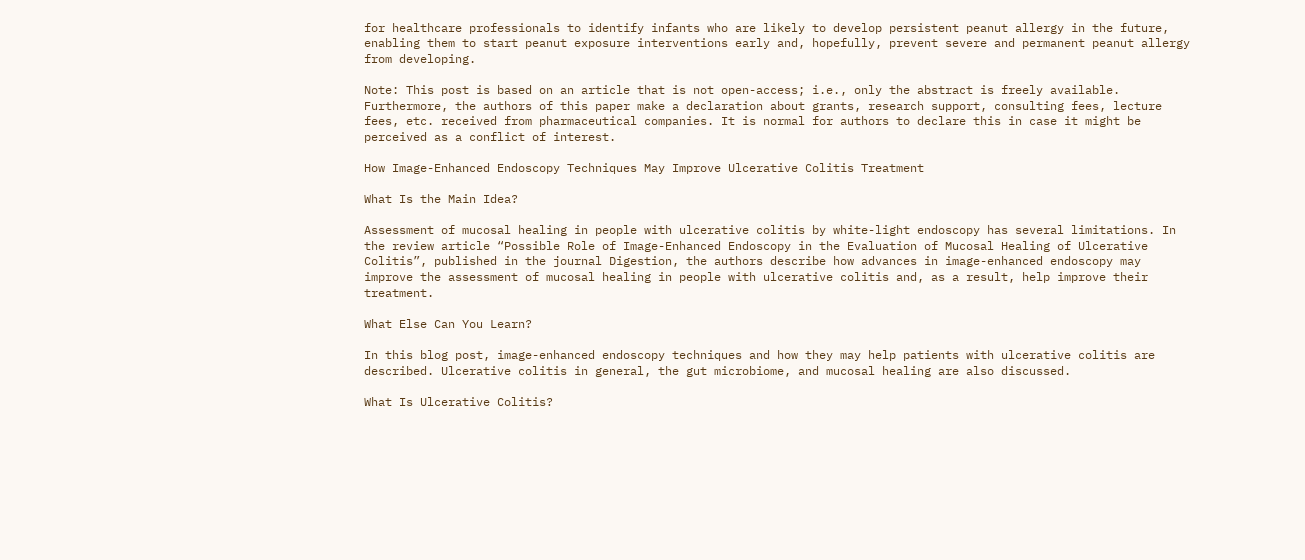for healthcare professionals to identify infants who are likely to develop persistent peanut allergy in the future, enabling them to start peanut exposure interventions early and, hopefully, prevent severe and permanent peanut allergy from developing.

Note: This post is based on an article that is not open-access; i.e., only the abstract is freely available. Furthermore, the authors of this paper make a declaration about grants, research support, consulting fees, lecture fees, etc. received from pharmaceutical companies. It is normal for authors to declare this in case it might be perceived as a conflict of interest.

How Image-Enhanced Endoscopy Techniques May Improve Ulcerative Colitis Treatment

What Is the Main Idea?

Assessment of mucosal healing in people with ulcerative colitis by white-light endoscopy has several limitations. In the review article “Possible Role of Image-Enhanced Endoscopy in the Evaluation of Mucosal Healing of Ulcerative Colitis”, published in the journal Digestion, the authors describe how advances in image-enhanced endoscopy may improve the assessment of mucosal healing in people with ulcerative colitis and, as a result, help improve their treatment.

What Else Can You Learn?

In this blog post, image-enhanced endoscopy techniques and how they may help patients with ulcerative colitis are described. Ulcerative colitis in general, the gut microbiome, and mucosal healing are also discussed.

What Is Ulcerative Colitis?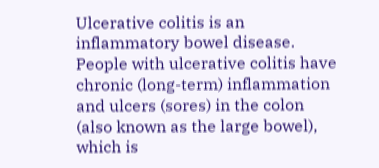Ulcerative colitis is an inflammatory bowel disease. People with ulcerative colitis have chronic (long-term) inflammation and ulcers (sores) in the colon (also known as the large bowel), which is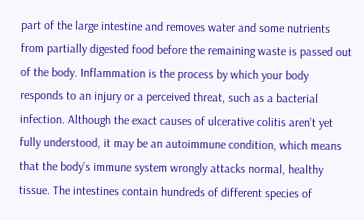part of the large intestine and removes water and some nutrients from partially digested food before the remaining waste is passed out of the body. Inflammation is the process by which your body responds to an injury or a perceived threat, such as a bacterial infection. Although the exact causes of ulcerative colitis aren’t yet fully understood, it may be an autoimmune condition, which means that the body’s immune system wrongly attacks normal, healthy tissue. The intestines contain hundreds of different species of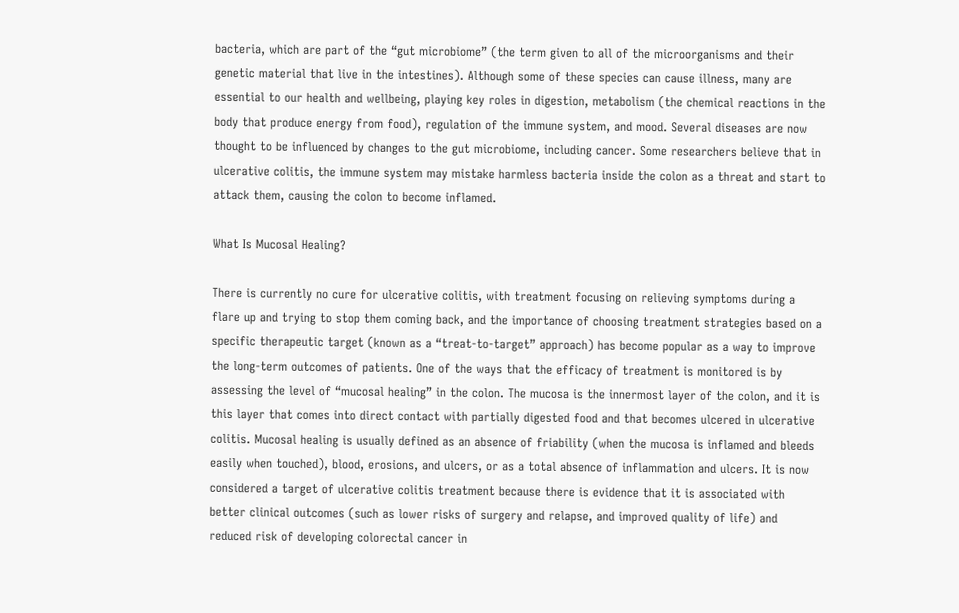bacteria, which are part of the “gut microbiome” (the term given to all of the microorganisms and their genetic material that live in the intestines). Although some of these species can cause illness, many are essential to our health and wellbeing, playing key roles in digestion, metabolism (the chemical reactions in the body that produce energy from food), regulation of the immune system, and mood. Several diseases are now thought to be influenced by changes to the gut microbiome, including cancer. Some researchers believe that in ulcerative colitis, the immune system may mistake harmless bacteria inside the colon as a threat and start to attack them, causing the colon to become inflamed.

What Is Mucosal Healing?

There is currently no cure for ulcerative colitis, with treatment focusing on relieving symptoms during a flare up and trying to stop them coming back, and the importance of choosing treatment strategies based on a specific therapeutic target (known as a “treat-to-target” approach) has become popular as a way to improve the long-term outcomes of patients. One of the ways that the efficacy of treatment is monitored is by assessing the level of “mucosal healing” in the colon. The mucosa is the innermost layer of the colon, and it is this layer that comes into direct contact with partially digested food and that becomes ulcered in ulcerative colitis. Mucosal healing is usually defined as an absence of friability (when the mucosa is inflamed and bleeds easily when touched), blood, erosions, and ulcers, or as a total absence of inflammation and ulcers. It is now considered a target of ulcerative colitis treatment because there is evidence that it is associated with better clinical outcomes (such as lower risks of surgery and relapse, and improved quality of life) and reduced risk of developing colorectal cancer in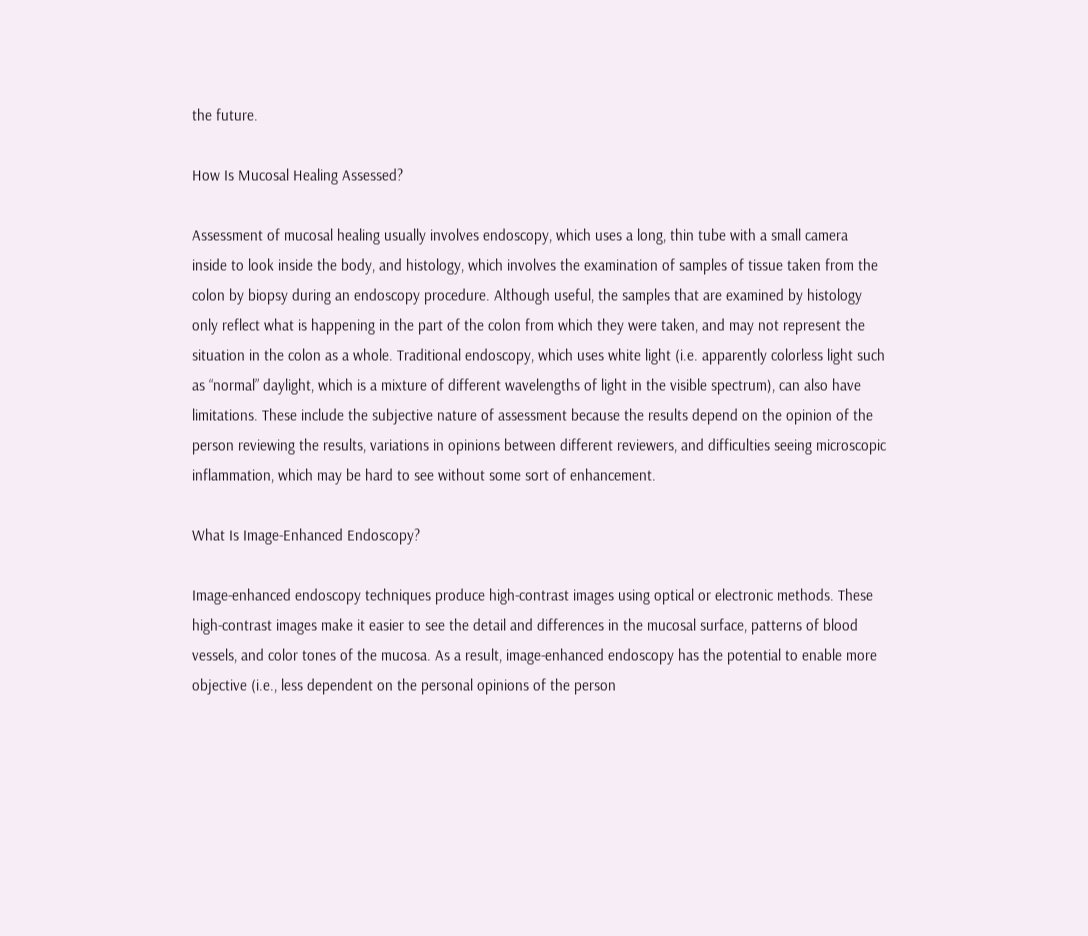the future.

How Is Mucosal Healing Assessed?

Assessment of mucosal healing usually involves endoscopy, which uses a long, thin tube with a small camera inside to look inside the body, and histology, which involves the examination of samples of tissue taken from the colon by biopsy during an endoscopy procedure. Although useful, the samples that are examined by histology only reflect what is happening in the part of the colon from which they were taken, and may not represent the situation in the colon as a whole. Traditional endoscopy, which uses white light (i.e. apparently colorless light such as “normal” daylight, which is a mixture of different wavelengths of light in the visible spectrum), can also have limitations. These include the subjective nature of assessment because the results depend on the opinion of the person reviewing the results, variations in opinions between different reviewers, and difficulties seeing microscopic inflammation, which may be hard to see without some sort of enhancement.

What Is Image-Enhanced Endoscopy?

Image-enhanced endoscopy techniques produce high-contrast images using optical or electronic methods. These high-contrast images make it easier to see the detail and differences in the mucosal surface, patterns of blood vessels, and color tones of the mucosa. As a result, image-enhanced endoscopy has the potential to enable more objective (i.e., less dependent on the personal opinions of the person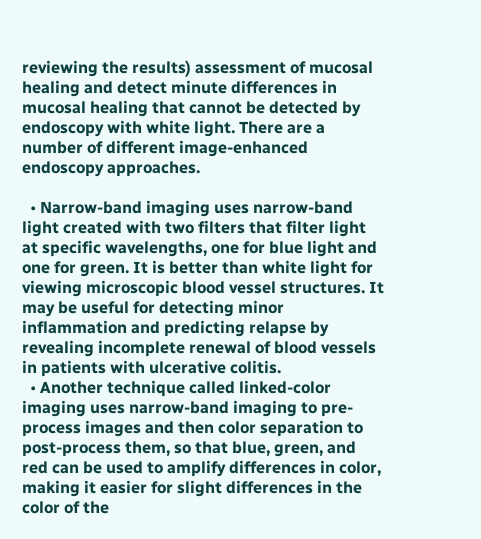reviewing the results) assessment of mucosal healing and detect minute differences in mucosal healing that cannot be detected by endoscopy with white light. There are a number of different image-enhanced endoscopy approaches.

  • Narrow-band imaging uses narrow-band light created with two filters that filter light at specific wavelengths, one for blue light and one for green. It is better than white light for viewing microscopic blood vessel structures. It may be useful for detecting minor inflammation and predicting relapse by revealing incomplete renewal of blood vessels in patients with ulcerative colitis.
  • Another technique called linked-color imaging uses narrow-band imaging to pre-process images and then color separation to post-process them, so that blue, green, and red can be used to amplify differences in color, making it easier for slight differences in the color of the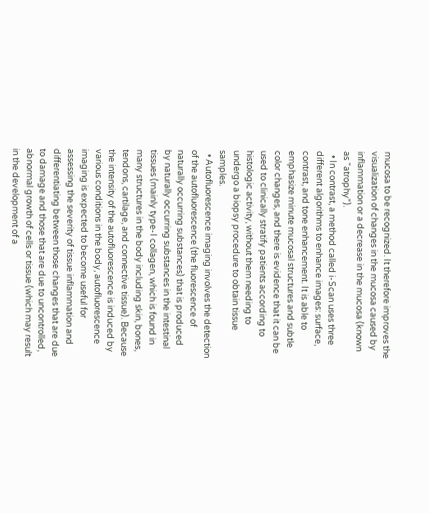mucosa to be recognized. It therefore improves the visualization of changes in the mucosa caused by inflammation or a decrease in the mucosa (known as “atrophy”).
  • In contrast, a method called i-Scan uses three different algorithms to enhance images: surface, contrast, and tone enhancement. It is able to emphasize minute mucosal structures and subtle color changes, and there is evidence that it can be used to clinically stratify patients according to histologic activity, without them needing to undergo a biopsy procedure to obtain tissue samples.
  • Autofluorescence imaging involves the detection of the autofluorescence (the fluorescence of naturally occurring substances) that is produced by naturally occurring substances in the intestinal tissues (mainly type-I collagen, which is found in many structures in the body including skin, bones, tendons, cartilage, and connective tissue). Because the intensity of the autofluorescence is induced by various conditions in the body, autofluorescence imaging is expected to become useful for assessing the severity of tissue inflammation and differentiating between those changes that are due to damage and those that are due to uncontrolled, abnormal growth of cells or tissue (which may result in the development of a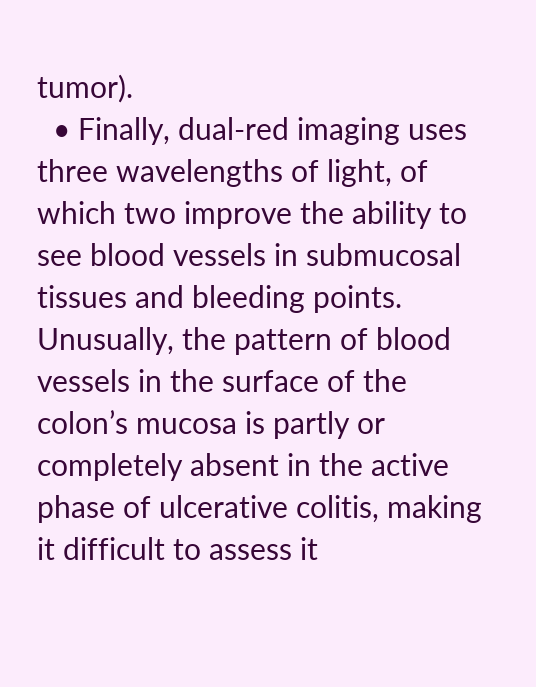tumor).
  • Finally, dual-red imaging uses three wavelengths of light, of which two improve the ability to see blood vessels in submucosal tissues and bleeding points. Unusually, the pattern of blood vessels in the surface of the colon’s mucosa is partly or completely absent in the active phase of ulcerative colitis, making it difficult to assess it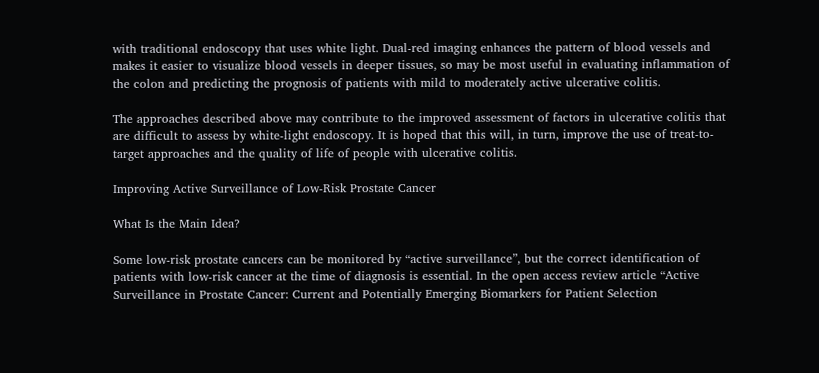with traditional endoscopy that uses white light. Dual-red imaging enhances the pattern of blood vessels and makes it easier to visualize blood vessels in deeper tissues, so may be most useful in evaluating inflammation of the colon and predicting the prognosis of patients with mild to moderately active ulcerative colitis.

The approaches described above may contribute to the improved assessment of factors in ulcerative colitis that are difficult to assess by white-light endoscopy. It is hoped that this will, in turn, improve the use of treat-to-target approaches and the quality of life of people with ulcerative colitis.

Improving Active Surveillance of Low-Risk Prostate Cancer

What Is the Main Idea?

Some low-risk prostate cancers can be monitored by “active surveillance”, but the correct identification of patients with low-risk cancer at the time of diagnosis is essential. In the open access review article “Active Surveillance in Prostate Cancer: Current and Potentially Emerging Biomarkers for Patient Selection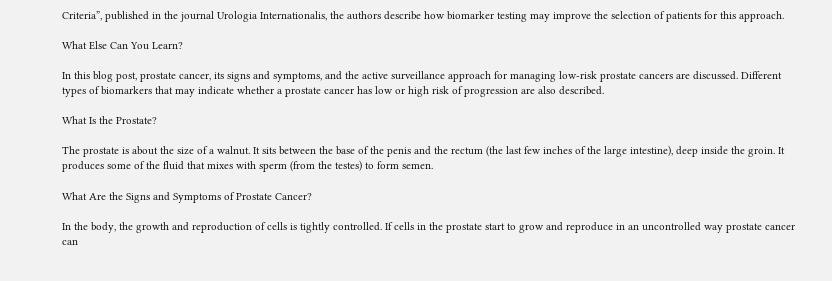Criteria”, published in the journal Urologia Internationalis, the authors describe how biomarker testing may improve the selection of patients for this approach.

What Else Can You Learn?

In this blog post, prostate cancer, its signs and symptoms, and the active surveillance approach for managing low-risk prostate cancers are discussed. Different types of biomarkers that may indicate whether a prostate cancer has low or high risk of progression are also described.

What Is the Prostate?

The prostate is about the size of a walnut. It sits between the base of the penis and the rectum (the last few inches of the large intestine), deep inside the groin. It produces some of the fluid that mixes with sperm (from the testes) to form semen.

What Are the Signs and Symptoms of Prostate Cancer?

In the body, the growth and reproduction of cells is tightly controlled. If cells in the prostate start to grow and reproduce in an uncontrolled way prostate cancer can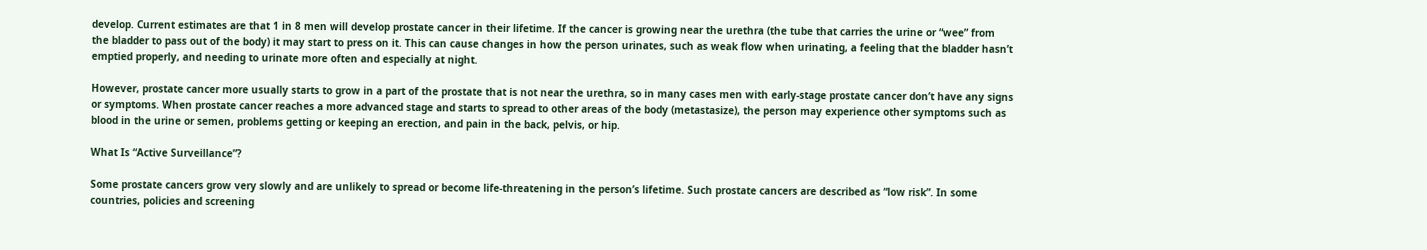develop. Current estimates are that 1 in 8 men will develop prostate cancer in their lifetime. If the cancer is growing near the urethra (the tube that carries the urine or “wee” from the bladder to pass out of the body) it may start to press on it. This can cause changes in how the person urinates, such as weak flow when urinating, a feeling that the bladder hasn’t emptied properly, and needing to urinate more often and especially at night.

However, prostate cancer more usually starts to grow in a part of the prostate that is not near the urethra, so in many cases men with early-stage prostate cancer don’t have any signs or symptoms. When prostate cancer reaches a more advanced stage and starts to spread to other areas of the body (metastasize), the person may experience other symptoms such as blood in the urine or semen, problems getting or keeping an erection, and pain in the back, pelvis, or hip.

What Is “Active Surveillance”?

Some prostate cancers grow very slowly and are unlikely to spread or become life-threatening in the person’s lifetime. Such prostate cancers are described as “low risk”. In some countries, policies and screening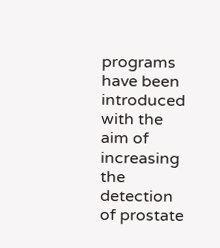programs have been introduced with the aim of increasing the detection of prostate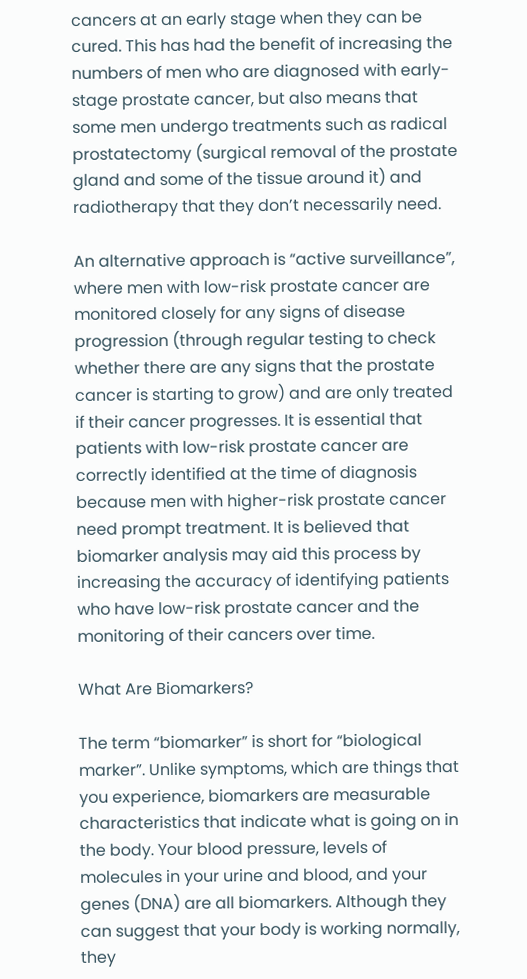cancers at an early stage when they can be cured. This has had the benefit of increasing the numbers of men who are diagnosed with early-stage prostate cancer, but also means that some men undergo treatments such as radical prostatectomy (surgical removal of the prostate gland and some of the tissue around it) and radiotherapy that they don’t necessarily need.

An alternative approach is “active surveillance”, where men with low-risk prostate cancer are monitored closely for any signs of disease progression (through regular testing to check whether there are any signs that the prostate cancer is starting to grow) and are only treated if their cancer progresses. It is essential that patients with low-risk prostate cancer are correctly identified at the time of diagnosis because men with higher-risk prostate cancer need prompt treatment. It is believed that biomarker analysis may aid this process by increasing the accuracy of identifying patients who have low-risk prostate cancer and the monitoring of their cancers over time.

What Are Biomarkers?

The term “biomarker” is short for “biological marker”. Unlike symptoms, which are things that you experience, biomarkers are measurable characteristics that indicate what is going on in the body. Your blood pressure, levels of molecules in your urine and blood, and your genes (DNA) are all biomarkers. Although they can suggest that your body is working normally, they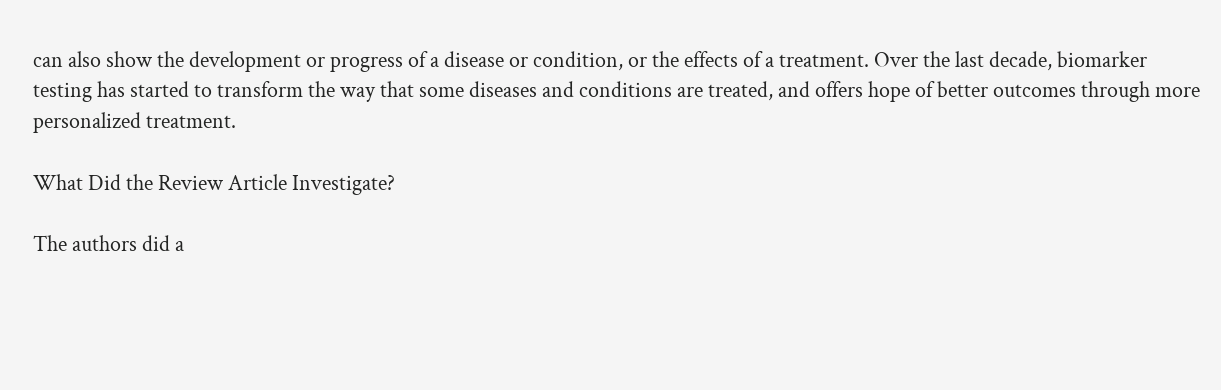can also show the development or progress of a disease or condition, or the effects of a treatment. Over the last decade, biomarker testing has started to transform the way that some diseases and conditions are treated, and offers hope of better outcomes through more personalized treatment.

What Did the Review Article Investigate?

The authors did a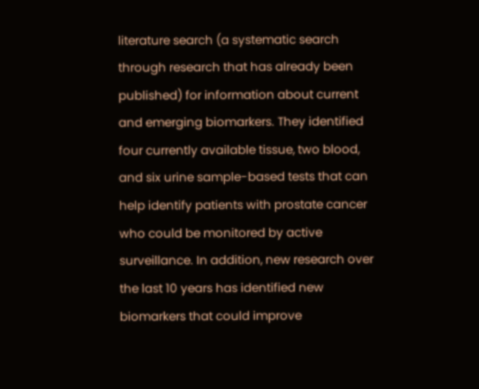literature search (a systematic search through research that has already been published) for information about current and emerging biomarkers. They identified four currently available tissue, two blood, and six urine sample-based tests that can help identify patients with prostate cancer who could be monitored by active surveillance. In addition, new research over the last 10 years has identified new biomarkers that could improve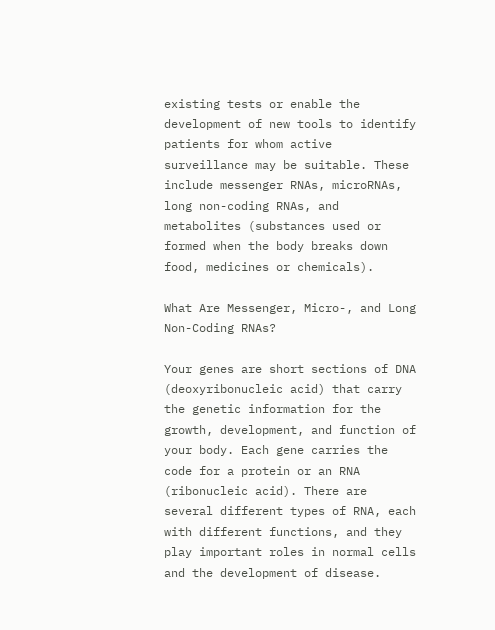existing tests or enable the development of new tools to identify patients for whom active surveillance may be suitable. These include messenger RNAs, microRNAs, long non-coding RNAs, and metabolites (substances used or formed when the body breaks down food, medicines or chemicals).

What Are Messenger, Micro-, and Long Non-Coding RNAs?

Your genes are short sections of DNA (deoxyribonucleic acid) that carry the genetic information for the growth, development, and function of your body. Each gene carries the code for a protein or an RNA (ribonucleic acid). There are several different types of RNA, each with different functions, and they play important roles in normal cells and the development of disease.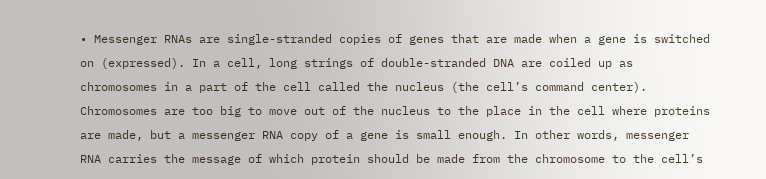• Messenger RNAs are single-stranded copies of genes that are made when a gene is switched on (expressed). In a cell, long strings of double-stranded DNA are coiled up as chromosomes in a part of the cell called the nucleus (the cell’s command center). Chromosomes are too big to move out of the nucleus to the place in the cell where proteins are made, but a messenger RNA copy of a gene is small enough. In other words, messenger RNA carries the message of which protein should be made from the chromosome to the cell’s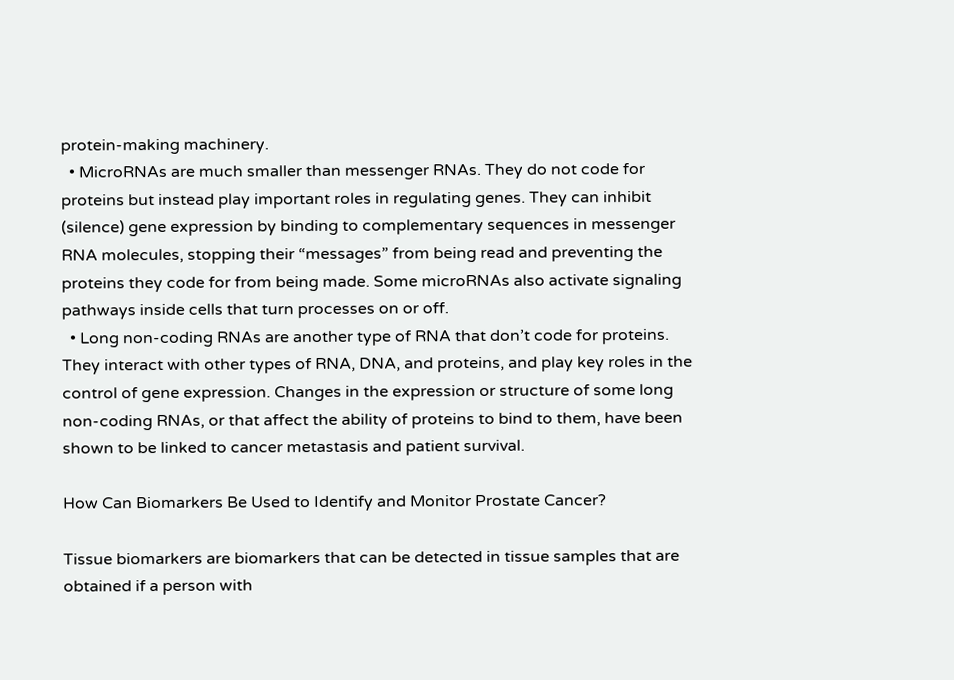protein-making machinery.
  • MicroRNAs are much smaller than messenger RNAs. They do not code for proteins but instead play important roles in regulating genes. They can inhibit (silence) gene expression by binding to complementary sequences in messenger RNA molecules, stopping their “messages” from being read and preventing the proteins they code for from being made. Some microRNAs also activate signaling pathways inside cells that turn processes on or off.
  • Long non-coding RNAs are another type of RNA that don’t code for proteins. They interact with other types of RNA, DNA, and proteins, and play key roles in the control of gene expression. Changes in the expression or structure of some long non-coding RNAs, or that affect the ability of proteins to bind to them, have been shown to be linked to cancer metastasis and patient survival.

How Can Biomarkers Be Used to Identify and Monitor Prostate Cancer?

Tissue biomarkers are biomarkers that can be detected in tissue samples that are obtained if a person with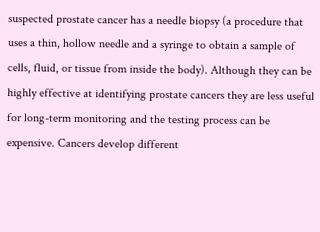suspected prostate cancer has a needle biopsy (a procedure that uses a thin, hollow needle and a syringe to obtain a sample of cells, fluid, or tissue from inside the body). Although they can be highly effective at identifying prostate cancers they are less useful for long-term monitoring and the testing process can be expensive. Cancers develop different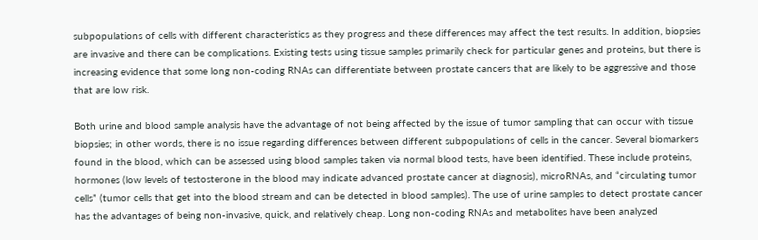subpopulations of cells with different characteristics as they progress and these differences may affect the test results. In addition, biopsies are invasive and there can be complications. Existing tests using tissue samples primarily check for particular genes and proteins, but there is increasing evidence that some long non-coding RNAs can differentiate between prostate cancers that are likely to be aggressive and those that are low risk.

Both urine and blood sample analysis have the advantage of not being affected by the issue of tumor sampling that can occur with tissue biopsies; in other words, there is no issue regarding differences between different subpopulations of cells in the cancer. Several biomarkers found in the blood, which can be assessed using blood samples taken via normal blood tests, have been identified. These include proteins, hormones (low levels of testosterone in the blood may indicate advanced prostate cancer at diagnosis), microRNAs, and “circulating tumor cells” (tumor cells that get into the blood stream and can be detected in blood samples). The use of urine samples to detect prostate cancer has the advantages of being non-invasive, quick, and relatively cheap. Long non-coding RNAs and metabolites have been analyzed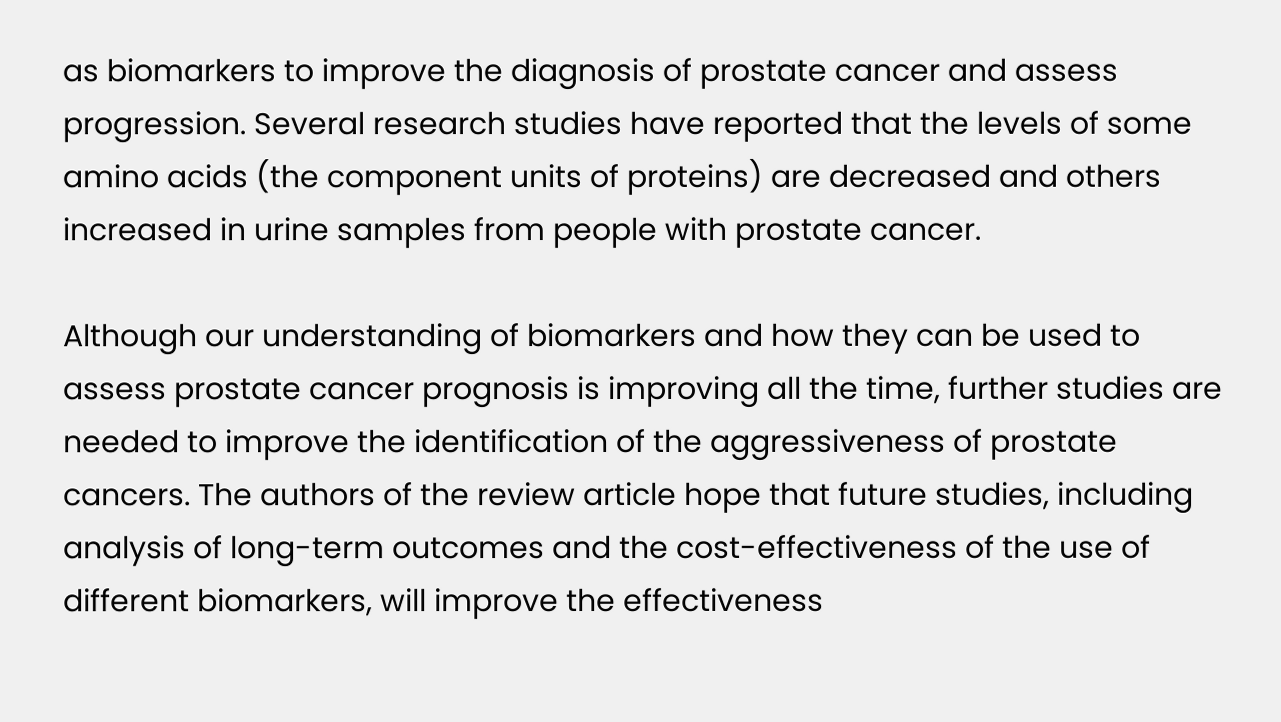as biomarkers to improve the diagnosis of prostate cancer and assess progression. Several research studies have reported that the levels of some amino acids (the component units of proteins) are decreased and others increased in urine samples from people with prostate cancer.

Although our understanding of biomarkers and how they can be used to assess prostate cancer prognosis is improving all the time, further studies are needed to improve the identification of the aggressiveness of prostate cancers. The authors of the review article hope that future studies, including analysis of long-term outcomes and the cost-effectiveness of the use of different biomarkers, will improve the effectiveness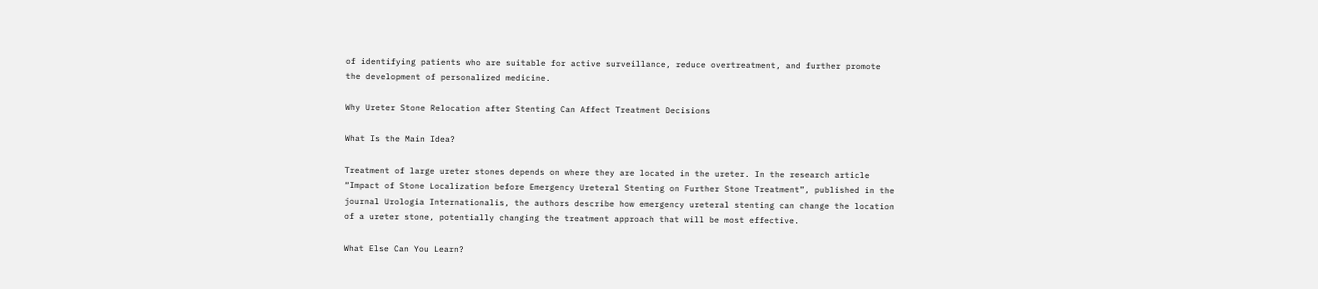of identifying patients who are suitable for active surveillance, reduce overtreatment, and further promote the development of personalized medicine.

Why Ureter Stone Relocation after Stenting Can Affect Treatment Decisions

What Is the Main Idea?

Treatment of large ureter stones depends on where they are located in the ureter. In the research article “Impact of Stone Localization before Emergency Ureteral Stenting on Further Stone Treatment”, published in the journal Urologia Internationalis, the authors describe how emergency ureteral stenting can change the location of a ureter stone, potentially changing the treatment approach that will be most effective.

What Else Can You Learn?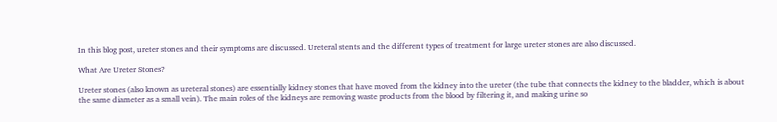In this blog post, ureter stones and their symptoms are discussed. Ureteral stents and the different types of treatment for large ureter stones are also discussed.

What Are Ureter Stones?

Ureter stones (also known as ureteral stones) are essentially kidney stones that have moved from the kidney into the ureter (the tube that connects the kidney to the bladder, which is about the same diameter as a small vein). The main roles of the kidneys are removing waste products from the blood by filtering it, and making urine so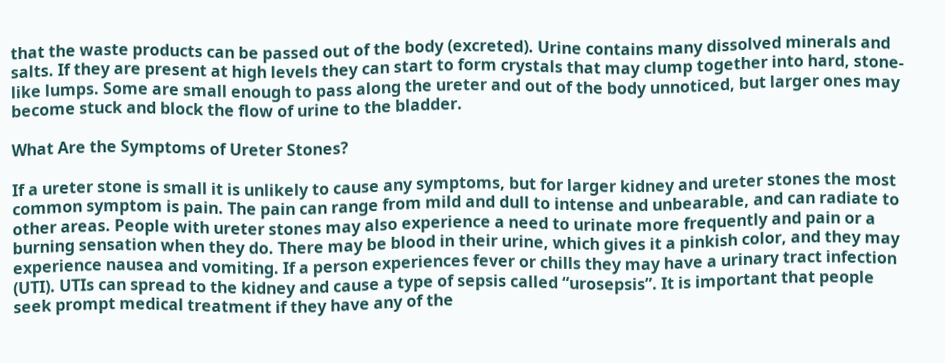that the waste products can be passed out of the body (excreted). Urine contains many dissolved minerals and salts. If they are present at high levels they can start to form crystals that may clump together into hard, stone-like lumps. Some are small enough to pass along the ureter and out of the body unnoticed, but larger ones may become stuck and block the flow of urine to the bladder.

What Are the Symptoms of Ureter Stones?

If a ureter stone is small it is unlikely to cause any symptoms, but for larger kidney and ureter stones the most common symptom is pain. The pain can range from mild and dull to intense and unbearable, and can radiate to other areas. People with ureter stones may also experience a need to urinate more frequently and pain or a burning sensation when they do. There may be blood in their urine, which gives it a pinkish color, and they may experience nausea and vomiting. If a person experiences fever or chills they may have a urinary tract infection (UTI). UTIs can spread to the kidney and cause a type of sepsis called “urosepsis”. It is important that people seek prompt medical treatment if they have any of the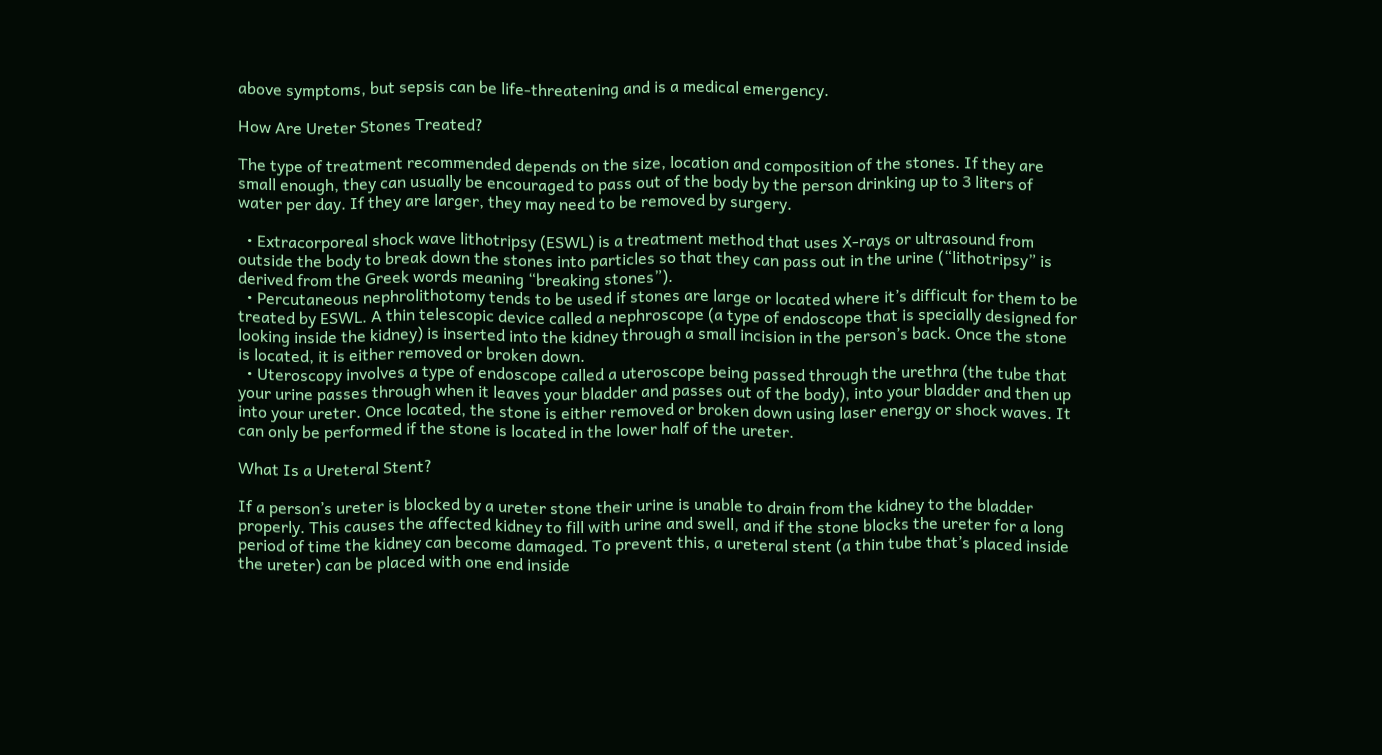above symptoms, but sepsis can be life-threatening and is a medical emergency.

How Are Ureter Stones Treated?

The type of treatment recommended depends on the size, location and composition of the stones. If they are small enough, they can usually be encouraged to pass out of the body by the person drinking up to 3 liters of water per day. If they are larger, they may need to be removed by surgery.

  • Extracorporeal shock wave lithotripsy (ESWL) is a treatment method that uses X-rays or ultrasound from outside the body to break down the stones into particles so that they can pass out in the urine (“lithotripsy” is derived from the Greek words meaning “breaking stones”).
  • Percutaneous nephrolithotomy tends to be used if stones are large or located where it’s difficult for them to be treated by ESWL. A thin telescopic device called a nephroscope (a type of endoscope that is specially designed for looking inside the kidney) is inserted into the kidney through a small incision in the person’s back. Once the stone is located, it is either removed or broken down.
  • Uteroscopy involves a type of endoscope called a uteroscope being passed through the urethra (the tube that your urine passes through when it leaves your bladder and passes out of the body), into your bladder and then up into your ureter. Once located, the stone is either removed or broken down using laser energy or shock waves. It can only be performed if the stone is located in the lower half of the ureter.

What Is a Ureteral Stent?

If a person’s ureter is blocked by a ureter stone their urine is unable to drain from the kidney to the bladder properly. This causes the affected kidney to fill with urine and swell, and if the stone blocks the ureter for a long period of time the kidney can become damaged. To prevent this, a ureteral stent (a thin tube that’s placed inside the ureter) can be placed with one end inside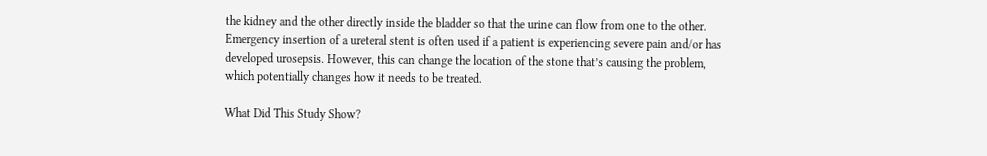the kidney and the other directly inside the bladder so that the urine can flow from one to the other. Emergency insertion of a ureteral stent is often used if a patient is experiencing severe pain and/or has developed urosepsis. However, this can change the location of the stone that’s causing the problem, which potentially changes how it needs to be treated.

What Did This Study Show?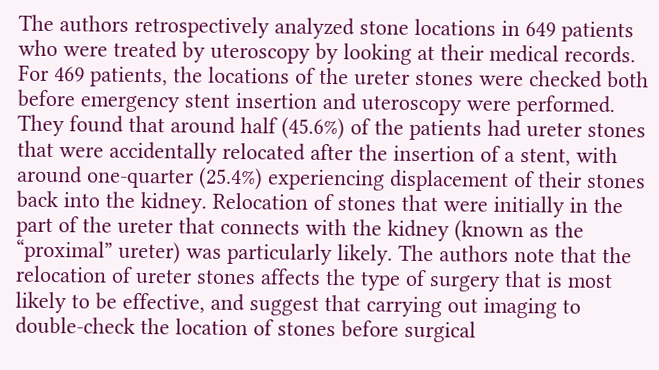The authors retrospectively analyzed stone locations in 649 patients who were treated by uteroscopy by looking at their medical records. For 469 patients, the locations of the ureter stones were checked both before emergency stent insertion and uteroscopy were performed. They found that around half (45.6%) of the patients had ureter stones that were accidentally relocated after the insertion of a stent, with around one-quarter (25.4%) experiencing displacement of their stones back into the kidney. Relocation of stones that were initially in the part of the ureter that connects with the kidney (known as the “proximal” ureter) was particularly likely. The authors note that the relocation of ureter stones affects the type of surgery that is most likely to be effective, and suggest that carrying out imaging to double-check the location of stones before surgical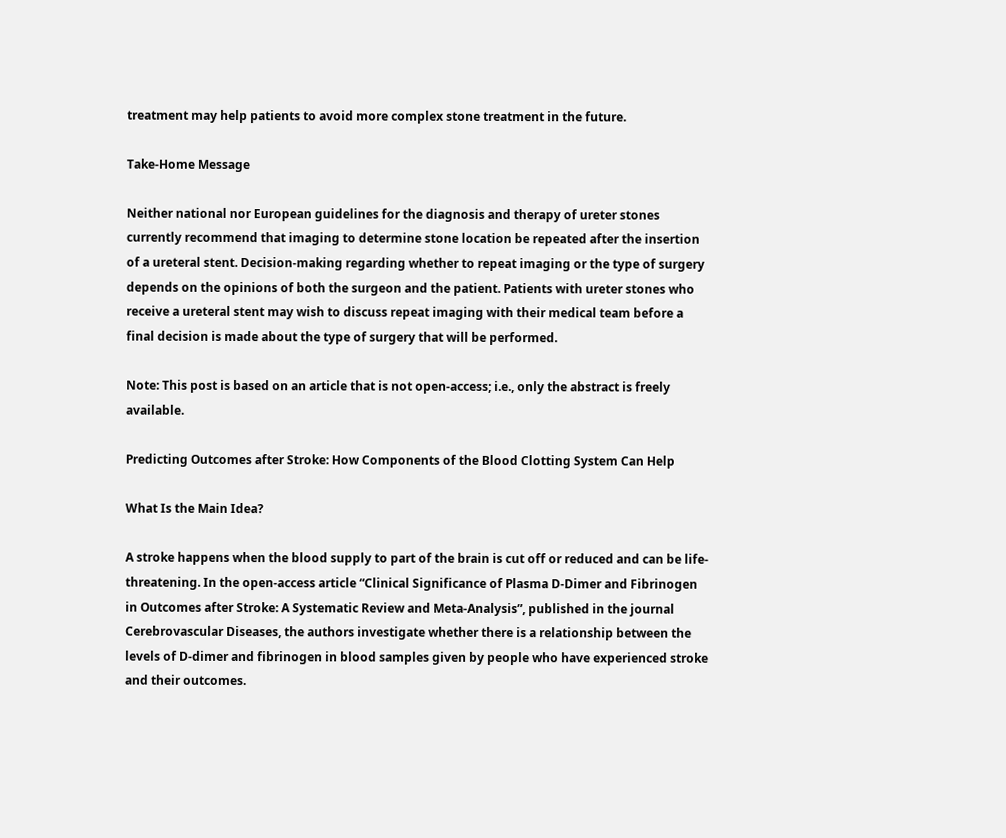treatment may help patients to avoid more complex stone treatment in the future.

Take-Home Message

Neither national nor European guidelines for the diagnosis and therapy of ureter stones currently recommend that imaging to determine stone location be repeated after the insertion of a ureteral stent. Decision-making regarding whether to repeat imaging or the type of surgery depends on the opinions of both the surgeon and the patient. Patients with ureter stones who receive a ureteral stent may wish to discuss repeat imaging with their medical team before a final decision is made about the type of surgery that will be performed.

Note: This post is based on an article that is not open-access; i.e., only the abstract is freely available.

Predicting Outcomes after Stroke: How Components of the Blood Clotting System Can Help

What Is the Main Idea?

A stroke happens when the blood supply to part of the brain is cut off or reduced and can be life-threatening. In the open-access article “Clinical Significance of Plasma D-Dimer and Fibrinogen in Outcomes after Stroke: A Systematic Review and Meta-Analysis”, published in the journal Cerebrovascular Diseases, the authors investigate whether there is a relationship between the levels of D-dimer and fibrinogen in blood samples given by people who have experienced stroke and their outcomes.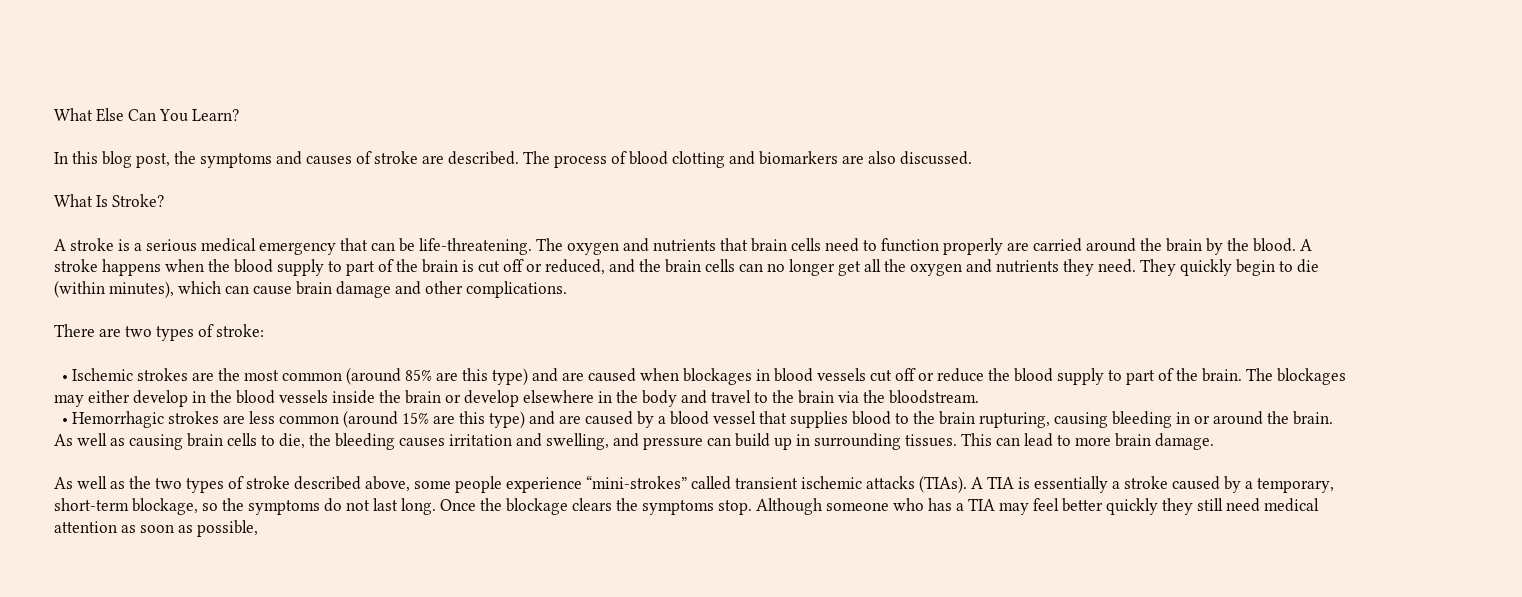What Else Can You Learn?

In this blog post, the symptoms and causes of stroke are described. The process of blood clotting and biomarkers are also discussed.

What Is Stroke?

A stroke is a serious medical emergency that can be life-threatening. The oxygen and nutrients that brain cells need to function properly are carried around the brain by the blood. A stroke happens when the blood supply to part of the brain is cut off or reduced, and the brain cells can no longer get all the oxygen and nutrients they need. They quickly begin to die (within minutes), which can cause brain damage and other complications.

There are two types of stroke:

  • Ischemic strokes are the most common (around 85% are this type) and are caused when blockages in blood vessels cut off or reduce the blood supply to part of the brain. The blockages may either develop in the blood vessels inside the brain or develop elsewhere in the body and travel to the brain via the bloodstream.
  • Hemorrhagic strokes are less common (around 15% are this type) and are caused by a blood vessel that supplies blood to the brain rupturing, causing bleeding in or around the brain. As well as causing brain cells to die, the bleeding causes irritation and swelling, and pressure can build up in surrounding tissues. This can lead to more brain damage.

As well as the two types of stroke described above, some people experience “mini-strokes” called transient ischemic attacks (TIAs). A TIA is essentially a stroke caused by a temporary, short-term blockage, so the symptoms do not last long. Once the blockage clears the symptoms stop. Although someone who has a TIA may feel better quickly they still need medical attention as soon as possible,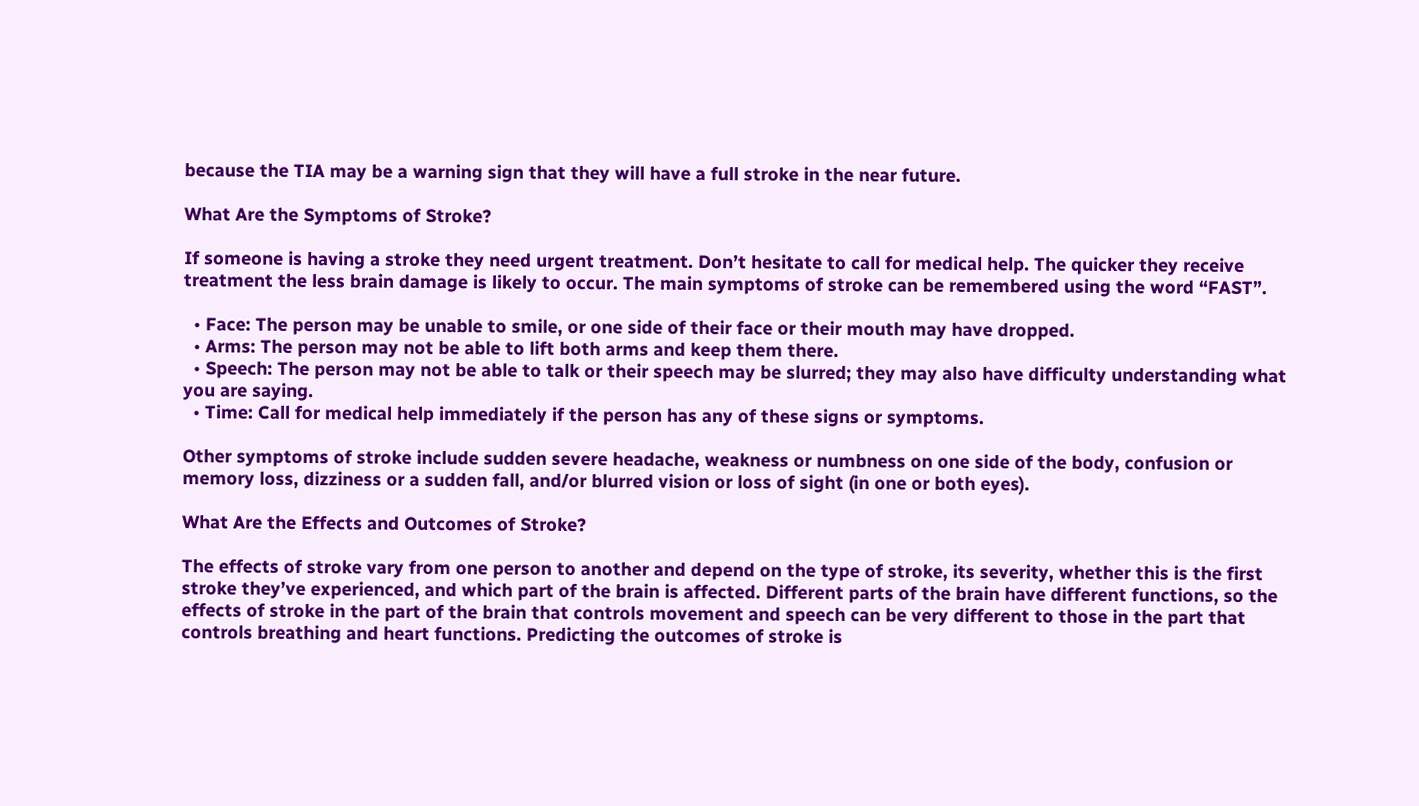because the TIA may be a warning sign that they will have a full stroke in the near future.

What Are the Symptoms of Stroke?

If someone is having a stroke they need urgent treatment. Don’t hesitate to call for medical help. The quicker they receive treatment the less brain damage is likely to occur. The main symptoms of stroke can be remembered using the word “FAST”.

  • Face: The person may be unable to smile, or one side of their face or their mouth may have dropped.
  • Arms: The person may not be able to lift both arms and keep them there.
  • Speech: The person may not be able to talk or their speech may be slurred; they may also have difficulty understanding what you are saying.
  • Time: Call for medical help immediately if the person has any of these signs or symptoms.

Other symptoms of stroke include sudden severe headache, weakness or numbness on one side of the body, confusion or memory loss, dizziness or a sudden fall, and/or blurred vision or loss of sight (in one or both eyes).

What Are the Effects and Outcomes of Stroke?

The effects of stroke vary from one person to another and depend on the type of stroke, its severity, whether this is the first stroke they’ve experienced, and which part of the brain is affected. Different parts of the brain have different functions, so the effects of stroke in the part of the brain that controls movement and speech can be very different to those in the part that controls breathing and heart functions. Predicting the outcomes of stroke is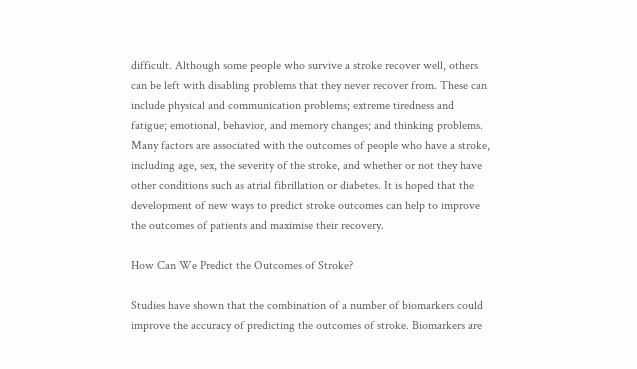difficult. Although some people who survive a stroke recover well, others can be left with disabling problems that they never recover from. These can include physical and communication problems; extreme tiredness and fatigue; emotional, behavior, and memory changes; and thinking problems. Many factors are associated with the outcomes of people who have a stroke, including age, sex, the severity of the stroke, and whether or not they have other conditions such as atrial fibrillation or diabetes. It is hoped that the development of new ways to predict stroke outcomes can help to improve the outcomes of patients and maximise their recovery.

How Can We Predict the Outcomes of Stroke?

Studies have shown that the combination of a number of biomarkers could improve the accuracy of predicting the outcomes of stroke. Biomarkers are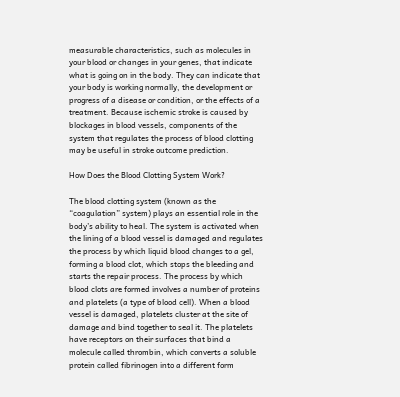measurable characteristics, such as molecules in your blood or changes in your genes, that indicate what is going on in the body. They can indicate that your body is working normally, the development or progress of a disease or condition, or the effects of a treatment. Because ischemic stroke is caused by blockages in blood vessels, components of the system that regulates the process of blood clotting may be useful in stroke outcome prediction.

How Does the Blood Clotting System Work?

The blood clotting system (known as the “coagulation” system) plays an essential role in the body’s ability to heal. The system is activated when the lining of a blood vessel is damaged and regulates the process by which liquid blood changes to a gel, forming a blood clot, which stops the bleeding and starts the repair process. The process by which blood clots are formed involves a number of proteins and platelets (a type of blood cell). When a blood vessel is damaged, platelets cluster at the site of damage and bind together to seal it. The platelets have receptors on their surfaces that bind a molecule called thrombin, which converts a soluble protein called fibrinogen into a different form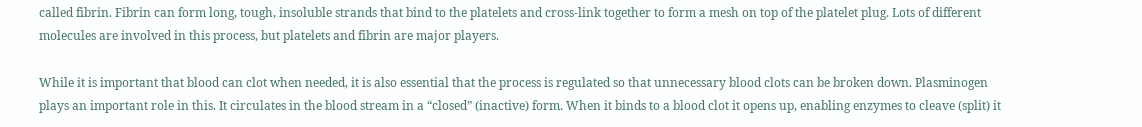called fibrin. Fibrin can form long, tough, insoluble strands that bind to the platelets and cross-link together to form a mesh on top of the platelet plug. Lots of different molecules are involved in this process, but platelets and fibrin are major players.

While it is important that blood can clot when needed, it is also essential that the process is regulated so that unnecessary blood clots can be broken down. Plasminogen plays an important role in this. It circulates in the blood stream in a “closed” (inactive) form. When it binds to a blood clot it opens up, enabling enzymes to cleave (split) it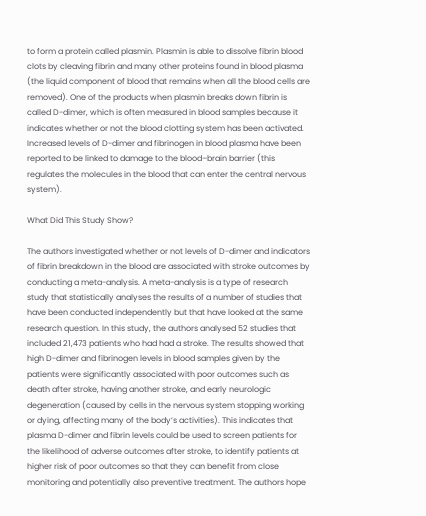to form a protein called plasmin. Plasmin is able to dissolve fibrin blood clots by cleaving fibrin and many other proteins found in blood plasma (the liquid component of blood that remains when all the blood cells are removed). One of the products when plasmin breaks down fibrin is called D-dimer, which is often measured in blood samples because it indicates whether or not the blood clotting system has been activated. Increased levels of D-dimer and fibrinogen in blood plasma have been reported to be linked to damage to the blood–brain barrier (this regulates the molecules in the blood that can enter the central nervous system).

What Did This Study Show?

The authors investigated whether or not levels of D-dimer and indicators of fibrin breakdown in the blood are associated with stroke outcomes by conducting a meta-analysis. A meta-analysis is a type of research study that statistically analyses the results of a number of studies that have been conducted independently but that have looked at the same research question. In this study, the authors analysed 52 studies that included 21,473 patients who had had a stroke. The results showed that high D-dimer and fibrinogen levels in blood samples given by the patients were significantly associated with poor outcomes such as death after stroke, having another stroke, and early neurologic degeneration (caused by cells in the nervous system stopping working or dying, affecting many of the body’s activities). This indicates that plasma D-dimer and fibrin levels could be used to screen patients for the likelihood of adverse outcomes after stroke, to identify patients at higher risk of poor outcomes so that they can benefit from close monitoring and potentially also preventive treatment. The authors hope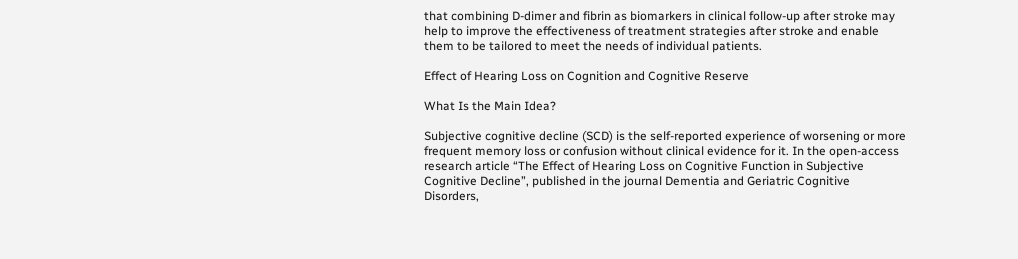that combining D-dimer and fibrin as biomarkers in clinical follow-up after stroke may help to improve the effectiveness of treatment strategies after stroke and enable them to be tailored to meet the needs of individual patients.

Effect of Hearing Loss on Cognition and Cognitive Reserve

What Is the Main Idea?

Subjective cognitive decline (SCD) is the self-reported experience of worsening or more frequent memory loss or confusion without clinical evidence for it. In the open-access research article “The Effect of Hearing Loss on Cognitive Function in Subjective Cognitive Decline”, published in the journal Dementia and Geriatric Cognitive Disorders,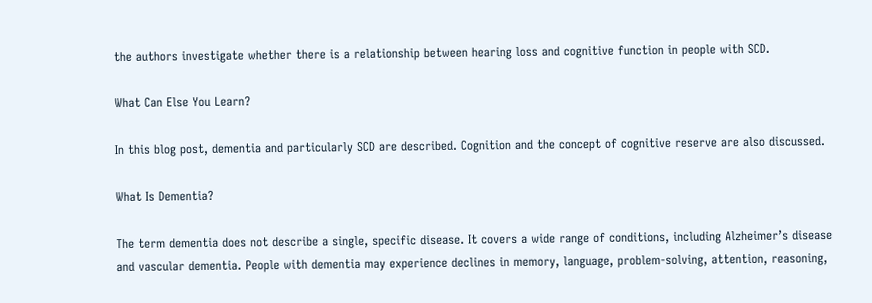the authors investigate whether there is a relationship between hearing loss and cognitive function in people with SCD.

What Can Else You Learn?

In this blog post, dementia and particularly SCD are described. Cognition and the concept of cognitive reserve are also discussed.

What Is Dementia?

The term dementia does not describe a single, specific disease. It covers a wide range of conditions, including Alzheimer’s disease and vascular dementia. People with dementia may experience declines in memory, language, problem-solving, attention, reasoning,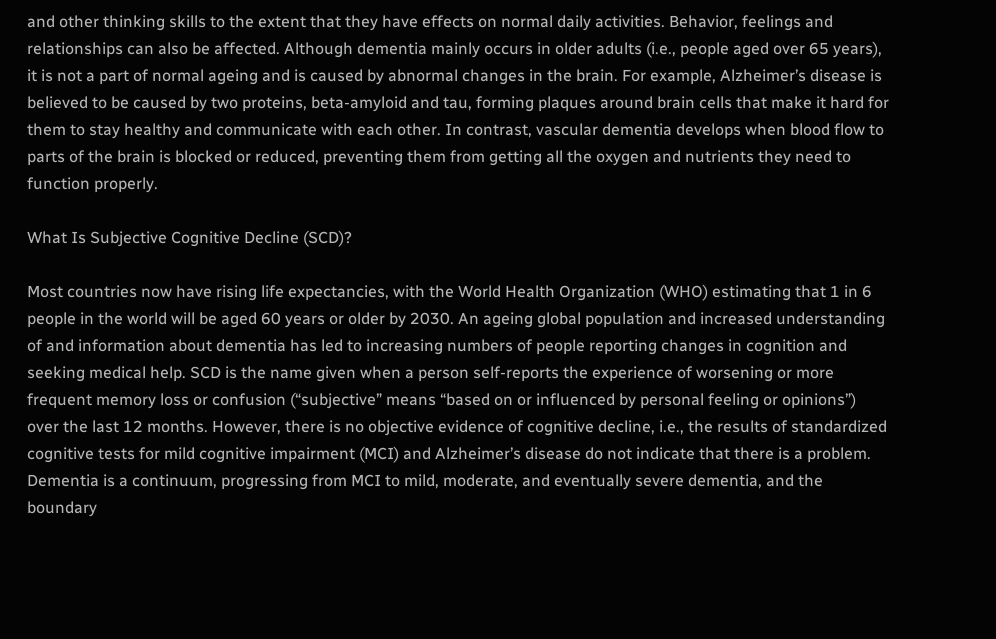and other thinking skills to the extent that they have effects on normal daily activities. Behavior, feelings and relationships can also be affected. Although dementia mainly occurs in older adults (i.e., people aged over 65 years), it is not a part of normal ageing and is caused by abnormal changes in the brain. For example, Alzheimer’s disease is believed to be caused by two proteins, beta-amyloid and tau, forming plaques around brain cells that make it hard for them to stay healthy and communicate with each other. In contrast, vascular dementia develops when blood flow to parts of the brain is blocked or reduced, preventing them from getting all the oxygen and nutrients they need to function properly.

What Is Subjective Cognitive Decline (SCD)?

Most countries now have rising life expectancies, with the World Health Organization (WHO) estimating that 1 in 6 people in the world will be aged 60 years or older by 2030. An ageing global population and increased understanding of and information about dementia has led to increasing numbers of people reporting changes in cognition and seeking medical help. SCD is the name given when a person self-reports the experience of worsening or more frequent memory loss or confusion (“subjective” means “based on or influenced by personal feeling or opinions”) over the last 12 months. However, there is no objective evidence of cognitive decline, i.e., the results of standardized cognitive tests for mild cognitive impairment (MCI) and Alzheimer’s disease do not indicate that there is a problem. Dementia is a continuum, progressing from MCI to mild, moderate, and eventually severe dementia, and the boundary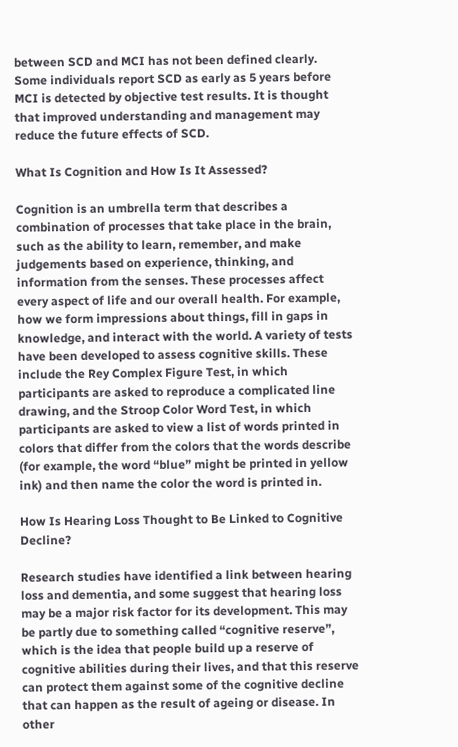between SCD and MCI has not been defined clearly. Some individuals report SCD as early as 5 years before MCI is detected by objective test results. It is thought that improved understanding and management may reduce the future effects of SCD.

What Is Cognition and How Is It Assessed?

Cognition is an umbrella term that describes a combination of processes that take place in the brain, such as the ability to learn, remember, and make judgements based on experience, thinking, and information from the senses. These processes affect every aspect of life and our overall health. For example, how we form impressions about things, fill in gaps in knowledge, and interact with the world. A variety of tests have been developed to assess cognitive skills. These include the Rey Complex Figure Test, in which participants are asked to reproduce a complicated line drawing, and the Stroop Color Word Test, in which participants are asked to view a list of words printed in colors that differ from the colors that the words describe (for example, the word “blue” might be printed in yellow ink) and then name the color the word is printed in.

How Is Hearing Loss Thought to Be Linked to Cognitive Decline?

Research studies have identified a link between hearing loss and dementia, and some suggest that hearing loss may be a major risk factor for its development. This may be partly due to something called “cognitive reserve”, which is the idea that people build up a reserve of cognitive abilities during their lives, and that this reserve can protect them against some of the cognitive decline that can happen as the result of ageing or disease. In other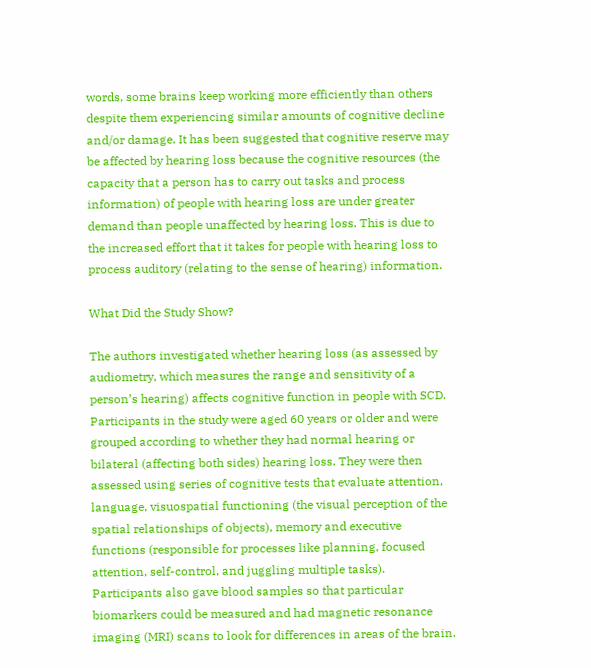words, some brains keep working more efficiently than others despite them experiencing similar amounts of cognitive decline and/or damage. It has been suggested that cognitive reserve may be affected by hearing loss because the cognitive resources (the capacity that a person has to carry out tasks and process information) of people with hearing loss are under greater demand than people unaffected by hearing loss. This is due to the increased effort that it takes for people with hearing loss to process auditory (relating to the sense of hearing) information.

What Did the Study Show?

The authors investigated whether hearing loss (as assessed by audiometry, which measures the range and sensitivity of a person’s hearing) affects cognitive function in people with SCD. Participants in the study were aged 60 years or older and were grouped according to whether they had normal hearing or bilateral (affecting both sides) hearing loss. They were then assessed using series of cognitive tests that evaluate attention, language, visuospatial functioning (the visual perception of the spatial relationships of objects), memory and executive functions (responsible for processes like planning, focused attention, self-control, and juggling multiple tasks). Participants also gave blood samples so that particular biomarkers could be measured and had magnetic resonance imaging (MRI) scans to look for differences in areas of the brain.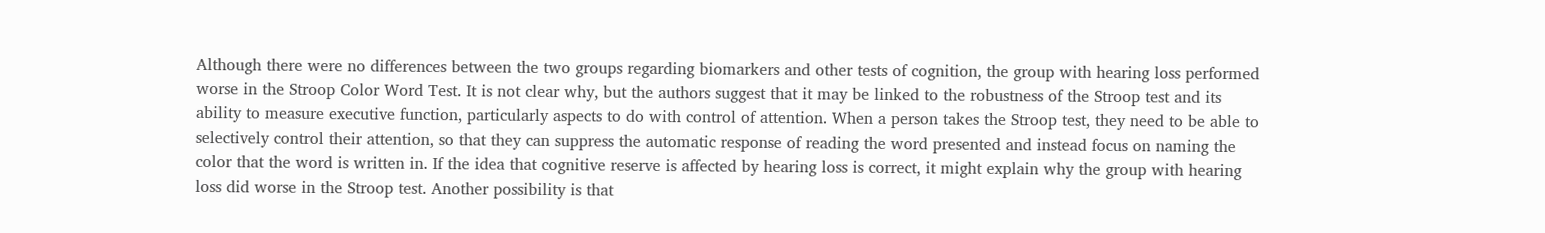Although there were no differences between the two groups regarding biomarkers and other tests of cognition, the group with hearing loss performed worse in the Stroop Color Word Test. It is not clear why, but the authors suggest that it may be linked to the robustness of the Stroop test and its ability to measure executive function, particularly aspects to do with control of attention. When a person takes the Stroop test, they need to be able to selectively control their attention, so that they can suppress the automatic response of reading the word presented and instead focus on naming the color that the word is written in. If the idea that cognitive reserve is affected by hearing loss is correct, it might explain why the group with hearing loss did worse in the Stroop test. Another possibility is that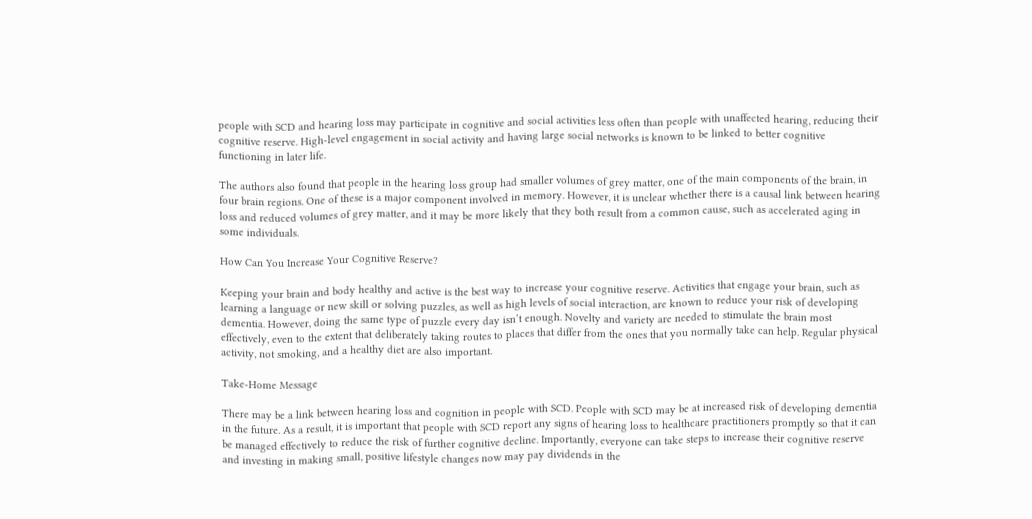people with SCD and hearing loss may participate in cognitive and social activities less often than people with unaffected hearing, reducing their cognitive reserve. High-level engagement in social activity and having large social networks is known to be linked to better cognitive functioning in later life.

The authors also found that people in the hearing loss group had smaller volumes of grey matter, one of the main components of the brain, in four brain regions. One of these is a major component involved in memory. However, it is unclear whether there is a causal link between hearing loss and reduced volumes of grey matter, and it may be more likely that they both result from a common cause, such as accelerated aging in some individuals.

How Can You Increase Your Cognitive Reserve?

Keeping your brain and body healthy and active is the best way to increase your cognitive reserve. Activities that engage your brain, such as learning a language or new skill or solving puzzles, as well as high levels of social interaction, are known to reduce your risk of developing dementia. However, doing the same type of puzzle every day isn’t enough. Novelty and variety are needed to stimulate the brain most effectively, even to the extent that deliberately taking routes to places that differ from the ones that you normally take can help. Regular physical activity, not smoking, and a healthy diet are also important.

Take-Home Message

There may be a link between hearing loss and cognition in people with SCD. People with SCD may be at increased risk of developing dementia in the future. As a result, it is important that people with SCD report any signs of hearing loss to healthcare practitioners promptly so that it can be managed effectively to reduce the risk of further cognitive decline. Importantly, everyone can take steps to increase their cognitive reserve and investing in making small, positive lifestyle changes now may pay dividends in the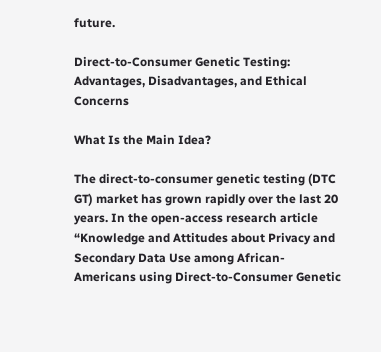future.

Direct-to-Consumer Genetic Testing: Advantages, Disadvantages, and Ethical Concerns

What Is the Main Idea?

The direct-to-consumer genetic testing (DTC GT) market has grown rapidly over the last 20 years. In the open-access research article “Knowledge and Attitudes about Privacy and Secondary Data Use among African-Americans using Direct-to-Consumer Genetic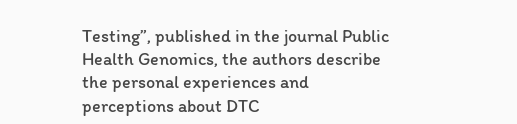Testing”, published in the journal Public Health Genomics, the authors describe the personal experiences and perceptions about DTC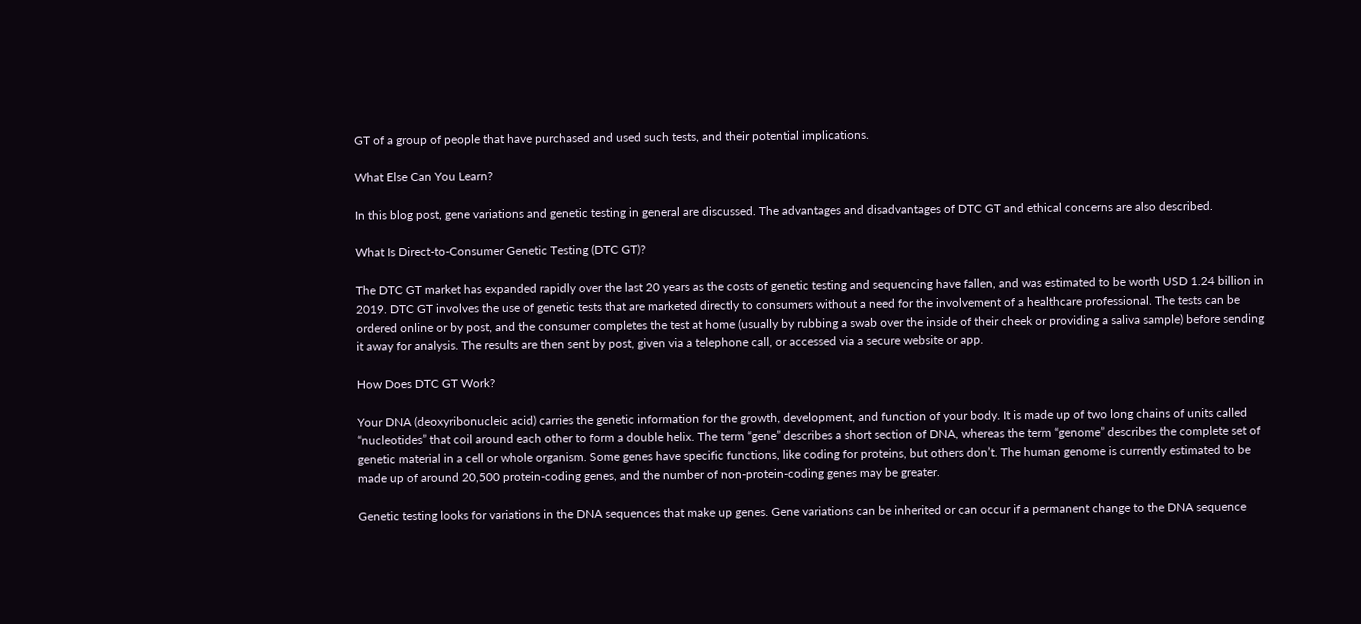GT of a group of people that have purchased and used such tests, and their potential implications.

What Else Can You Learn?

In this blog post, gene variations and genetic testing in general are discussed. The advantages and disadvantages of DTC GT and ethical concerns are also described.

What Is Direct-to-Consumer Genetic Testing (DTC GT)?

The DTC GT market has expanded rapidly over the last 20 years as the costs of genetic testing and sequencing have fallen, and was estimated to be worth USD 1.24 billion in 2019. DTC GT involves the use of genetic tests that are marketed directly to consumers without a need for the involvement of a healthcare professional. The tests can be ordered online or by post, and the consumer completes the test at home (usually by rubbing a swab over the inside of their cheek or providing a saliva sample) before sending it away for analysis. The results are then sent by post, given via a telephone call, or accessed via a secure website or app.

How Does DTC GT Work?

Your DNA (deoxyribonucleic acid) carries the genetic information for the growth, development, and function of your body. It is made up of two long chains of units called “nucleotides” that coil around each other to form a double helix. The term “gene” describes a short section of DNA, whereas the term “genome” describes the complete set of genetic material in a cell or whole organism. Some genes have specific functions, like coding for proteins, but others don’t. The human genome is currently estimated to be made up of around 20,500 protein-coding genes, and the number of non-protein-coding genes may be greater.

Genetic testing looks for variations in the DNA sequences that make up genes. Gene variations can be inherited or can occur if a permanent change to the DNA sequence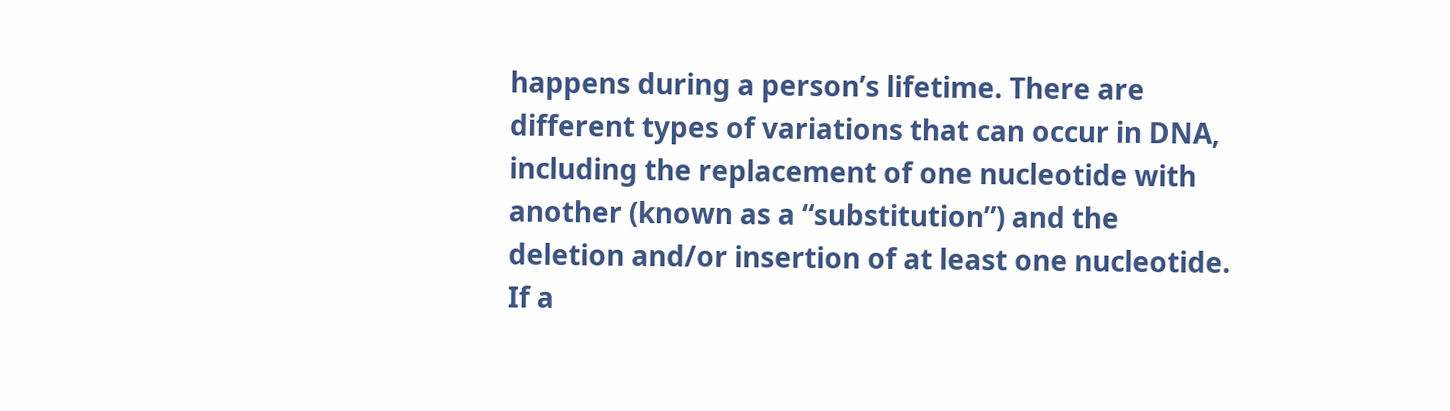happens during a person’s lifetime. There are different types of variations that can occur in DNA, including the replacement of one nucleotide with another (known as a “substitution”) and the deletion and/or insertion of at least one nucleotide. If a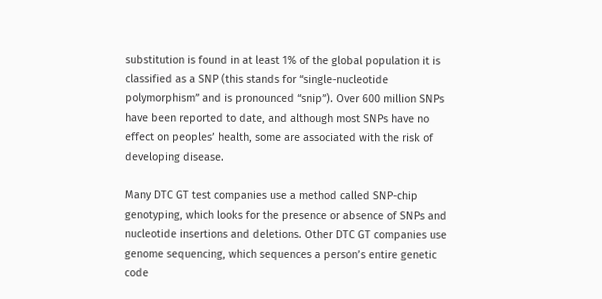substitution is found in at least 1% of the global population it is classified as a SNP (this stands for “single-nucleotide polymorphism” and is pronounced “snip”). Over 600 million SNPs have been reported to date, and although most SNPs have no effect on peoples’ health, some are associated with the risk of developing disease.

Many DTC GT test companies use a method called SNP-chip genotyping, which looks for the presence or absence of SNPs and nucleotide insertions and deletions. Other DTC GT companies use genome sequencing, which sequences a person’s entire genetic code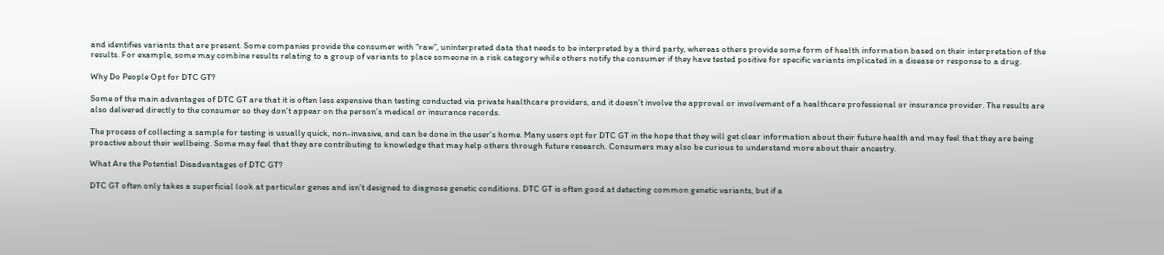and identifies variants that are present. Some companies provide the consumer with “raw”, uninterpreted data that needs to be interpreted by a third party, whereas others provide some form of health information based on their interpretation of the results. For example, some may combine results relating to a group of variants to place someone in a risk category while others notify the consumer if they have tested positive for specific variants implicated in a disease or response to a drug.

Why Do People Opt for DTC GT?

Some of the main advantages of DTC GT are that it is often less expensive than testing conducted via private healthcare providers, and it doesn’t involve the approval or involvement of a healthcare professional or insurance provider. The results are also delivered directly to the consumer so they don’t appear on the person’s medical or insurance records.

The process of collecting a sample for testing is usually quick, non-invasive, and can be done in the user’s home. Many users opt for DTC GT in the hope that they will get clear information about their future health and may feel that they are being proactive about their wellbeing. Some may feel that they are contributing to knowledge that may help others through future research. Consumers may also be curious to understand more about their ancestry.

What Are the Potential Disadvantages of DTC GT?

DTC GT often only takes a superficial look at particular genes and isn’t designed to diagnose genetic conditions. DTC GT is often good at detecting common genetic variants, but if a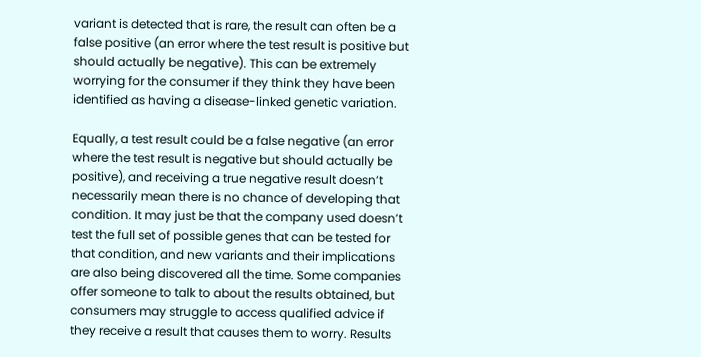variant is detected that is rare, the result can often be a false positive (an error where the test result is positive but should actually be negative). This can be extremely worrying for the consumer if they think they have been identified as having a disease-linked genetic variation.

Equally, a test result could be a false negative (an error where the test result is negative but should actually be positive), and receiving a true negative result doesn’t necessarily mean there is no chance of developing that condition. It may just be that the company used doesn’t test the full set of possible genes that can be tested for that condition, and new variants and their implications are also being discovered all the time. Some companies offer someone to talk to about the results obtained, but consumers may struggle to access qualified advice if they receive a result that causes them to worry. Results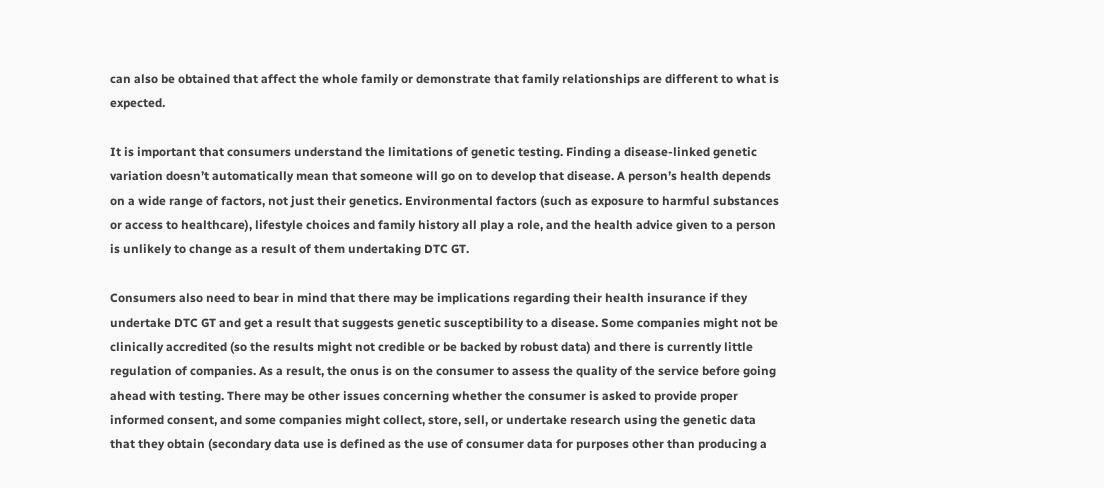can also be obtained that affect the whole family or demonstrate that family relationships are different to what is expected.

It is important that consumers understand the limitations of genetic testing. Finding a disease-linked genetic variation doesn’t automatically mean that someone will go on to develop that disease. A person’s health depends on a wide range of factors, not just their genetics. Environmental factors (such as exposure to harmful substances or access to healthcare), lifestyle choices and family history all play a role, and the health advice given to a person is unlikely to change as a result of them undertaking DTC GT.

Consumers also need to bear in mind that there may be implications regarding their health insurance if they undertake DTC GT and get a result that suggests genetic susceptibility to a disease. Some companies might not be clinically accredited (so the results might not credible or be backed by robust data) and there is currently little regulation of companies. As a result, the onus is on the consumer to assess the quality of the service before going ahead with testing. There may be other issues concerning whether the consumer is asked to provide proper informed consent, and some companies might collect, store, sell, or undertake research using the genetic data that they obtain (secondary data use is defined as the use of consumer data for purposes other than producing a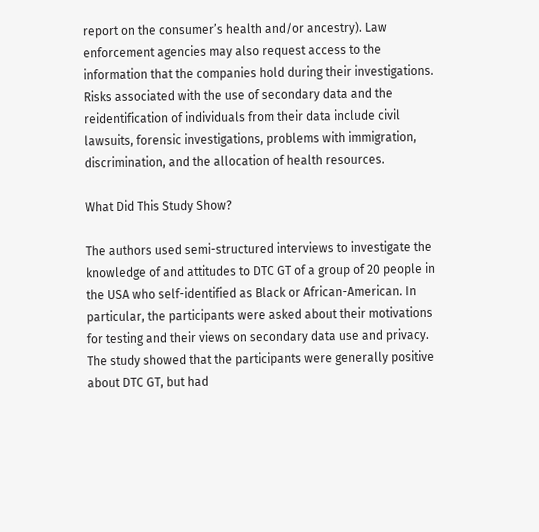report on the consumer’s health and/or ancestry). Law enforcement agencies may also request access to the information that the companies hold during their investigations. Risks associated with the use of secondary data and the reidentification of individuals from their data include civil lawsuits, forensic investigations, problems with immigration, discrimination, and the allocation of health resources.

What Did This Study Show?

The authors used semi-structured interviews to investigate the knowledge of and attitudes to DTC GT of a group of 20 people in the USA who self-identified as Black or African-American. In particular, the participants were asked about their motivations for testing and their views on secondary data use and privacy. The study showed that the participants were generally positive about DTC GT, but had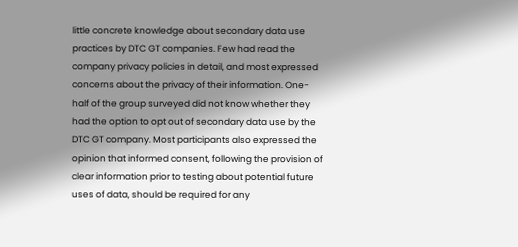little concrete knowledge about secondary data use practices by DTC GT companies. Few had read the company privacy policies in detail, and most expressed concerns about the privacy of their information. One-half of the group surveyed did not know whether they had the option to opt out of secondary data use by the DTC GT company. Most participants also expressed the opinion that informed consent, following the provision of clear information prior to testing about potential future uses of data, should be required for any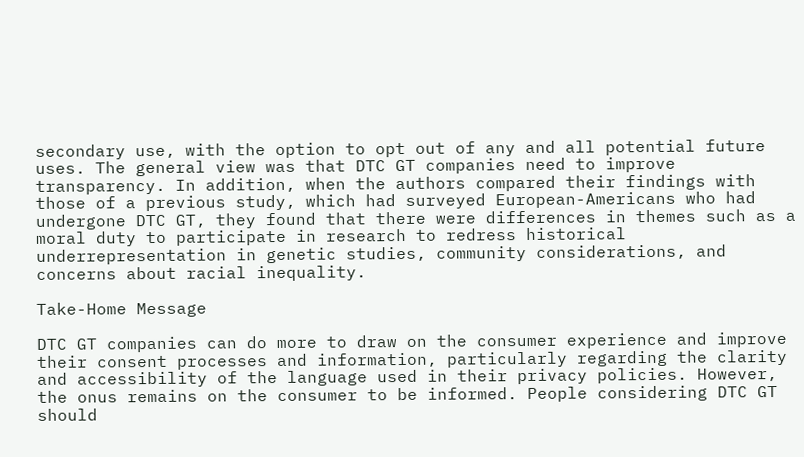secondary use, with the option to opt out of any and all potential future uses. The general view was that DTC GT companies need to improve transparency. In addition, when the authors compared their findings with those of a previous study, which had surveyed European-Americans who had undergone DTC GT, they found that there were differences in themes such as a moral duty to participate in research to redress historical underrepresentation in genetic studies, community considerations, and concerns about racial inequality.

Take-Home Message

DTC GT companies can do more to draw on the consumer experience and improve their consent processes and information, particularly regarding the clarity and accessibility of the language used in their privacy policies. However, the onus remains on the consumer to be informed. People considering DTC GT should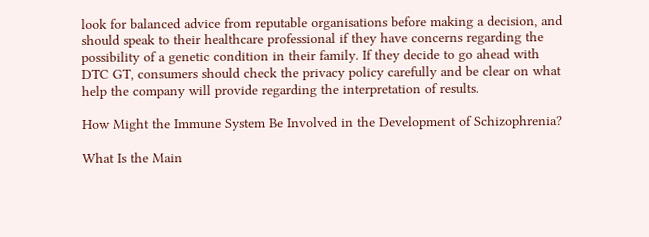look for balanced advice from reputable organisations before making a decision, and should speak to their healthcare professional if they have concerns regarding the possibility of a genetic condition in their family. If they decide to go ahead with DTC GT, consumers should check the privacy policy carefully and be clear on what help the company will provide regarding the interpretation of results.

How Might the Immune System Be Involved in the Development of Schizophrenia?

What Is the Main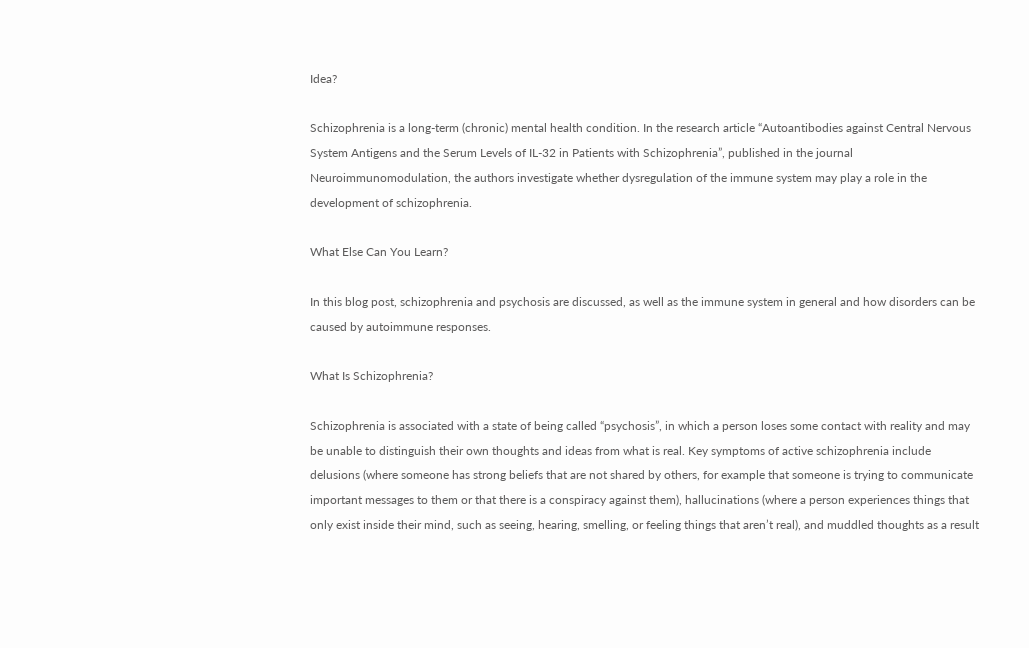Idea?

Schizophrenia is a long-term (chronic) mental health condition. In the research article “Autoantibodies against Central Nervous System Antigens and the Serum Levels of IL-32 in Patients with Schizophrenia”, published in the journal Neuroimmunomodulation, the authors investigate whether dysregulation of the immune system may play a role in the development of schizophrenia.

What Else Can You Learn?

In this blog post, schizophrenia and psychosis are discussed, as well as the immune system in general and how disorders can be caused by autoimmune responses.

What Is Schizophrenia?

Schizophrenia is associated with a state of being called “psychosis”, in which a person loses some contact with reality and may be unable to distinguish their own thoughts and ideas from what is real. Key symptoms of active schizophrenia include delusions (where someone has strong beliefs that are not shared by others, for example that someone is trying to communicate important messages to them or that there is a conspiracy against them), hallucinations (where a person experiences things that only exist inside their mind, such as seeing, hearing, smelling, or feeling things that aren’t real), and muddled thoughts as a result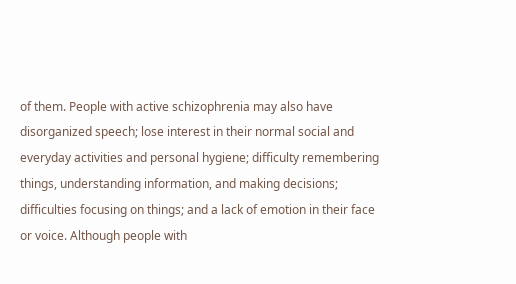of them. People with active schizophrenia may also have disorganized speech; lose interest in their normal social and everyday activities and personal hygiene; difficulty remembering things, understanding information, and making decisions; difficulties focusing on things; and a lack of emotion in their face or voice. Although people with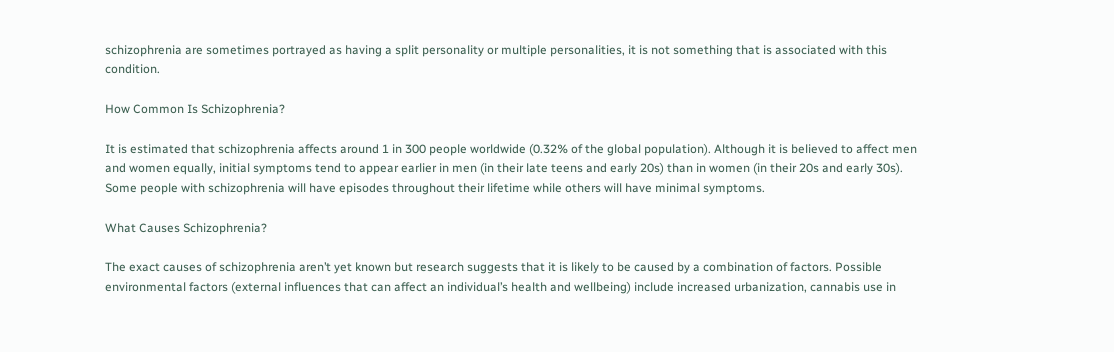schizophrenia are sometimes portrayed as having a split personality or multiple personalities, it is not something that is associated with this condition.

How Common Is Schizophrenia?

It is estimated that schizophrenia affects around 1 in 300 people worldwide (0.32% of the global population). Although it is believed to affect men and women equally, initial symptoms tend to appear earlier in men (in their late teens and early 20s) than in women (in their 20s and early 30s). Some people with schizophrenia will have episodes throughout their lifetime while others will have minimal symptoms.

What Causes Schizophrenia?

The exact causes of schizophrenia aren’t yet known but research suggests that it is likely to be caused by a combination of factors. Possible environmental factors (external influences that can affect an individual’s health and wellbeing) include increased urbanization, cannabis use in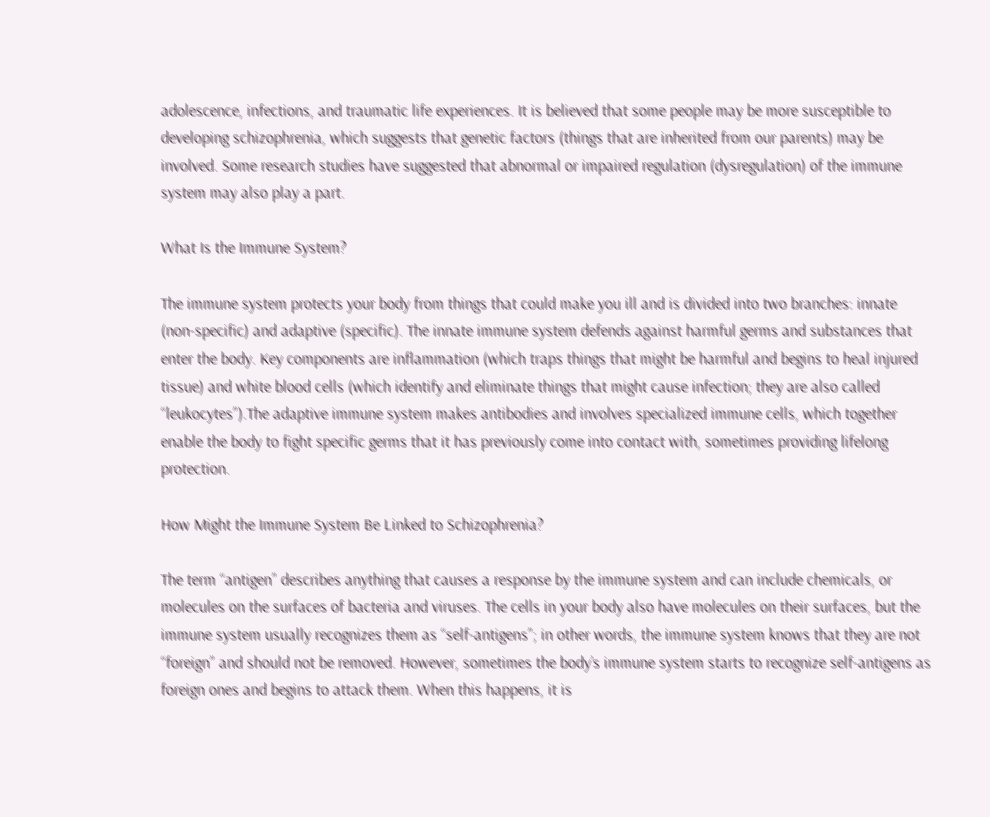adolescence, infections, and traumatic life experiences. It is believed that some people may be more susceptible to developing schizophrenia, which suggests that genetic factors (things that are inherited from our parents) may be involved. Some research studies have suggested that abnormal or impaired regulation (dysregulation) of the immune system may also play a part.

What Is the Immune System?

The immune system protects your body from things that could make you ill and is divided into two branches: innate (non-specific) and adaptive (specific). The innate immune system defends against harmful germs and substances that enter the body. Key components are inflammation (which traps things that might be harmful and begins to heal injured tissue) and white blood cells (which identify and eliminate things that might cause infection; they are also called “leukocytes”).The adaptive immune system makes antibodies and involves specialized immune cells, which together enable the body to fight specific germs that it has previously come into contact with, sometimes providing lifelong protection.

How Might the Immune System Be Linked to Schizophrenia?

The term “antigen” describes anything that causes a response by the immune system and can include chemicals, or molecules on the surfaces of bacteria and viruses. The cells in your body also have molecules on their surfaces, but the immune system usually recognizes them as “self-antigens”; in other words, the immune system knows that they are not “foreign” and should not be removed. However, sometimes the body’s immune system starts to recognize self-antigens as foreign ones and begins to attack them. When this happens, it is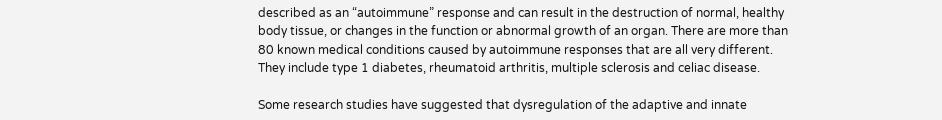described as an “autoimmune” response and can result in the destruction of normal, healthy body tissue, or changes in the function or abnormal growth of an organ. There are more than 80 known medical conditions caused by autoimmune responses that are all very different. They include type 1 diabetes, rheumatoid arthritis, multiple sclerosis and celiac disease.

Some research studies have suggested that dysregulation of the adaptive and innate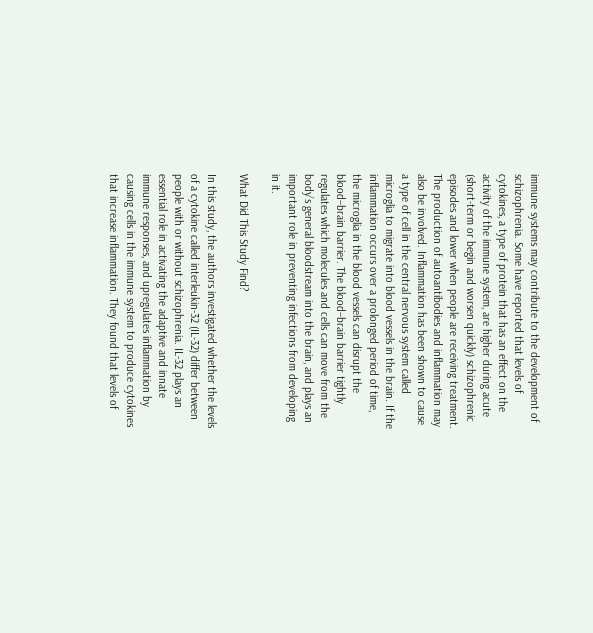immune systems may contribute to the development of schizophrenia. Some have reported that levels of cytokines, a type of protein that has an effect on the activity of the immune system, are higher during acute (short-term or begin and worsen quickly) schizophrenic episodes and lower when people are receiving treatment. The production of autoantibodies and inflammation may also be involved. Inflammation has been shown to cause a type of cell in the central nervous system called microglia to migrate into blood vessels in the brain. If the inflammation occurs over a prolonged period of time, the microglia in the blood vessels can disrupt the blood–brain barrier. The blood–brain barrier tightly regulates which molecules and cells can move from the body’s general bloodstream into the brain, and plays an important role in preventing infections from developing in it.

What Did This Study Find?

In this study, the authors investigated whether the levels of a cytokine called interleukin-32 (IL-32) differ between people with or without schizophrenia. IL-32 plays an essential role in activating the adaptive and innate immune responses, and upregulates inflammation by causing cells in the immune system to produce cytokines that increase inflammation. They found that levels of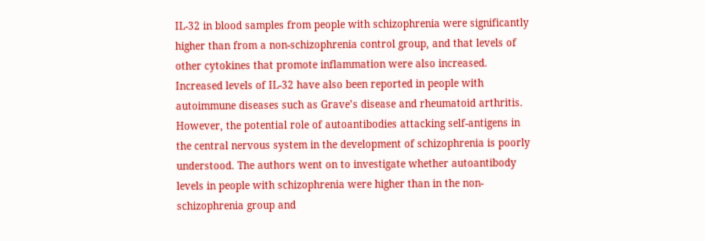IL-32 in blood samples from people with schizophrenia were significantly higher than from a non-schizophrenia control group, and that levels of other cytokines that promote inflammation were also increased. Increased levels of IL-32 have also been reported in people with autoimmune diseases such as Grave’s disease and rheumatoid arthritis. However, the potential role of autoantibodies attacking self-antigens in the central nervous system in the development of schizophrenia is poorly understood. The authors went on to investigate whether autoantibody levels in people with schizophrenia were higher than in the non-schizophrenia group and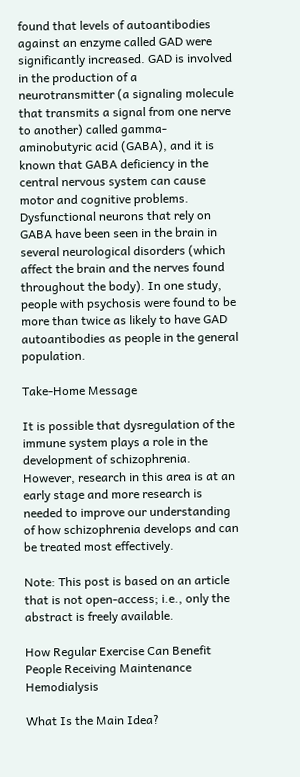found that levels of autoantibodies against an enzyme called GAD were significantly increased. GAD is involved in the production of a neurotransmitter (a signaling molecule that transmits a signal from one nerve to another) called gamma-aminobutyric acid (GABA), and it is known that GABA deficiency in the central nervous system can cause motor and cognitive problems. Dysfunctional neurons that rely on GABA have been seen in the brain in several neurological disorders (which affect the brain and the nerves found throughout the body). In one study, people with psychosis were found to be more than twice as likely to have GAD autoantibodies as people in the general population.

Take-Home Message

It is possible that dysregulation of the immune system plays a role in the development of schizophrenia. However, research in this area is at an early stage and more research is needed to improve our understanding of how schizophrenia develops and can be treated most effectively.

Note: This post is based on an article that is not open-access; i.e., only the abstract is freely available.

How Regular Exercise Can Benefit People Receiving Maintenance Hemodialysis

What Is the Main Idea?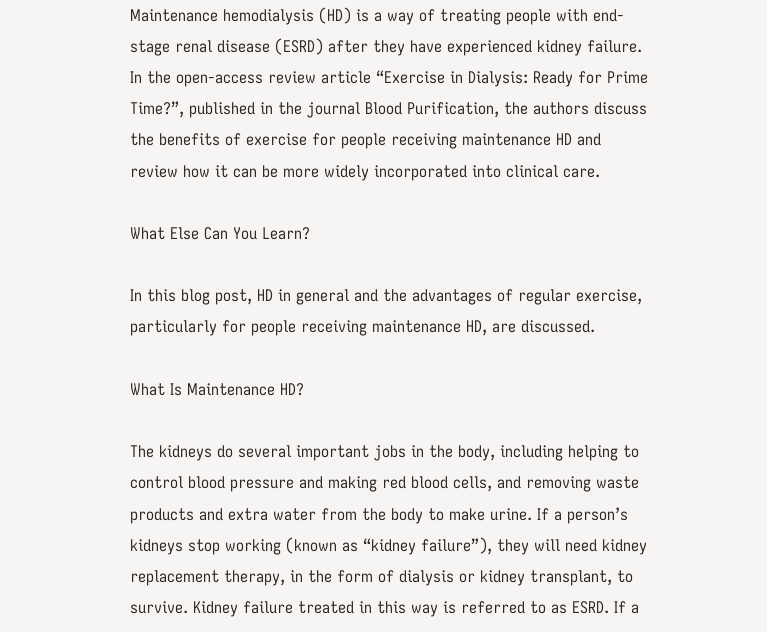Maintenance hemodialysis (HD) is a way of treating people with end-stage renal disease (ESRD) after they have experienced kidney failure. In the open-access review article “Exercise in Dialysis: Ready for Prime Time?”, published in the journal Blood Purification, the authors discuss the benefits of exercise for people receiving maintenance HD and review how it can be more widely incorporated into clinical care.

What Else Can You Learn?

In this blog post, HD in general and the advantages of regular exercise, particularly for people receiving maintenance HD, are discussed.

What Is Maintenance HD?

The kidneys do several important jobs in the body, including helping to control blood pressure and making red blood cells, and removing waste products and extra water from the body to make urine. If a person’s kidneys stop working (known as “kidney failure”), they will need kidney replacement therapy, in the form of dialysis or kidney transplant, to survive. Kidney failure treated in this way is referred to as ESRD. If a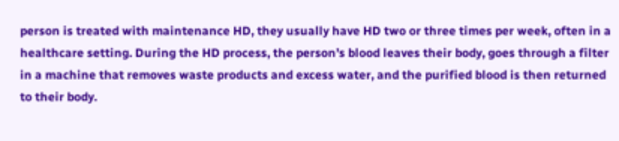person is treated with maintenance HD, they usually have HD two or three times per week, often in a healthcare setting. During the HD process, the person’s blood leaves their body, goes through a filter in a machine that removes waste products and excess water, and the purified blood is then returned to their body.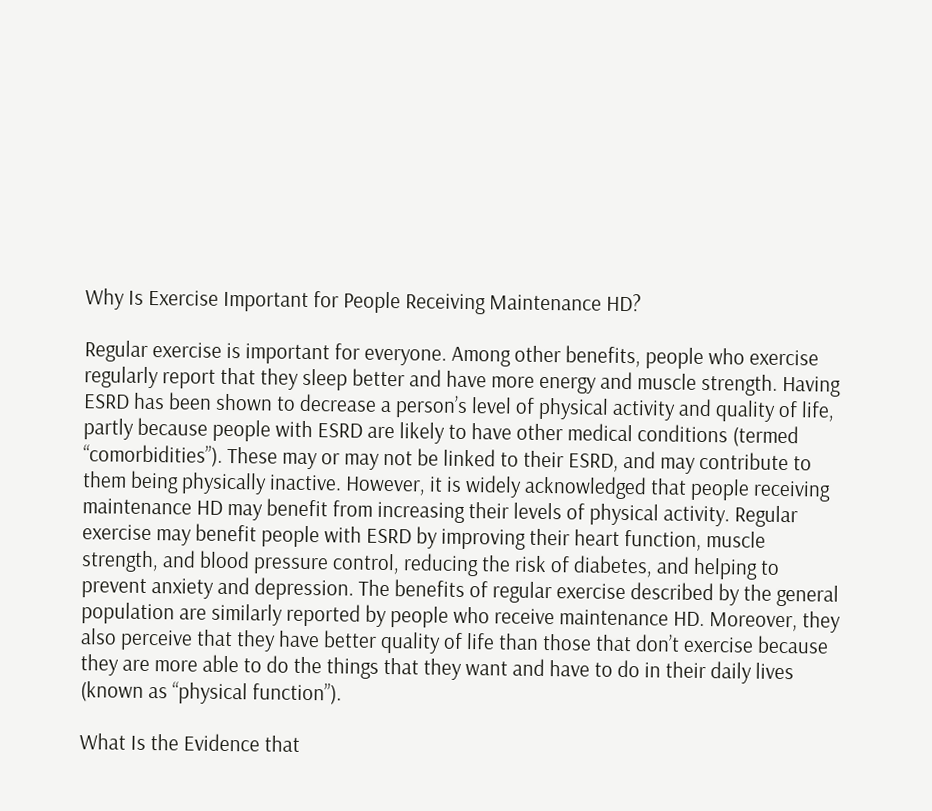Why Is Exercise Important for People Receiving Maintenance HD?

Regular exercise is important for everyone. Among other benefits, people who exercise regularly report that they sleep better and have more energy and muscle strength. Having ESRD has been shown to decrease a person’s level of physical activity and quality of life, partly because people with ESRD are likely to have other medical conditions (termed “comorbidities”). These may or may not be linked to their ESRD, and may contribute to them being physically inactive. However, it is widely acknowledged that people receiving maintenance HD may benefit from increasing their levels of physical activity. Regular exercise may benefit people with ESRD by improving their heart function, muscle strength, and blood pressure control, reducing the risk of diabetes, and helping to prevent anxiety and depression. The benefits of regular exercise described by the general population are similarly reported by people who receive maintenance HD. Moreover, they also perceive that they have better quality of life than those that don’t exercise because they are more able to do the things that they want and have to do in their daily lives (known as “physical function”).

What Is the Evidence that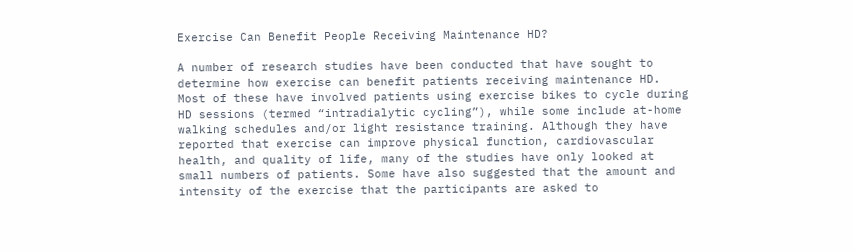Exercise Can Benefit People Receiving Maintenance HD?

A number of research studies have been conducted that have sought to determine how exercise can benefit patients receiving maintenance HD. Most of these have involved patients using exercise bikes to cycle during HD sessions (termed “intradialytic cycling”), while some include at-home walking schedules and/or light resistance training. Although they have reported that exercise can improve physical function, cardiovascular health, and quality of life, many of the studies have only looked at small numbers of patients. Some have also suggested that the amount and intensity of the exercise that the participants are asked to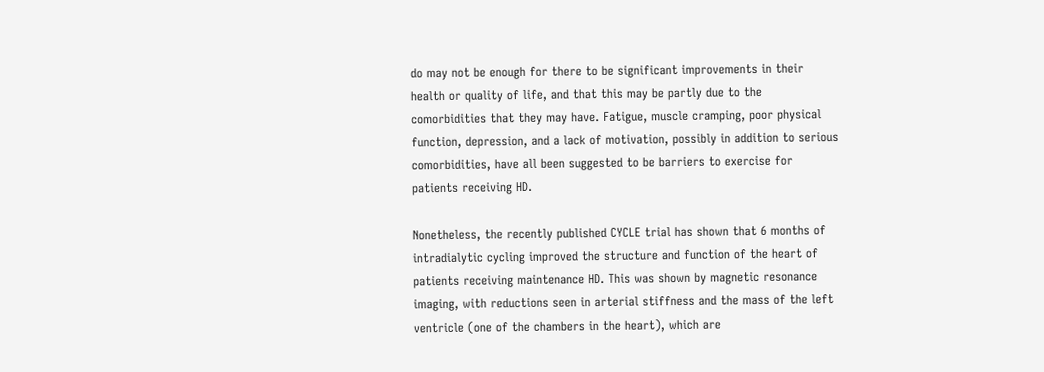do may not be enough for there to be significant improvements in their health or quality of life, and that this may be partly due to the comorbidities that they may have. Fatigue, muscle cramping, poor physical function, depression, and a lack of motivation, possibly in addition to serious comorbidities, have all been suggested to be barriers to exercise for patients receiving HD.

Nonetheless, the recently published CYCLE trial has shown that 6 months of intradialytic cycling improved the structure and function of the heart of patients receiving maintenance HD. This was shown by magnetic resonance imaging, with reductions seen in arterial stiffness and the mass of the left ventricle (one of the chambers in the heart), which are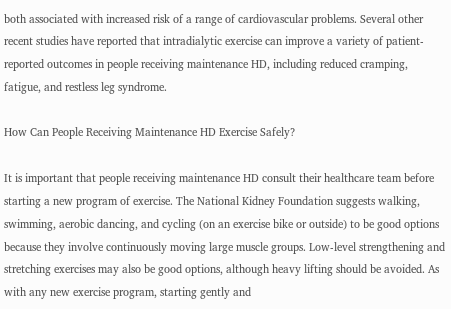both associated with increased risk of a range of cardiovascular problems. Several other recent studies have reported that intradialytic exercise can improve a variety of patient-reported outcomes in people receiving maintenance HD, including reduced cramping, fatigue, and restless leg syndrome.

How Can People Receiving Maintenance HD Exercise Safely?

It is important that people receiving maintenance HD consult their healthcare team before starting a new program of exercise. The National Kidney Foundation suggests walking, swimming, aerobic dancing, and cycling (on an exercise bike or outside) to be good options because they involve continuously moving large muscle groups. Low-level strengthening and stretching exercises may also be good options, although heavy lifting should be avoided. As with any new exercise program, starting gently and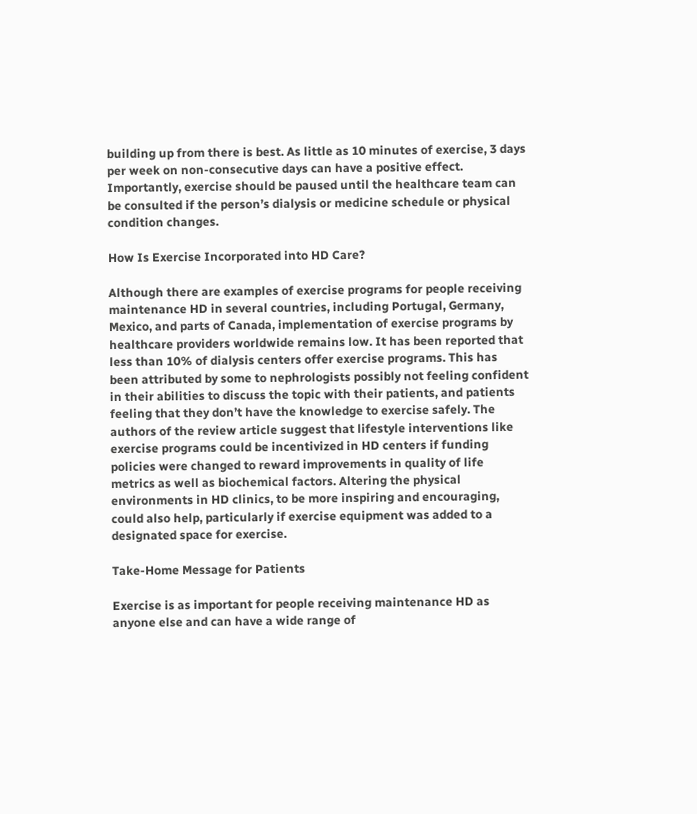building up from there is best. As little as 10 minutes of exercise, 3 days per week on non-consecutive days can have a positive effect. Importantly, exercise should be paused until the healthcare team can be consulted if the person’s dialysis or medicine schedule or physical condition changes.

How Is Exercise Incorporated into HD Care?

Although there are examples of exercise programs for people receiving maintenance HD in several countries, including Portugal, Germany, Mexico, and parts of Canada, implementation of exercise programs by healthcare providers worldwide remains low. It has been reported that less than 10% of dialysis centers offer exercise programs. This has been attributed by some to nephrologists possibly not feeling confident in their abilities to discuss the topic with their patients, and patients feeling that they don’t have the knowledge to exercise safely. The authors of the review article suggest that lifestyle interventions like exercise programs could be incentivized in HD centers if funding policies were changed to reward improvements in quality of life metrics as well as biochemical factors. Altering the physical environments in HD clinics, to be more inspiring and encouraging, could also help, particularly if exercise equipment was added to a designated space for exercise.

Take-Home Message for Patients

Exercise is as important for people receiving maintenance HD as anyone else and can have a wide range of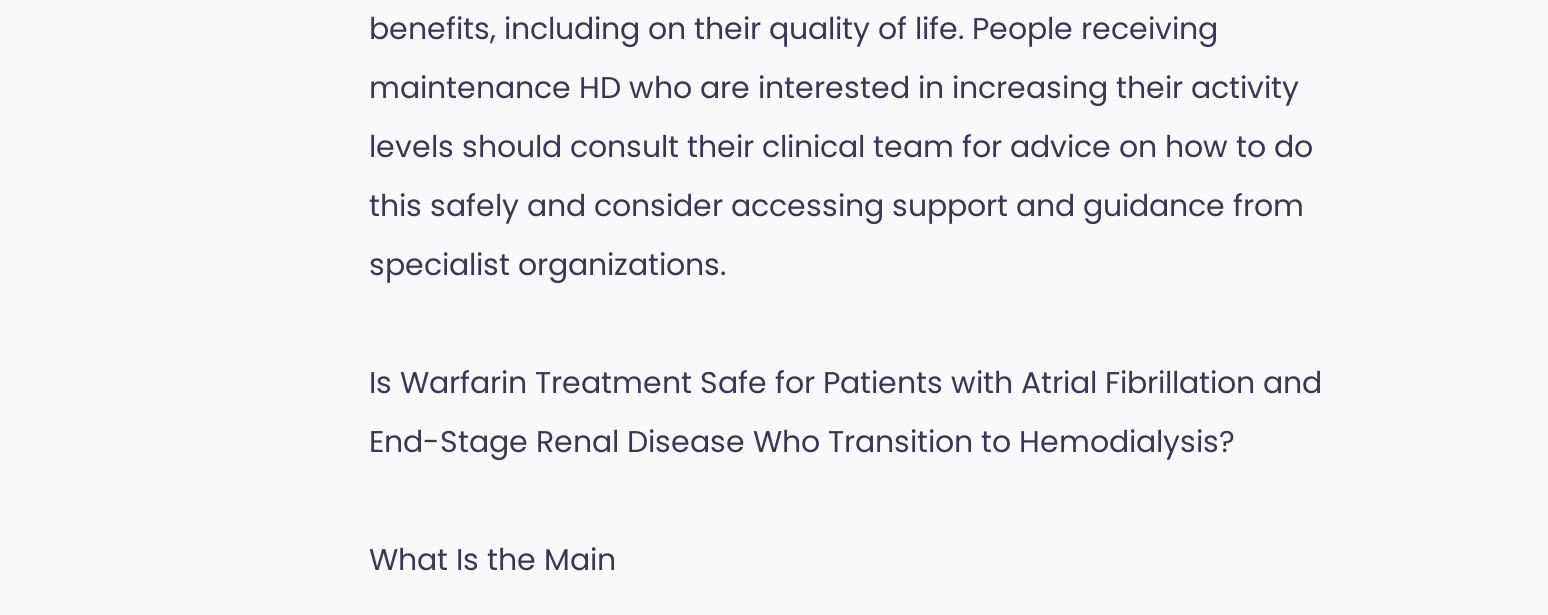benefits, including on their quality of life. People receiving maintenance HD who are interested in increasing their activity levels should consult their clinical team for advice on how to do this safely and consider accessing support and guidance from specialist organizations.

Is Warfarin Treatment Safe for Patients with Atrial Fibrillation and End-Stage Renal Disease Who Transition to Hemodialysis?

What Is the Main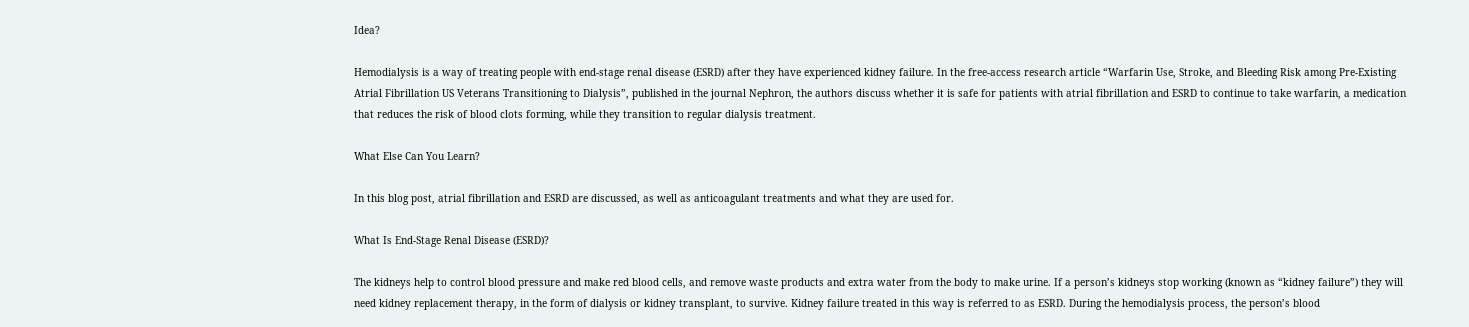Idea?

Hemodialysis is a way of treating people with end-stage renal disease (ESRD) after they have experienced kidney failure. In the free-access research article “Warfarin Use, Stroke, and Bleeding Risk among Pre-Existing Atrial Fibrillation US Veterans Transitioning to Dialysis”, published in the journal Nephron, the authors discuss whether it is safe for patients with atrial fibrillation and ESRD to continue to take warfarin, a medication that reduces the risk of blood clots forming, while they transition to regular dialysis treatment.

What Else Can You Learn?

In this blog post, atrial fibrillation and ESRD are discussed, as well as anticoagulant treatments and what they are used for.

What Is End-Stage Renal Disease (ESRD)?

The kidneys help to control blood pressure and make red blood cells, and remove waste products and extra water from the body to make urine. If a person’s kidneys stop working (known as “kidney failure”) they will need kidney replacement therapy, in the form of dialysis or kidney transplant, to survive. Kidney failure treated in this way is referred to as ESRD. During the hemodialysis process, the person’s blood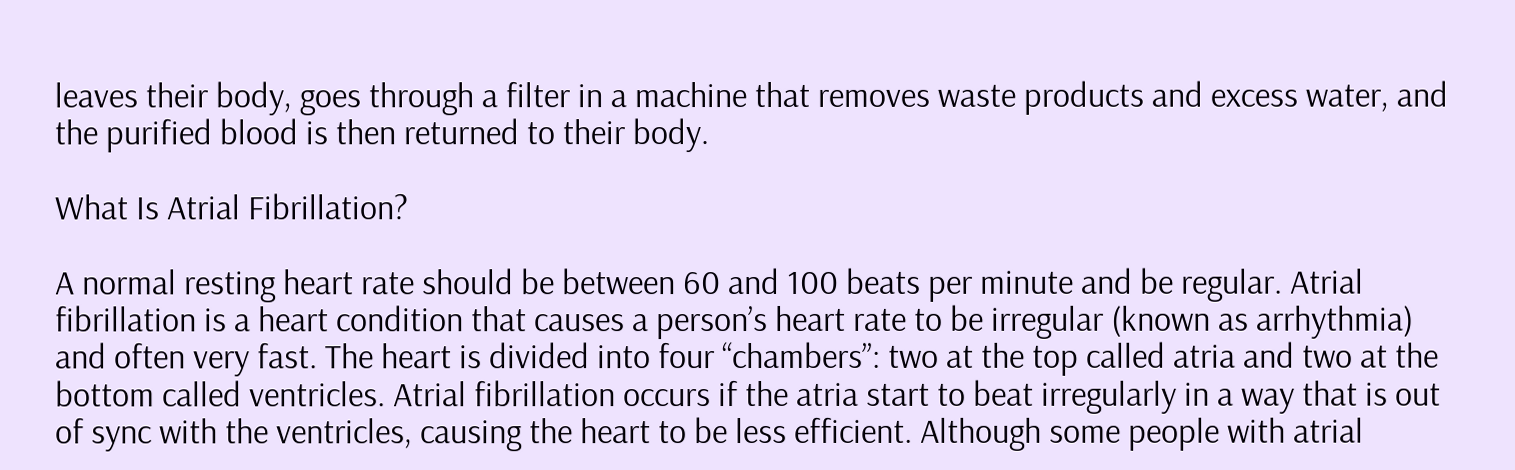leaves their body, goes through a filter in a machine that removes waste products and excess water, and the purified blood is then returned to their body.

What Is Atrial Fibrillation?

A normal resting heart rate should be between 60 and 100 beats per minute and be regular. Atrial fibrillation is a heart condition that causes a person’s heart rate to be irregular (known as arrhythmia) and often very fast. The heart is divided into four “chambers”: two at the top called atria and two at the bottom called ventricles. Atrial fibrillation occurs if the atria start to beat irregularly in a way that is out of sync with the ventricles, causing the heart to be less efficient. Although some people with atrial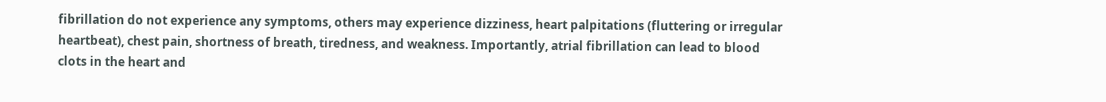fibrillation do not experience any symptoms, others may experience dizziness, heart palpitations (fluttering or irregular heartbeat), chest pain, shortness of breath, tiredness, and weakness. Importantly, atrial fibrillation can lead to blood clots in the heart and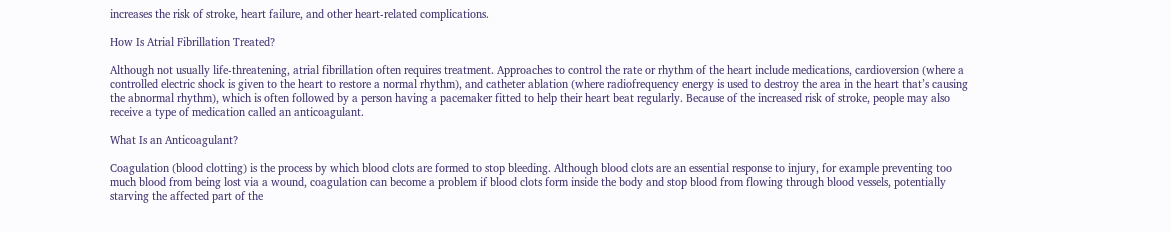increases the risk of stroke, heart failure, and other heart-related complications.

How Is Atrial Fibrillation Treated?

Although not usually life-threatening, atrial fibrillation often requires treatment. Approaches to control the rate or rhythm of the heart include medications, cardioversion (where a controlled electric shock is given to the heart to restore a normal rhythm), and catheter ablation (where radiofrequency energy is used to destroy the area in the heart that’s causing the abnormal rhythm), which is often followed by a person having a pacemaker fitted to help their heart beat regularly. Because of the increased risk of stroke, people may also receive a type of medication called an anticoagulant.

What Is an Anticoagulant?

Coagulation (blood clotting) is the process by which blood clots are formed to stop bleeding. Although blood clots are an essential response to injury, for example preventing too much blood from being lost via a wound, coagulation can become a problem if blood clots form inside the body and stop blood from flowing through blood vessels, potentially starving the affected part of the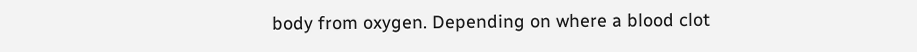body from oxygen. Depending on where a blood clot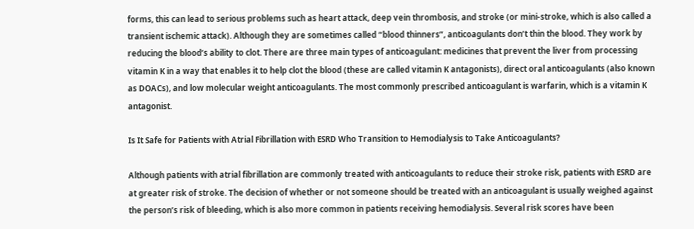forms, this can lead to serious problems such as heart attack, deep vein thrombosis, and stroke (or mini-stroke, which is also called a transient ischemic attack). Although they are sometimes called “blood thinners”, anticoagulants don’t thin the blood. They work by reducing the blood’s ability to clot. There are three main types of anticoagulant: medicines that prevent the liver from processing vitamin K in a way that enables it to help clot the blood (these are called vitamin K antagonists), direct oral anticoagulants (also known as DOACs), and low molecular weight anticoagulants. The most commonly prescribed anticoagulant is warfarin, which is a vitamin K antagonist.

Is It Safe for Patients with Atrial Fibrillation with ESRD Who Transition to Hemodialysis to Take Anticoagulants?

Although patients with atrial fibrillation are commonly treated with anticoagulants to reduce their stroke risk, patients with ESRD are at greater risk of stroke. The decision of whether or not someone should be treated with an anticoagulant is usually weighed against the person’s risk of bleeding, which is also more common in patients receiving hemodialysis. Several risk scores have been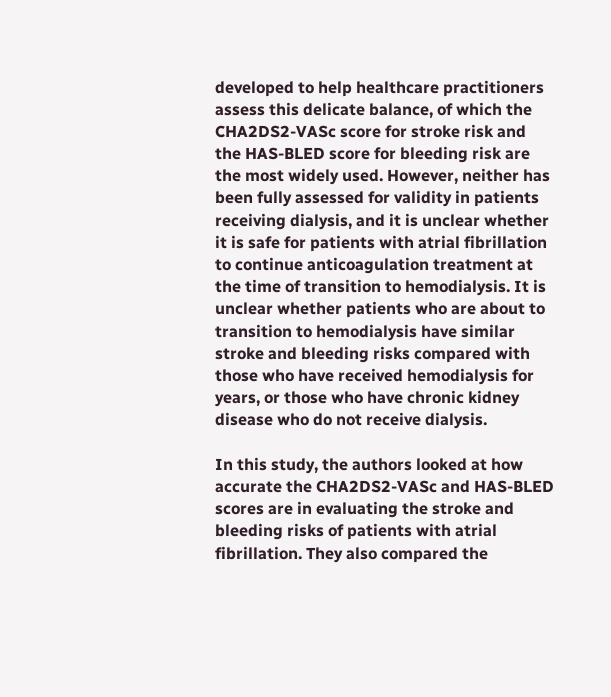developed to help healthcare practitioners assess this delicate balance, of which the CHA2DS2-VASc score for stroke risk and the HAS-BLED score for bleeding risk are the most widely used. However, neither has been fully assessed for validity in patients receiving dialysis, and it is unclear whether it is safe for patients with atrial fibrillation to continue anticoagulation treatment at the time of transition to hemodialysis. It is unclear whether patients who are about to transition to hemodialysis have similar stroke and bleeding risks compared with those who have received hemodialysis for years, or those who have chronic kidney disease who do not receive dialysis.

In this study, the authors looked at how accurate the CHA2DS2-VASc and HAS-BLED scores are in evaluating the stroke and bleeding risks of patients with atrial fibrillation. They also compared the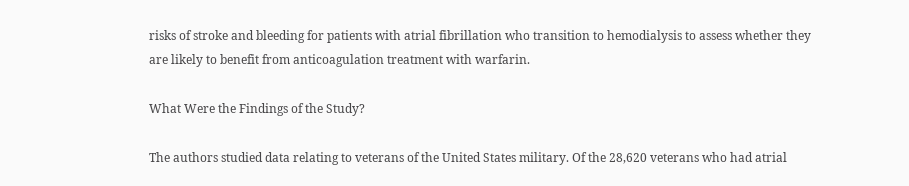risks of stroke and bleeding for patients with atrial fibrillation who transition to hemodialysis to assess whether they are likely to benefit from anticoagulation treatment with warfarin.

What Were the Findings of the Study?

The authors studied data relating to veterans of the United States military. Of the 28,620 veterans who had atrial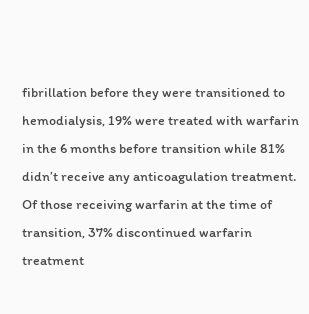fibrillation before they were transitioned to hemodialysis, 19% were treated with warfarin in the 6 months before transition while 81% didn’t receive any anticoagulation treatment. Of those receiving warfarin at the time of transition, 37% discontinued warfarin treatment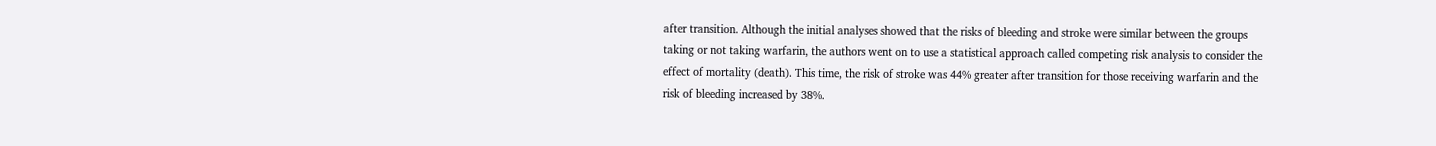after transition. Although the initial analyses showed that the risks of bleeding and stroke were similar between the groups taking or not taking warfarin, the authors went on to use a statistical approach called competing risk analysis to consider the effect of mortality (death). This time, the risk of stroke was 44% greater after transition for those receiving warfarin and the risk of bleeding increased by 38%.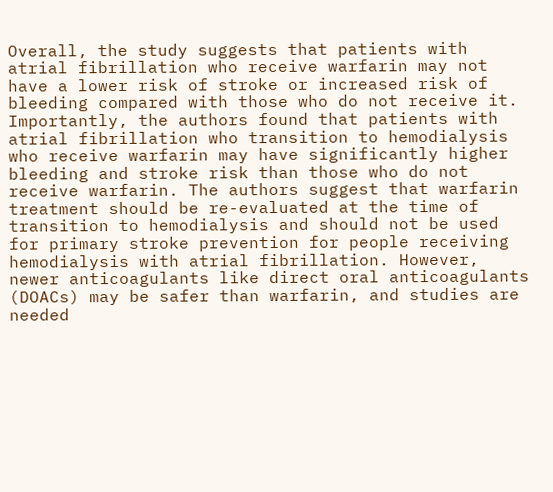Overall, the study suggests that patients with atrial fibrillation who receive warfarin may not have a lower risk of stroke or increased risk of bleeding compared with those who do not receive it. Importantly, the authors found that patients with atrial fibrillation who transition to hemodialysis who receive warfarin may have significantly higher bleeding and stroke risk than those who do not receive warfarin. The authors suggest that warfarin treatment should be re-evaluated at the time of transition to hemodialysis and should not be used for primary stroke prevention for people receiving hemodialysis with atrial fibrillation. However, newer anticoagulants like direct oral anticoagulants (DOACs) may be safer than warfarin, and studies are needed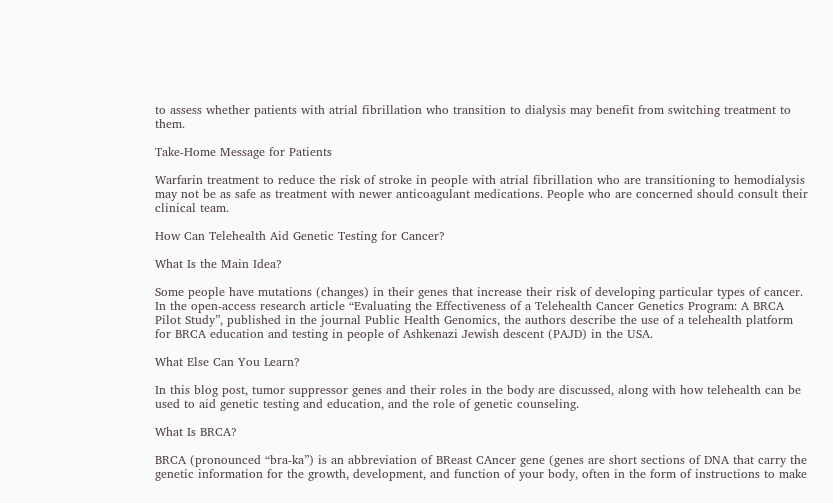to assess whether patients with atrial fibrillation who transition to dialysis may benefit from switching treatment to them.

Take-Home Message for Patients

Warfarin treatment to reduce the risk of stroke in people with atrial fibrillation who are transitioning to hemodialysis may not be as safe as treatment with newer anticoagulant medications. People who are concerned should consult their clinical team.

How Can Telehealth Aid Genetic Testing for Cancer?

What Is the Main Idea?

Some people have mutations (changes) in their genes that increase their risk of developing particular types of cancer. In the open-access research article “Evaluating the Effectiveness of a Telehealth Cancer Genetics Program: A BRCA Pilot Study”, published in the journal Public Health Genomics, the authors describe the use of a telehealth platform for BRCA education and testing in people of Ashkenazi Jewish descent (PAJD) in the USA.

What Else Can You Learn?

In this blog post, tumor suppressor genes and their roles in the body are discussed, along with how telehealth can be used to aid genetic testing and education, and the role of genetic counseling.

What Is BRCA?

BRCA (pronounced “bra-ka”) is an abbreviation of BReast CAncer gene (genes are short sections of DNA that carry the genetic information for the growth, development, and function of your body, often in the form of instructions to make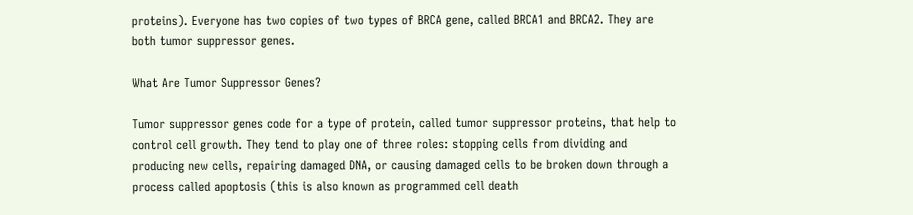proteins). Everyone has two copies of two types of BRCA gene, called BRCA1 and BRCA2. They are both tumor suppressor genes.

What Are Tumor Suppressor Genes?

Tumor suppressor genes code for a type of protein, called tumor suppressor proteins, that help to control cell growth. They tend to play one of three roles: stopping cells from dividing and producing new cells, repairing damaged DNA, or causing damaged cells to be broken down through a process called apoptosis (this is also known as programmed cell death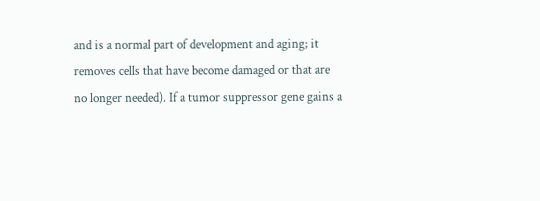and is a normal part of development and aging; it removes cells that have become damaged or that are no longer needed). If a tumor suppressor gene gains a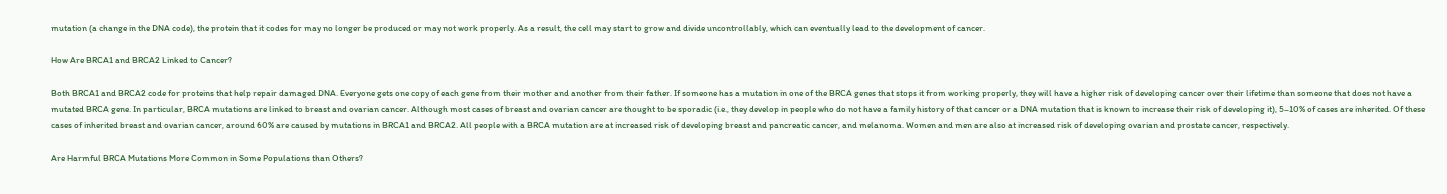mutation (a change in the DNA code), the protein that it codes for may no longer be produced or may not work properly. As a result, the cell may start to grow and divide uncontrollably, which can eventually lead to the development of cancer.

How Are BRCA1 and BRCA2 Linked to Cancer?

Both BRCA1 and BRCA2 code for proteins that help repair damaged DNA. Everyone gets one copy of each gene from their mother and another from their father. If someone has a mutation in one of the BRCA genes that stops it from working properly, they will have a higher risk of developing cancer over their lifetime than someone that does not have a mutated BRCA gene. In particular, BRCA mutations are linked to breast and ovarian cancer. Although most cases of breast and ovarian cancer are thought to be sporadic (i.e., they develop in people who do not have a family history of that cancer or a DNA mutation that is known to increase their risk of developing it), 5–10% of cases are inherited. Of these cases of inherited breast and ovarian cancer, around 60% are caused by mutations in BRCA1 and BRCA2. All people with a BRCA mutation are at increased risk of developing breast and pancreatic cancer, and melanoma. Women and men are also at increased risk of developing ovarian and prostate cancer, respectively.

Are Harmful BRCA Mutations More Common in Some Populations than Others?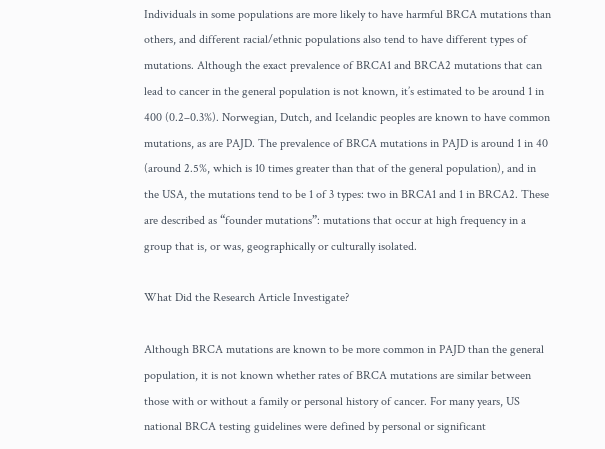Individuals in some populations are more likely to have harmful BRCA mutations than others, and different racial/ethnic populations also tend to have different types of mutations. Although the exact prevalence of BRCA1 and BRCA2 mutations that can lead to cancer in the general population is not known, it’s estimated to be around 1 in 400 (0.2–0.3%). Norwegian, Dutch, and Icelandic peoples are known to have common mutations, as are PAJD. The prevalence of BRCA mutations in PAJD is around 1 in 40 (around 2.5%, which is 10 times greater than that of the general population), and in the USA, the mutations tend to be 1 of 3 types: two in BRCA1 and 1 in BRCA2. These are described as “founder mutations”: mutations that occur at high frequency in a group that is, or was, geographically or culturally isolated.

What Did the Research Article Investigate?

Although BRCA mutations are known to be more common in PAJD than the general population, it is not known whether rates of BRCA mutations are similar between those with or without a family or personal history of cancer. For many years, US national BRCA testing guidelines were defined by personal or significant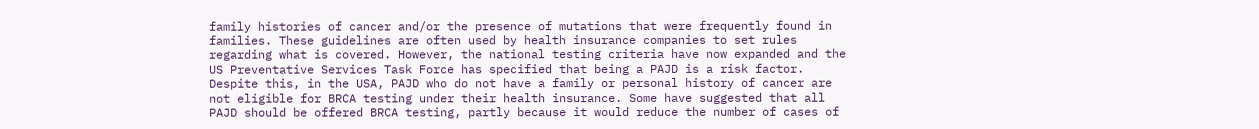family histories of cancer and/or the presence of mutations that were frequently found in families. These guidelines are often used by health insurance companies to set rules regarding what is covered. However, the national testing criteria have now expanded and the US Preventative Services Task Force has specified that being a PAJD is a risk factor. Despite this, in the USA, PAJD who do not have a family or personal history of cancer are not eligible for BRCA testing under their health insurance. Some have suggested that all PAJD should be offered BRCA testing, partly because it would reduce the number of cases of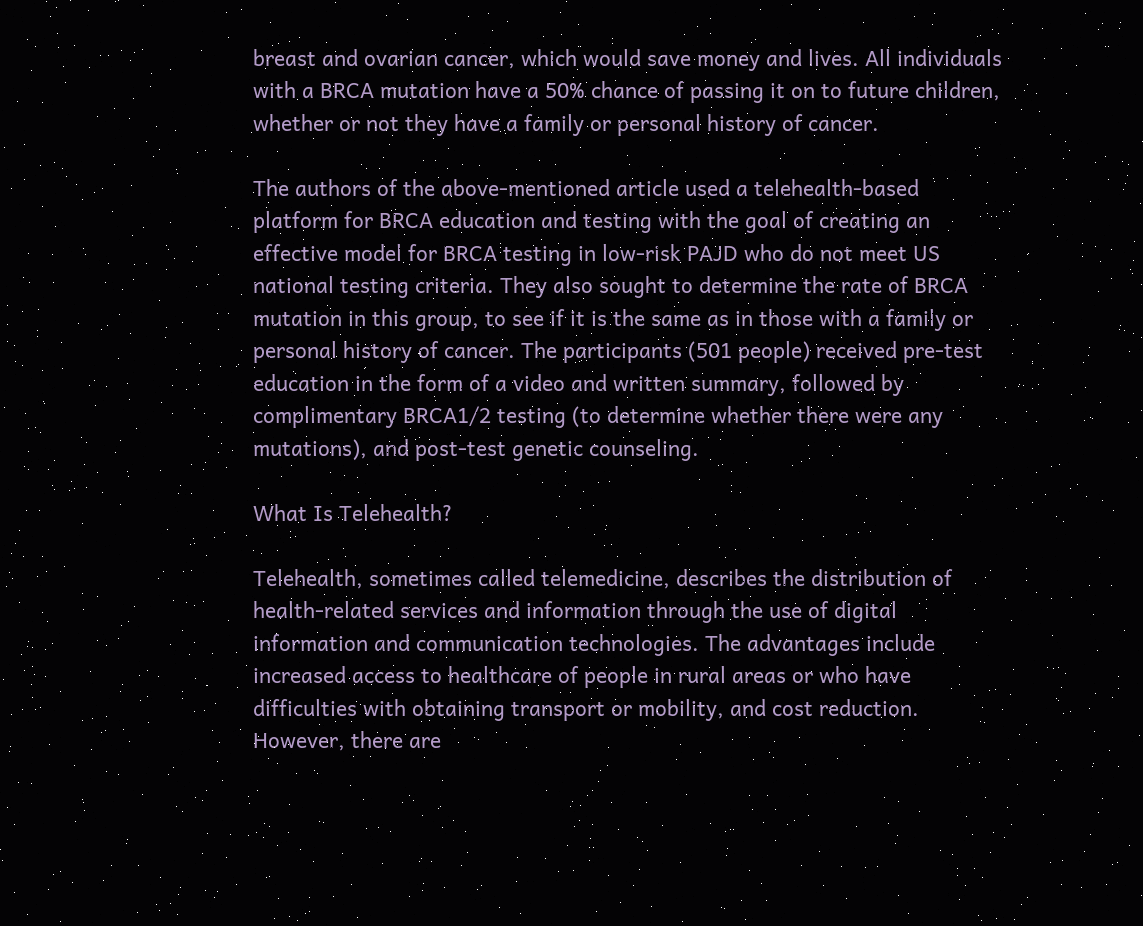breast and ovarian cancer, which would save money and lives. All individuals with a BRCA mutation have a 50% chance of passing it on to future children, whether or not they have a family or personal history of cancer.

The authors of the above-mentioned article used a telehealth-based platform for BRCA education and testing with the goal of creating an effective model for BRCA testing in low-risk PAJD who do not meet US national testing criteria. They also sought to determine the rate of BRCA mutation in this group, to see if it is the same as in those with a family or personal history of cancer. The participants (501 people) received pre-test education in the form of a video and written summary, followed by complimentary BRCA1/2 testing (to determine whether there were any mutations), and post-test genetic counseling.

What Is Telehealth?

Telehealth, sometimes called telemedicine, describes the distribution of health-related services and information through the use of digital information and communication technologies. The advantages include increased access to healthcare of people in rural areas or who have difficulties with obtaining transport or mobility, and cost reduction. However, there are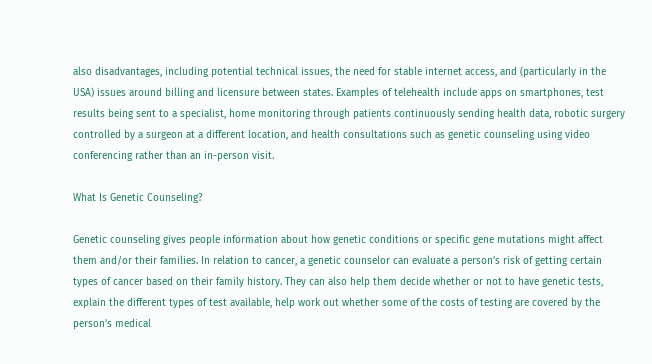also disadvantages, including potential technical issues, the need for stable internet access, and (particularly in the USA) issues around billing and licensure between states. Examples of telehealth include apps on smartphones, test results being sent to a specialist, home monitoring through patients continuously sending health data, robotic surgery controlled by a surgeon at a different location, and health consultations such as genetic counseling using video conferencing rather than an in-person visit.

What Is Genetic Counseling?

Genetic counseling gives people information about how genetic conditions or specific gene mutations might affect them and/or their families. In relation to cancer, a genetic counselor can evaluate a person’s risk of getting certain types of cancer based on their family history. They can also help them decide whether or not to have genetic tests, explain the different types of test available, help work out whether some of the costs of testing are covered by the person’s medical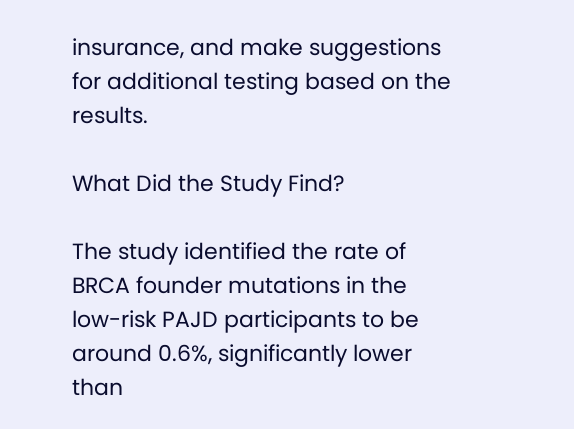insurance, and make suggestions for additional testing based on the results.

What Did the Study Find?

The study identified the rate of BRCA founder mutations in the low-risk PAJD participants to be around 0.6%, significantly lower than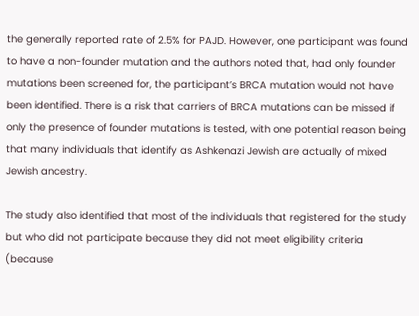the generally reported rate of 2.5% for PAJD. However, one participant was found to have a non-founder mutation and the authors noted that, had only founder mutations been screened for, the participant’s BRCA mutation would not have been identified. There is a risk that carriers of BRCA mutations can be missed if only the presence of founder mutations is tested, with one potential reason being that many individuals that identify as Ashkenazi Jewish are actually of mixed Jewish ancestry.

The study also identified that most of the individuals that registered for the study but who did not participate because they did not meet eligibility criteria (because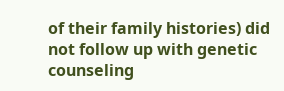of their family histories) did not follow up with genetic counseling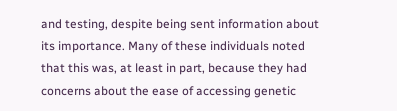and testing, despite being sent information about its importance. Many of these individuals noted that this was, at least in part, because they had concerns about the ease of accessing genetic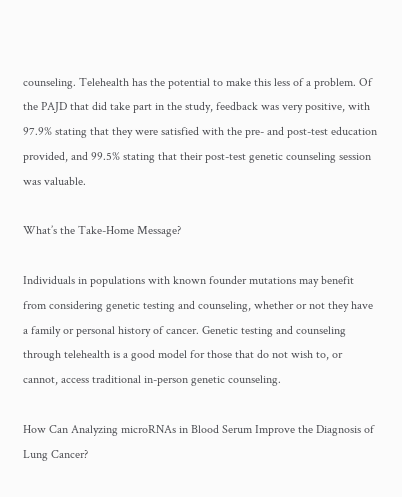counseling. Telehealth has the potential to make this less of a problem. Of the PAJD that did take part in the study, feedback was very positive, with 97.9% stating that they were satisfied with the pre- and post-test education provided, and 99.5% stating that their post-test genetic counseling session was valuable.

What’s the Take-Home Message?

Individuals in populations with known founder mutations may benefit from considering genetic testing and counseling, whether or not they have a family or personal history of cancer. Genetic testing and counseling through telehealth is a good model for those that do not wish to, or cannot, access traditional in-person genetic counseling.

How Can Analyzing microRNAs in Blood Serum Improve the Diagnosis of Lung Cancer?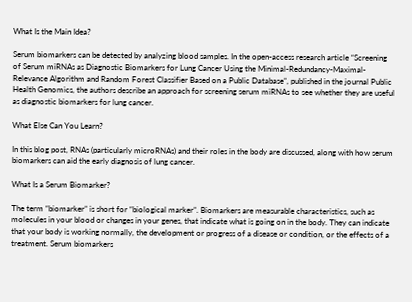What Is the Main Idea?

Serum biomarkers can be detected by analyzing blood samples. In the open-access research article “Screening of Serum miRNAs as Diagnostic Biomarkers for Lung Cancer Using the Minimal-Redundancy-Maximal-Relevance Algorithm and Random Forest Classifier Based on a Public Database”, published in the journal Public Health Genomics, the authors describe an approach for screening serum miRNAs to see whether they are useful as diagnostic biomarkers for lung cancer.

What Else Can You Learn?

In this blog post, RNAs (particularly microRNAs) and their roles in the body are discussed, along with how serum biomarkers can aid the early diagnosis of lung cancer.

What Is a Serum Biomarker?

The term “biomarker” is short for “biological marker”. Biomarkers are measurable characteristics, such as molecules in your blood or changes in your genes, that indicate what is going on in the body. They can indicate that your body is working normally, the development or progress of a disease or condition, or the effects of a treatment. Serum biomarkers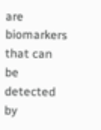are biomarkers that can be detected by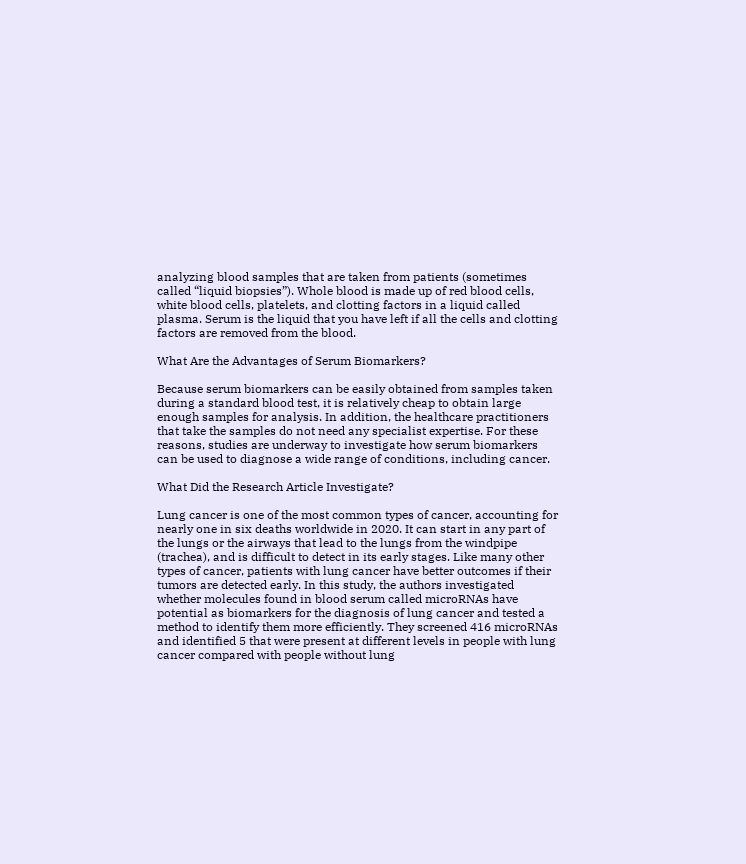analyzing blood samples that are taken from patients (sometimes called “liquid biopsies”). Whole blood is made up of red blood cells, white blood cells, platelets, and clotting factors in a liquid called plasma. Serum is the liquid that you have left if all the cells and clotting factors are removed from the blood.

What Are the Advantages of Serum Biomarkers?

Because serum biomarkers can be easily obtained from samples taken during a standard blood test, it is relatively cheap to obtain large enough samples for analysis. In addition, the healthcare practitioners that take the samples do not need any specialist expertise. For these reasons, studies are underway to investigate how serum biomarkers can be used to diagnose a wide range of conditions, including cancer.

What Did the Research Article Investigate?

Lung cancer is one of the most common types of cancer, accounting for nearly one in six deaths worldwide in 2020. It can start in any part of the lungs or the airways that lead to the lungs from the windpipe (trachea), and is difficult to detect in its early stages. Like many other types of cancer, patients with lung cancer have better outcomes if their tumors are detected early. In this study, the authors investigated whether molecules found in blood serum called microRNAs have potential as biomarkers for the diagnosis of lung cancer and tested a method to identify them more efficiently. They screened 416 microRNAs and identified 5 that were present at different levels in people with lung cancer compared with people without lung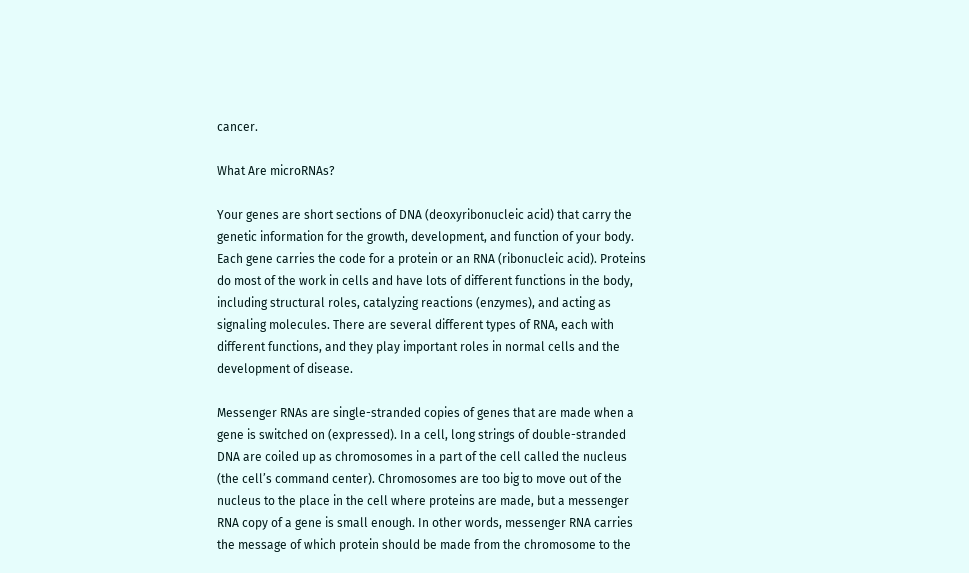cancer.

What Are microRNAs?

Your genes are short sections of DNA (deoxyribonucleic acid) that carry the genetic information for the growth, development, and function of your body. Each gene carries the code for a protein or an RNA (ribonucleic acid). Proteins do most of the work in cells and have lots of different functions in the body, including structural roles, catalyzing reactions (enzymes), and acting as signaling molecules. There are several different types of RNA, each with different functions, and they play important roles in normal cells and the development of disease.

Messenger RNAs are single-stranded copies of genes that are made when a gene is switched on (expressed). In a cell, long strings of double-stranded DNA are coiled up as chromosomes in a part of the cell called the nucleus (the cell’s command center). Chromosomes are too big to move out of the nucleus to the place in the cell where proteins are made, but a messenger RNA copy of a gene is small enough. In other words, messenger RNA carries the message of which protein should be made from the chromosome to the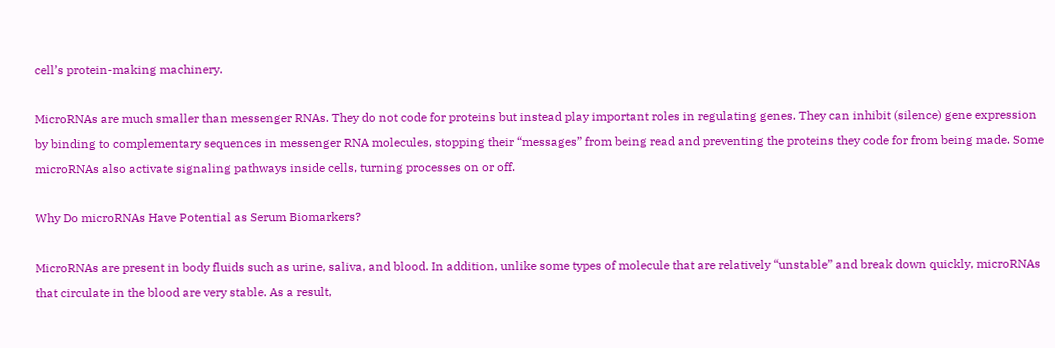cell’s protein-making machinery.

MicroRNAs are much smaller than messenger RNAs. They do not code for proteins but instead play important roles in regulating genes. They can inhibit (silence) gene expression by binding to complementary sequences in messenger RNA molecules, stopping their “messages” from being read and preventing the proteins they code for from being made. Some microRNAs also activate signaling pathways inside cells, turning processes on or off.

Why Do microRNAs Have Potential as Serum Biomarkers?

MicroRNAs are present in body fluids such as urine, saliva, and blood. In addition, unlike some types of molecule that are relatively “unstable” and break down quickly, microRNAs that circulate in the blood are very stable. As a result,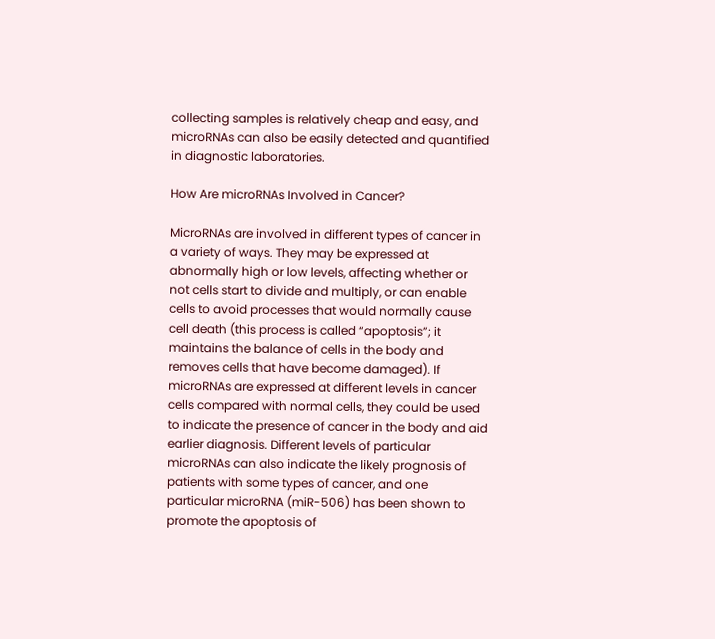collecting samples is relatively cheap and easy, and microRNAs can also be easily detected and quantified in diagnostic laboratories.

How Are microRNAs Involved in Cancer?

MicroRNAs are involved in different types of cancer in a variety of ways. They may be expressed at abnormally high or low levels, affecting whether or not cells start to divide and multiply, or can enable cells to avoid processes that would normally cause cell death (this process is called “apoptosis”; it maintains the balance of cells in the body and removes cells that have become damaged). If microRNAs are expressed at different levels in cancer cells compared with normal cells, they could be used to indicate the presence of cancer in the body and aid earlier diagnosis. Different levels of particular microRNAs can also indicate the likely prognosis of patients with some types of cancer, and one particular microRNA (miR-506) has been shown to promote the apoptosis of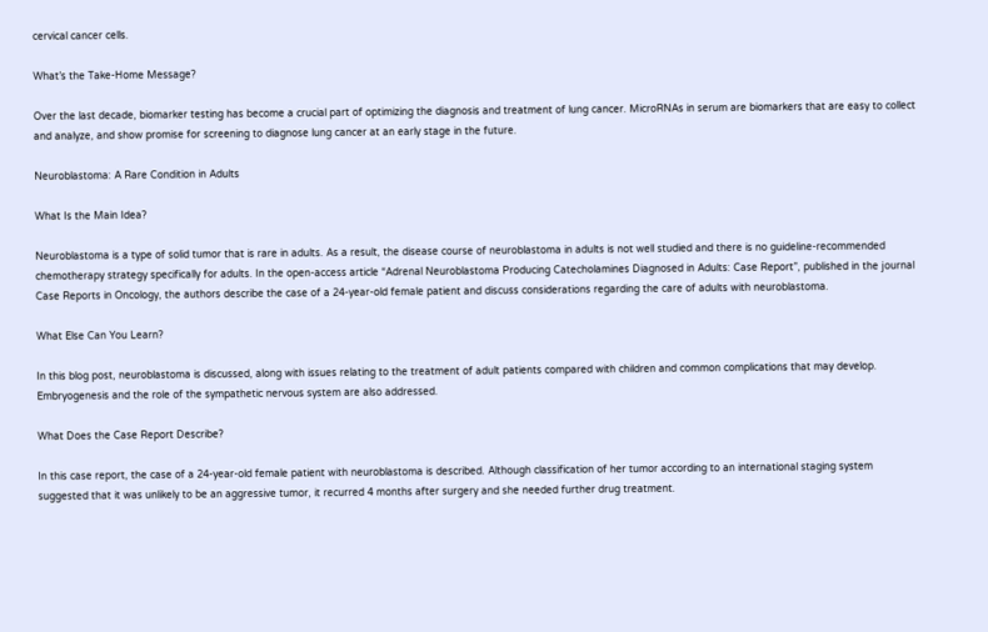cervical cancer cells.

What’s the Take-Home Message?

Over the last decade, biomarker testing has become a crucial part of optimizing the diagnosis and treatment of lung cancer. MicroRNAs in serum are biomarkers that are easy to collect and analyze, and show promise for screening to diagnose lung cancer at an early stage in the future.

Neuroblastoma: A Rare Condition in Adults

What Is the Main Idea?

Neuroblastoma is a type of solid tumor that is rare in adults. As a result, the disease course of neuroblastoma in adults is not well studied and there is no guideline-recommended chemotherapy strategy specifically for adults. In the open-access article “Adrenal Neuroblastoma Producing Catecholamines Diagnosed in Adults: Case Report”, published in the journal Case Reports in Oncology, the authors describe the case of a 24-year-old female patient and discuss considerations regarding the care of adults with neuroblastoma.

What Else Can You Learn?

In this blog post, neuroblastoma is discussed, along with issues relating to the treatment of adult patients compared with children and common complications that may develop. Embryogenesis and the role of the sympathetic nervous system are also addressed.

What Does the Case Report Describe?

In this case report, the case of a 24-year-old female patient with neuroblastoma is described. Although classification of her tumor according to an international staging system suggested that it was unlikely to be an aggressive tumor, it recurred 4 months after surgery and she needed further drug treatment.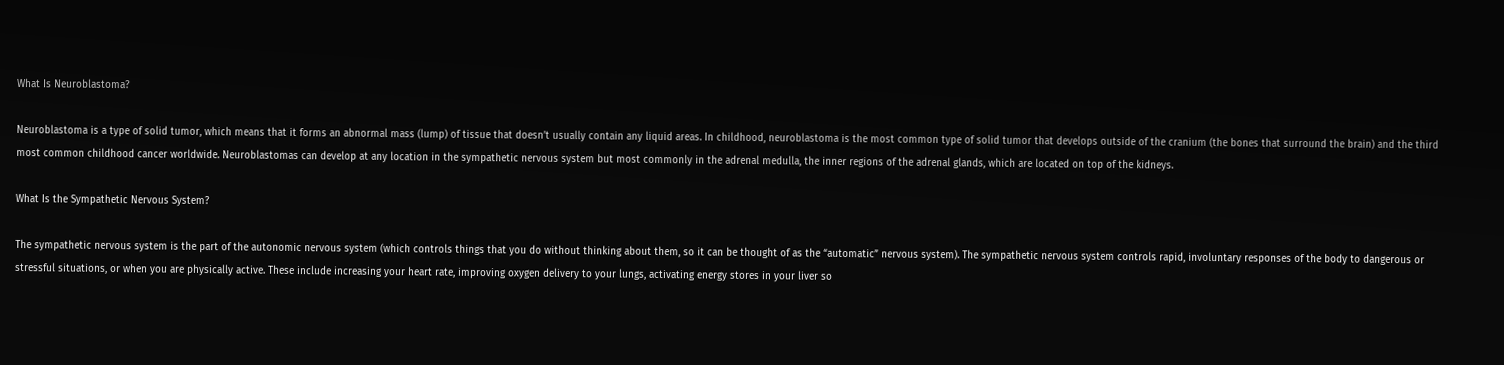What Is Neuroblastoma?

Neuroblastoma is a type of solid tumor, which means that it forms an abnormal mass (lump) of tissue that doesn’t usually contain any liquid areas. In childhood, neuroblastoma is the most common type of solid tumor that develops outside of the cranium (the bones that surround the brain) and the third most common childhood cancer worldwide. Neuroblastomas can develop at any location in the sympathetic nervous system but most commonly in the adrenal medulla, the inner regions of the adrenal glands, which are located on top of the kidneys.

What Is the Sympathetic Nervous System?

The sympathetic nervous system is the part of the autonomic nervous system (which controls things that you do without thinking about them, so it can be thought of as the “automatic” nervous system). The sympathetic nervous system controls rapid, involuntary responses of the body to dangerous or stressful situations, or when you are physically active. These include increasing your heart rate, improving oxygen delivery to your lungs, activating energy stores in your liver so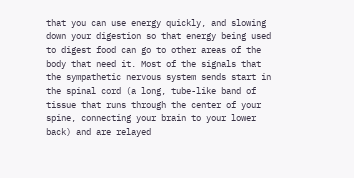that you can use energy quickly, and slowing down your digestion so that energy being used to digest food can go to other areas of the body that need it. Most of the signals that the sympathetic nervous system sends start in the spinal cord (a long, tube-like band of tissue that runs through the center of your spine, connecting your brain to your lower back) and are relayed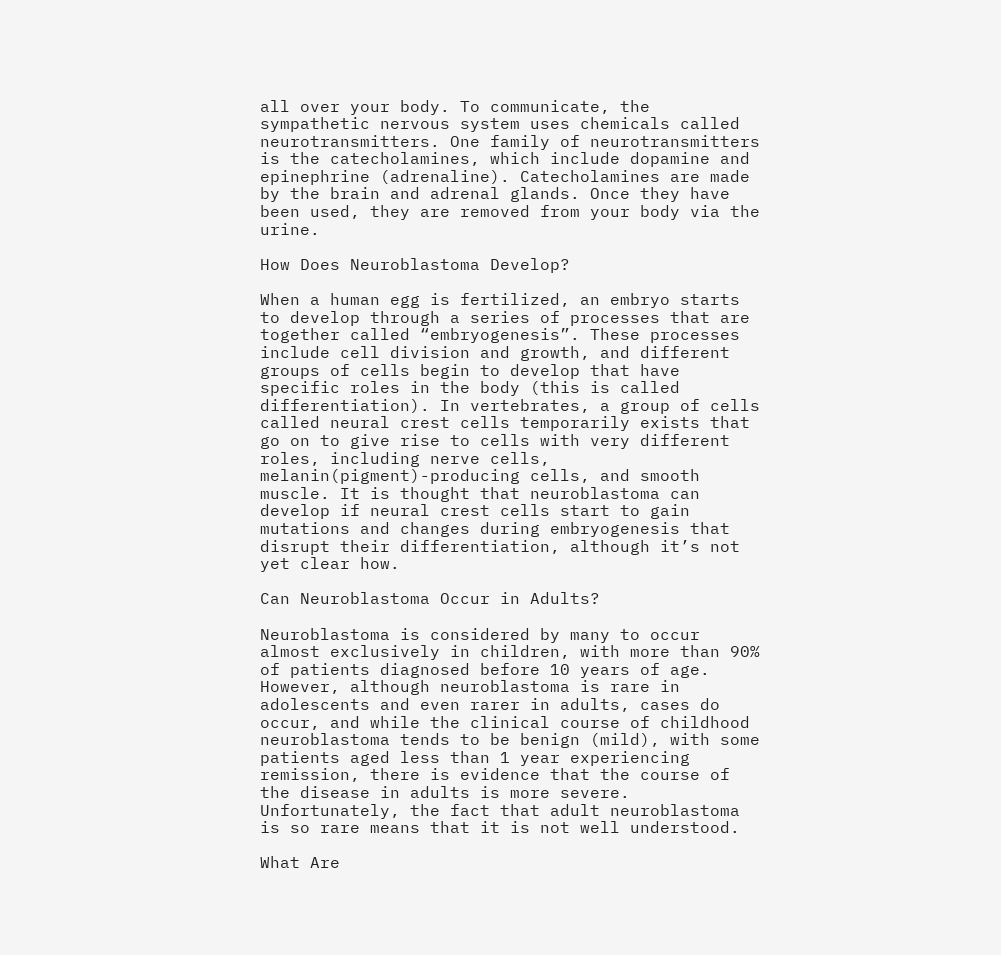all over your body. To communicate, the sympathetic nervous system uses chemicals called neurotransmitters. One family of neurotransmitters is the catecholamines, which include dopamine and epinephrine (adrenaline). Catecholamines are made by the brain and adrenal glands. Once they have been used, they are removed from your body via the urine.

How Does Neuroblastoma Develop?

When a human egg is fertilized, an embryo starts to develop through a series of processes that are together called “embryogenesis”. These processes include cell division and growth, and different groups of cells begin to develop that have specific roles in the body (this is called differentiation). In vertebrates, a group of cells called neural crest cells temporarily exists that go on to give rise to cells with very different roles, including nerve cells, melanin(pigment)-producing cells, and smooth muscle. It is thought that neuroblastoma can develop if neural crest cells start to gain mutations and changes during embryogenesis that disrupt their differentiation, although it’s not yet clear how.

Can Neuroblastoma Occur in Adults?

Neuroblastoma is considered by many to occur almost exclusively in children, with more than 90% of patients diagnosed before 10 years of age. However, although neuroblastoma is rare in adolescents and even rarer in adults, cases do occur, and while the clinical course of childhood neuroblastoma tends to be benign (mild), with some patients aged less than 1 year experiencing remission, there is evidence that the course of the disease in adults is more severe. Unfortunately, the fact that adult neuroblastoma is so rare means that it is not well understood.

What Are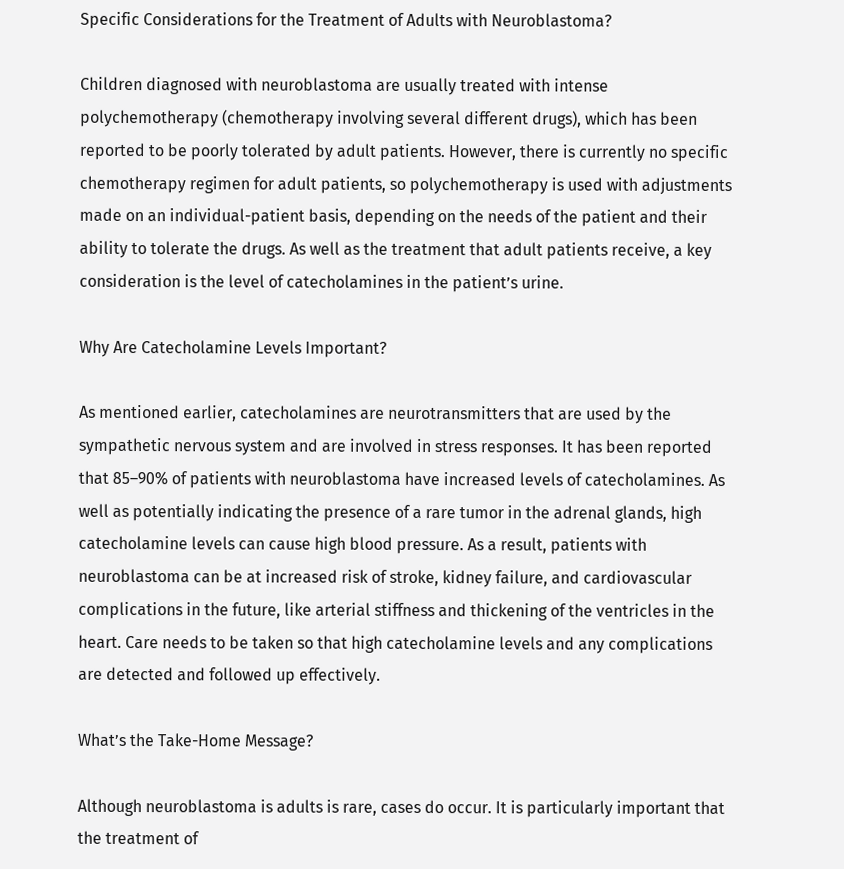Specific Considerations for the Treatment of Adults with Neuroblastoma?

Children diagnosed with neuroblastoma are usually treated with intense polychemotherapy (chemotherapy involving several different drugs), which has been reported to be poorly tolerated by adult patients. However, there is currently no specific chemotherapy regimen for adult patients, so polychemotherapy is used with adjustments made on an individual-patient basis, depending on the needs of the patient and their ability to tolerate the drugs. As well as the treatment that adult patients receive, a key consideration is the level of catecholamines in the patient’s urine.

Why Are Catecholamine Levels Important?

As mentioned earlier, catecholamines are neurotransmitters that are used by the sympathetic nervous system and are involved in stress responses. It has been reported that 85–90% of patients with neuroblastoma have increased levels of catecholamines. As well as potentially indicating the presence of a rare tumor in the adrenal glands, high catecholamine levels can cause high blood pressure. As a result, patients with neuroblastoma can be at increased risk of stroke, kidney failure, and cardiovascular complications in the future, like arterial stiffness and thickening of the ventricles in the heart. Care needs to be taken so that high catecholamine levels and any complications are detected and followed up effectively.

What’s the Take-Home Message?

Although neuroblastoma is adults is rare, cases do occur. It is particularly important that the treatment of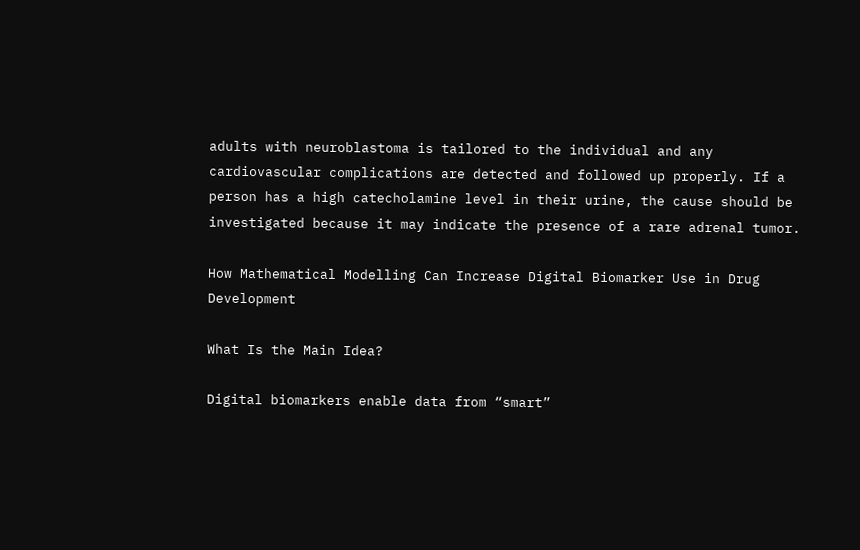adults with neuroblastoma is tailored to the individual and any cardiovascular complications are detected and followed up properly. If a person has a high catecholamine level in their urine, the cause should be investigated because it may indicate the presence of a rare adrenal tumor.

How Mathematical Modelling Can Increase Digital Biomarker Use in Drug Development

What Is the Main Idea?

Digital biomarkers enable data from “smart”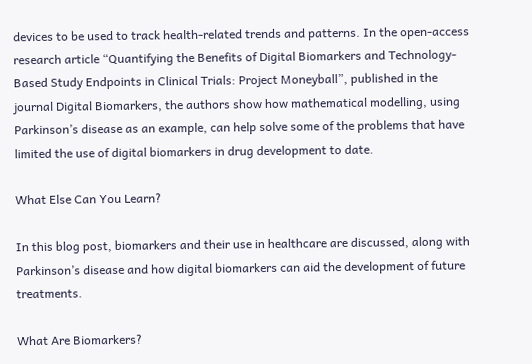devices to be used to track health-related trends and patterns. In the open-access research article “Quantifying the Benefits of Digital Biomarkers and Technology-Based Study Endpoints in Clinical Trials: Project Moneyball”, published in the journal Digital Biomarkers, the authors show how mathematical modelling, using Parkinson’s disease as an example, can help solve some of the problems that have limited the use of digital biomarkers in drug development to date.

What Else Can You Learn?

In this blog post, biomarkers and their use in healthcare are discussed, along with Parkinson’s disease and how digital biomarkers can aid the development of future treatments.

What Are Biomarkers?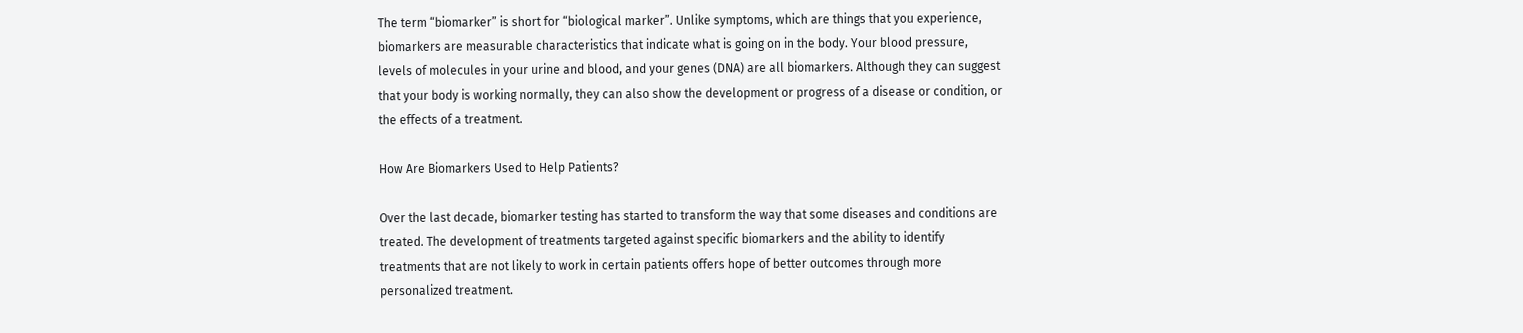The term “biomarker” is short for “biological marker”. Unlike symptoms, which are things that you experience, biomarkers are measurable characteristics that indicate what is going on in the body. Your blood pressure, levels of molecules in your urine and blood, and your genes (DNA) are all biomarkers. Although they can suggest that your body is working normally, they can also show the development or progress of a disease or condition, or the effects of a treatment.

How Are Biomarkers Used to Help Patients?

Over the last decade, biomarker testing has started to transform the way that some diseases and conditions are treated. The development of treatments targeted against specific biomarkers and the ability to identify treatments that are not likely to work in certain patients offers hope of better outcomes through more personalized treatment.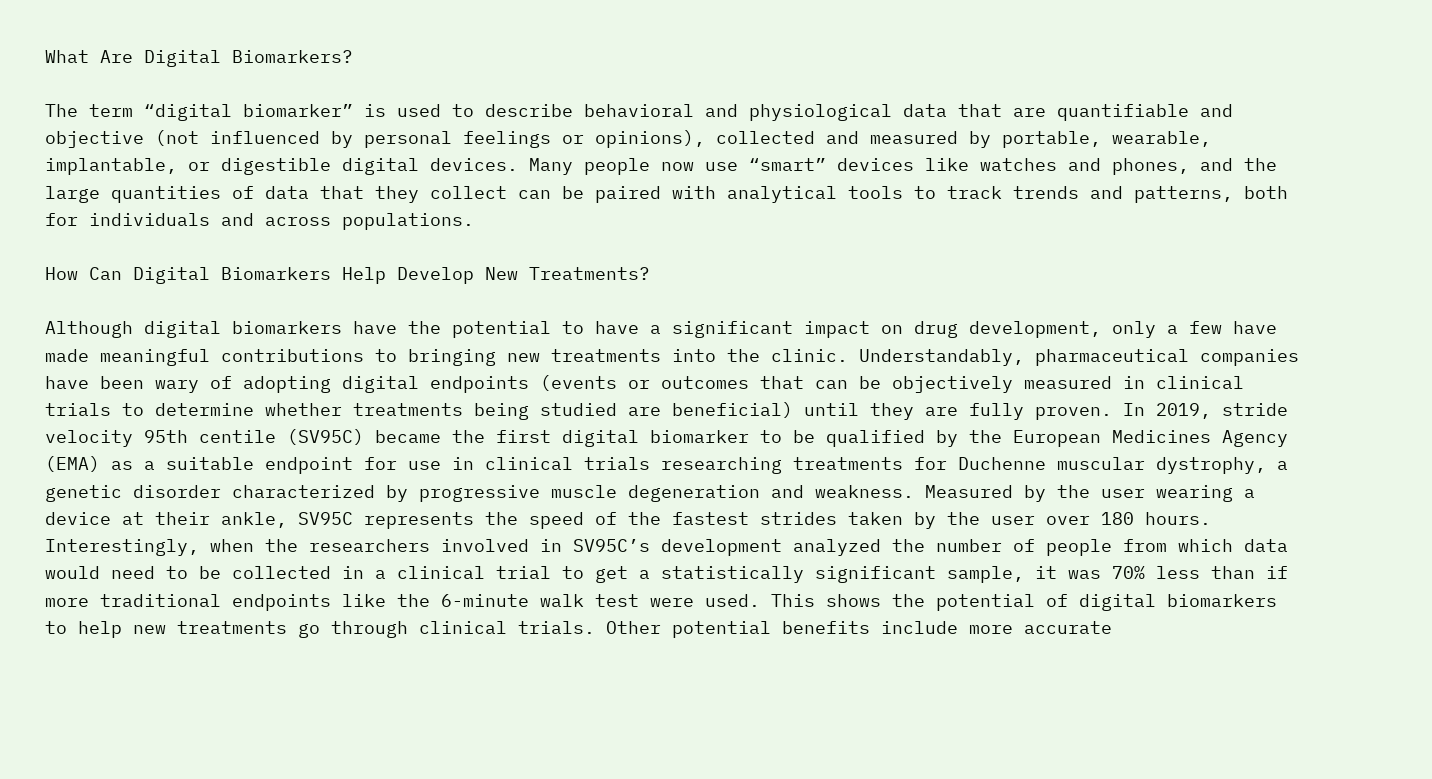What Are Digital Biomarkers?

The term “digital biomarker” is used to describe behavioral and physiological data that are quantifiable and objective (not influenced by personal feelings or opinions), collected and measured by portable, wearable, implantable, or digestible digital devices. Many people now use “smart” devices like watches and phones, and the large quantities of data that they collect can be paired with analytical tools to track trends and patterns, both for individuals and across populations.

How Can Digital Biomarkers Help Develop New Treatments?

Although digital biomarkers have the potential to have a significant impact on drug development, only a few have made meaningful contributions to bringing new treatments into the clinic. Understandably, pharmaceutical companies have been wary of adopting digital endpoints (events or outcomes that can be objectively measured in clinical trials to determine whether treatments being studied are beneficial) until they are fully proven. In 2019, stride velocity 95th centile (SV95C) became the first digital biomarker to be qualified by the European Medicines Agency (EMA) as a suitable endpoint for use in clinical trials researching treatments for Duchenne muscular dystrophy, a genetic disorder characterized by progressive muscle degeneration and weakness. Measured by the user wearing a device at their ankle, SV95C represents the speed of the fastest strides taken by the user over 180 hours. Interestingly, when the researchers involved in SV95C’s development analyzed the number of people from which data would need to be collected in a clinical trial to get a statistically significant sample, it was 70% less than if more traditional endpoints like the 6-minute walk test were used. This shows the potential of digital biomarkers to help new treatments go through clinical trials. Other potential benefits include more accurate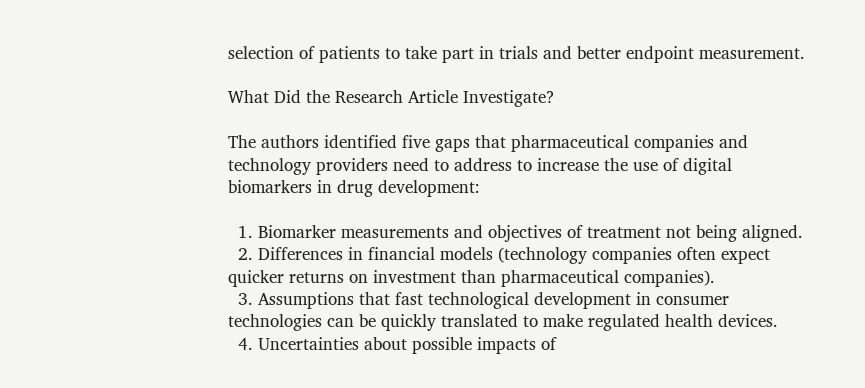selection of patients to take part in trials and better endpoint measurement.

What Did the Research Article Investigate?

The authors identified five gaps that pharmaceutical companies and technology providers need to address to increase the use of digital biomarkers in drug development:

  1. Biomarker measurements and objectives of treatment not being aligned.
  2. Differences in financial models (technology companies often expect quicker returns on investment than pharmaceutical companies).
  3. Assumptions that fast technological development in consumer technologies can be quickly translated to make regulated health devices.
  4. Uncertainties about possible impacts of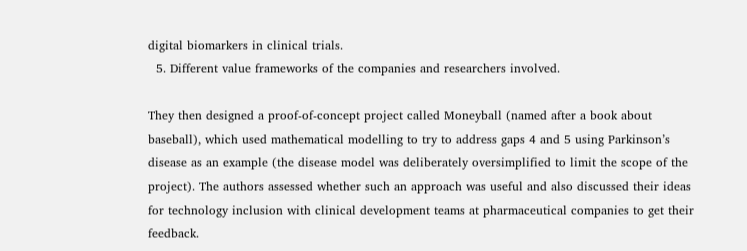digital biomarkers in clinical trials.
  5. Different value frameworks of the companies and researchers involved.

They then designed a proof-of-concept project called Moneyball (named after a book about baseball), which used mathematical modelling to try to address gaps 4 and 5 using Parkinson’s disease as an example (the disease model was deliberately oversimplified to limit the scope of the project). The authors assessed whether such an approach was useful and also discussed their ideas for technology inclusion with clinical development teams at pharmaceutical companies to get their feedback.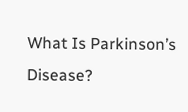What Is Parkinson’s Disease?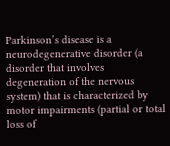Parkinson’s disease is a neurodegenerative disorder (a disorder that involves degeneration of the nervous system) that is characterized by motor impairments (partial or total loss of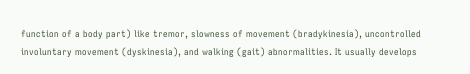function of a body part) like tremor, slowness of movement (bradykinesia), uncontrolled involuntary movement (dyskinesia), and walking (gait) abnormalities. It usually develops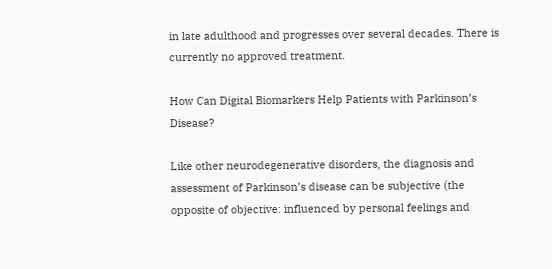in late adulthood and progresses over several decades. There is currently no approved treatment.

How Can Digital Biomarkers Help Patients with Parkinson’s Disease?

Like other neurodegenerative disorders, the diagnosis and assessment of Parkinson’s disease can be subjective (the opposite of objective: influenced by personal feelings and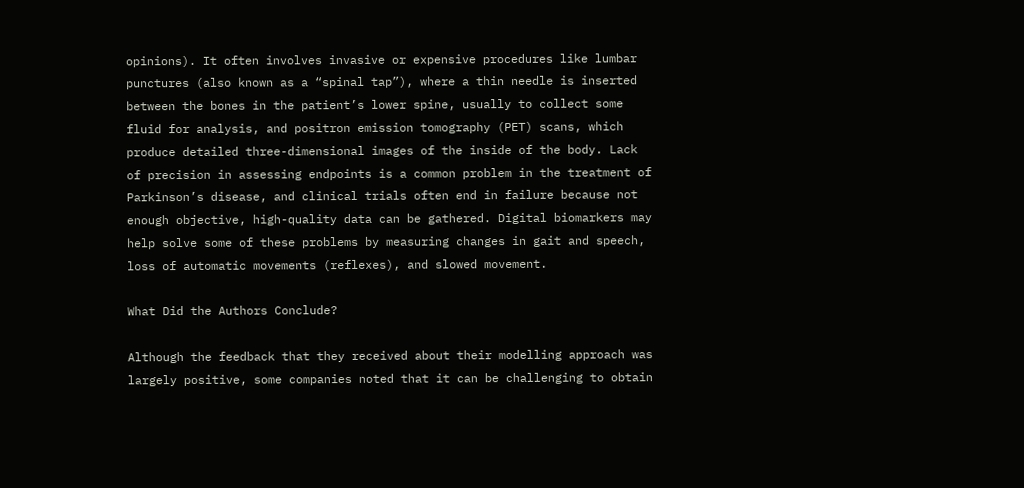opinions). It often involves invasive or expensive procedures like lumbar punctures (also known as a “spinal tap”), where a thin needle is inserted between the bones in the patient’s lower spine, usually to collect some fluid for analysis, and positron emission tomography (PET) scans, which produce detailed three-dimensional images of the inside of the body. Lack of precision in assessing endpoints is a common problem in the treatment of Parkinson’s disease, and clinical trials often end in failure because not enough objective, high-quality data can be gathered. Digital biomarkers may help solve some of these problems by measuring changes in gait and speech, loss of automatic movements (reflexes), and slowed movement.

What Did the Authors Conclude?

Although the feedback that they received about their modelling approach was largely positive, some companies noted that it can be challenging to obtain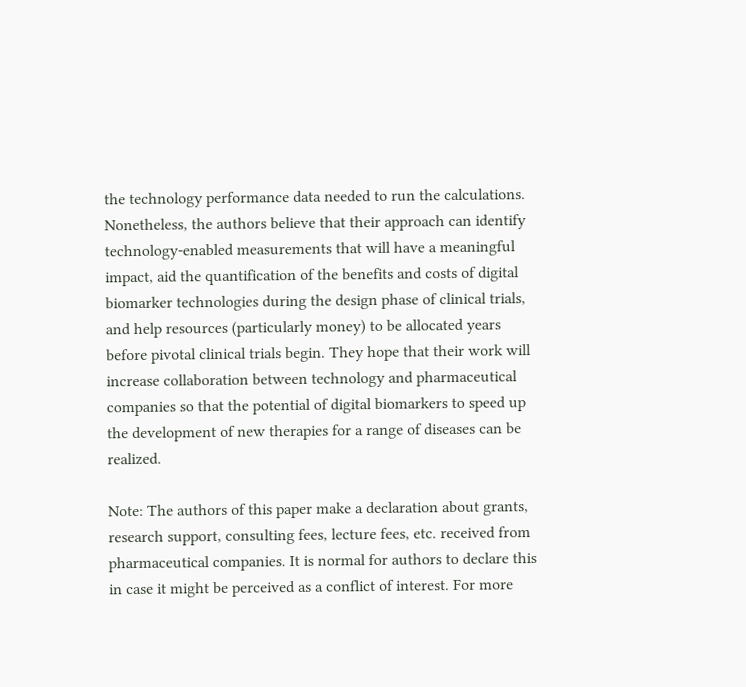the technology performance data needed to run the calculations. Nonetheless, the authors believe that their approach can identify technology-enabled measurements that will have a meaningful impact, aid the quantification of the benefits and costs of digital biomarker technologies during the design phase of clinical trials, and help resources (particularly money) to be allocated years before pivotal clinical trials begin. They hope that their work will increase collaboration between technology and pharmaceutical companies so that the potential of digital biomarkers to speed up the development of new therapies for a range of diseases can be realized.

Note: The authors of this paper make a declaration about grants, research support, consulting fees, lecture fees, etc. received from pharmaceutical companies. It is normal for authors to declare this in case it might be perceived as a conflict of interest. For more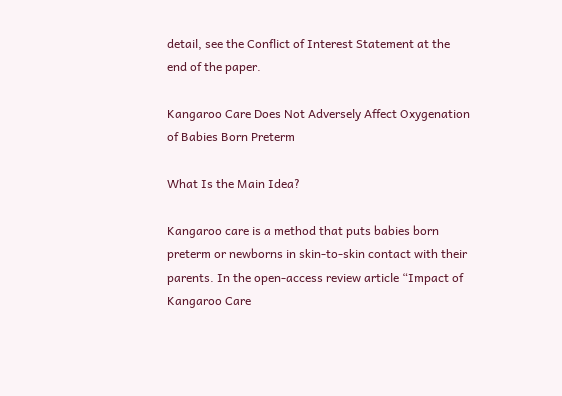detail, see the Conflict of Interest Statement at the end of the paper.

Kangaroo Care Does Not Adversely Affect Oxygenation of Babies Born Preterm

What Is the Main Idea?

Kangaroo care is a method that puts babies born preterm or newborns in skin-to-skin contact with their parents. In the open-access review article “Impact of Kangaroo Care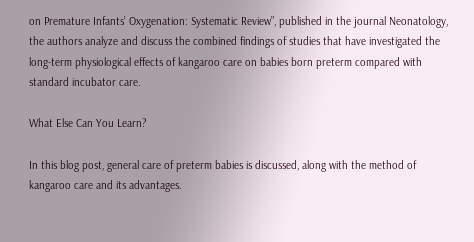on Premature Infants’ Oxygenation: Systematic Review”, published in the journal Neonatology, the authors analyze and discuss the combined findings of studies that have investigated the long-term physiological effects of kangaroo care on babies born preterm compared with standard incubator care.

What Else Can You Learn?

In this blog post, general care of preterm babies is discussed, along with the method of kangaroo care and its advantages.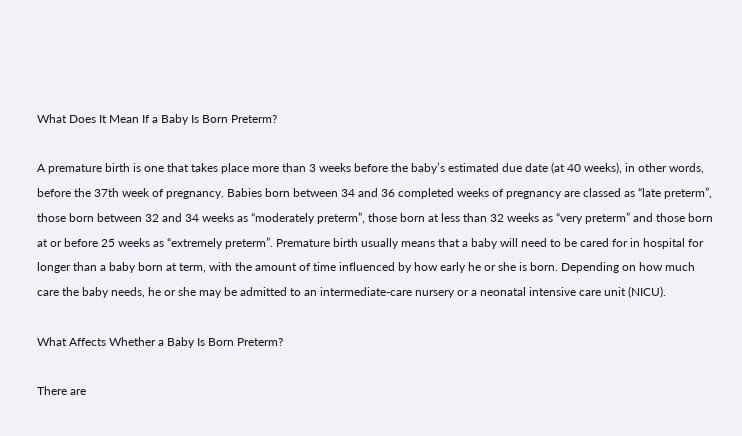What Does It Mean If a Baby Is Born Preterm?

A premature birth is one that takes place more than 3 weeks before the baby’s estimated due date (at 40 weeks), in other words, before the 37th week of pregnancy. Babies born between 34 and 36 completed weeks of pregnancy are classed as “late preterm”, those born between 32 and 34 weeks as “moderately preterm”, those born at less than 32 weeks as “very preterm” and those born at or before 25 weeks as “extremely preterm”. Premature birth usually means that a baby will need to be cared for in hospital for longer than a baby born at term, with the amount of time influenced by how early he or she is born. Depending on how much care the baby needs, he or she may be admitted to an intermediate-care nursery or a neonatal intensive care unit (NICU).

What Affects Whether a Baby Is Born Preterm?

There are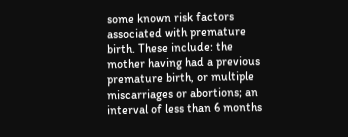some known risk factors associated with premature birth. These include: the mother having had a previous premature birth, or multiple miscarriages or abortions; an interval of less than 6 months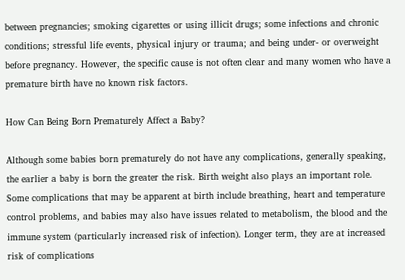between pregnancies; smoking cigarettes or using illicit drugs; some infections and chronic conditions; stressful life events, physical injury or trauma; and being under- or overweight before pregnancy. However, the specific cause is not often clear and many women who have a premature birth have no known risk factors.

How Can Being Born Prematurely Affect a Baby?

Although some babies born prematurely do not have any complications, generally speaking, the earlier a baby is born the greater the risk. Birth weight also plays an important role. Some complications that may be apparent at birth include breathing, heart and temperature control problems, and babies may also have issues related to metabolism, the blood and the immune system (particularly increased risk of infection). Longer term, they are at increased risk of complications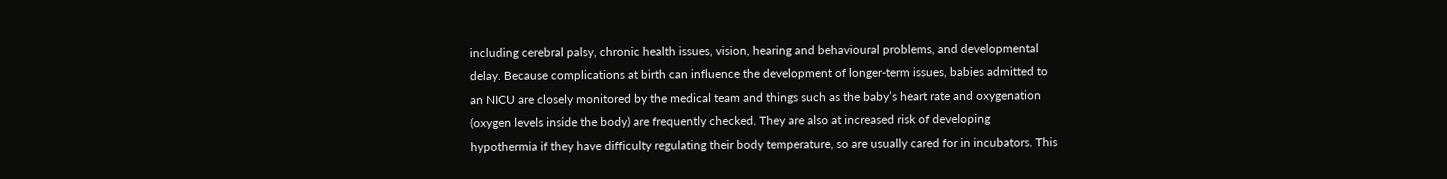including cerebral palsy, chronic health issues, vision, hearing and behavioural problems, and developmental delay. Because complications at birth can influence the development of longer-term issues, babies admitted to an NICU are closely monitored by the medical team and things such as the baby’s heart rate and oxygenation (oxygen levels inside the body) are frequently checked. They are also at increased risk of developing hypothermia if they have difficulty regulating their body temperature, so are usually cared for in incubators. This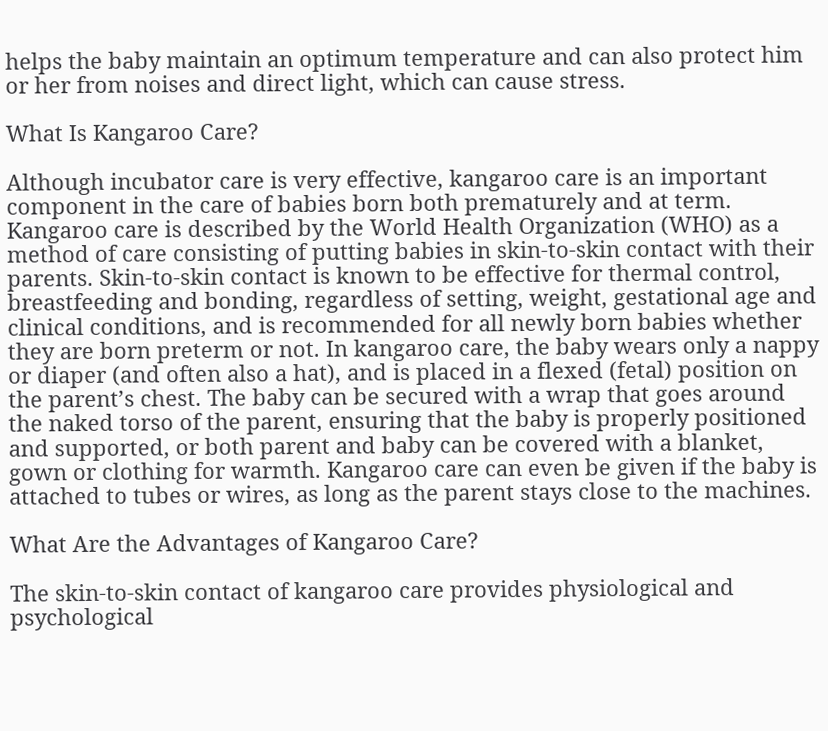helps the baby maintain an optimum temperature and can also protect him or her from noises and direct light, which can cause stress.

What Is Kangaroo Care?

Although incubator care is very effective, kangaroo care is an important component in the care of babies born both prematurely and at term. Kangaroo care is described by the World Health Organization (WHO) as a method of care consisting of putting babies in skin-to-skin contact with their parents. Skin-to-skin contact is known to be effective for thermal control, breastfeeding and bonding, regardless of setting, weight, gestational age and clinical conditions, and is recommended for all newly born babies whether they are born preterm or not. In kangaroo care, the baby wears only a nappy or diaper (and often also a hat), and is placed in a flexed (fetal) position on the parent’s chest. The baby can be secured with a wrap that goes around the naked torso of the parent, ensuring that the baby is properly positioned and supported, or both parent and baby can be covered with a blanket, gown or clothing for warmth. Kangaroo care can even be given if the baby is attached to tubes or wires, as long as the parent stays close to the machines.

What Are the Advantages of Kangaroo Care?

The skin-to-skin contact of kangaroo care provides physiological and psychological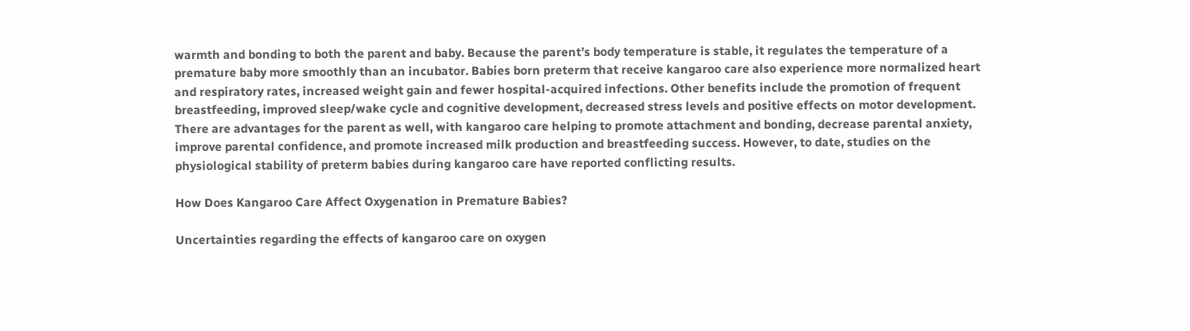warmth and bonding to both the parent and baby. Because the parent’s body temperature is stable, it regulates the temperature of a premature baby more smoothly than an incubator. Babies born preterm that receive kangaroo care also experience more normalized heart and respiratory rates, increased weight gain and fewer hospital-acquired infections. Other benefits include the promotion of frequent breastfeeding, improved sleep/wake cycle and cognitive development, decreased stress levels and positive effects on motor development. There are advantages for the parent as well, with kangaroo care helping to promote attachment and bonding, decrease parental anxiety, improve parental confidence, and promote increased milk production and breastfeeding success. However, to date, studies on the physiological stability of preterm babies during kangaroo care have reported conflicting results.

How Does Kangaroo Care Affect Oxygenation in Premature Babies?

Uncertainties regarding the effects of kangaroo care on oxygen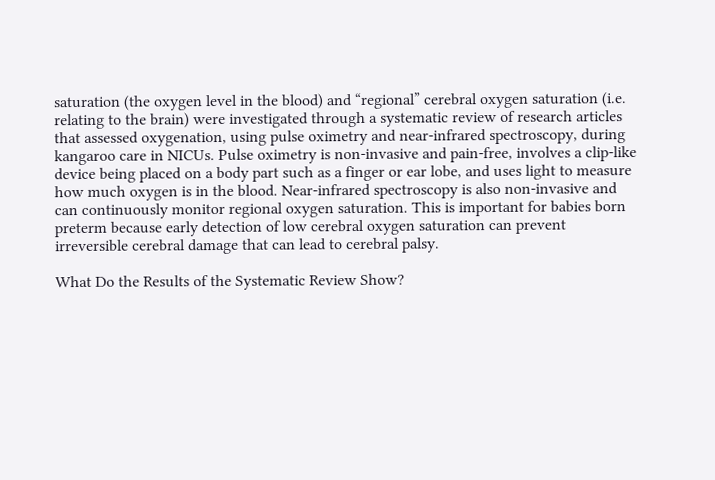saturation (the oxygen level in the blood) and “regional” cerebral oxygen saturation (i.e. relating to the brain) were investigated through a systematic review of research articles that assessed oxygenation, using pulse oximetry and near-infrared spectroscopy, during kangaroo care in NICUs. Pulse oximetry is non-invasive and pain-free, involves a clip-like device being placed on a body part such as a finger or ear lobe, and uses light to measure how much oxygen is in the blood. Near-infrared spectroscopy is also non-invasive and can continuously monitor regional oxygen saturation. This is important for babies born preterm because early detection of low cerebral oxygen saturation can prevent irreversible cerebral damage that can lead to cerebral palsy.

What Do the Results of the Systematic Review Show?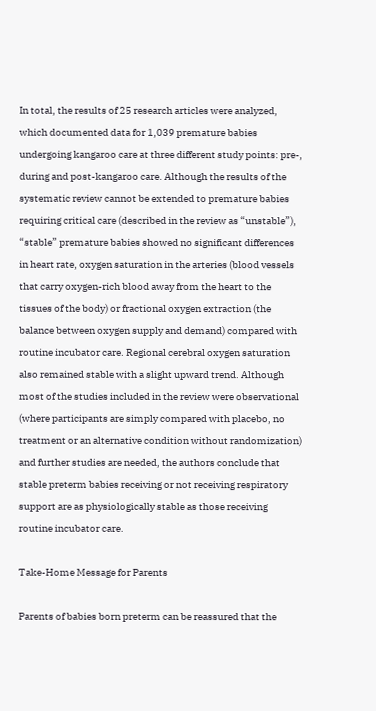In total, the results of 25 research articles were analyzed, which documented data for 1,039 premature babies undergoing kangaroo care at three different study points: pre-, during and post-kangaroo care. Although the results of the systematic review cannot be extended to premature babies requiring critical care (described in the review as “unstable”), “stable” premature babies showed no significant differences in heart rate, oxygen saturation in the arteries (blood vessels that carry oxygen-rich blood away from the heart to the tissues of the body) or fractional oxygen extraction (the balance between oxygen supply and demand) compared with routine incubator care. Regional cerebral oxygen saturation also remained stable with a slight upward trend. Although most of the studies included in the review were observational (where participants are simply compared with placebo, no treatment or an alternative condition without randomization) and further studies are needed, the authors conclude that stable preterm babies receiving or not receiving respiratory support are as physiologically stable as those receiving routine incubator care.

Take-Home Message for Parents

Parents of babies born preterm can be reassured that the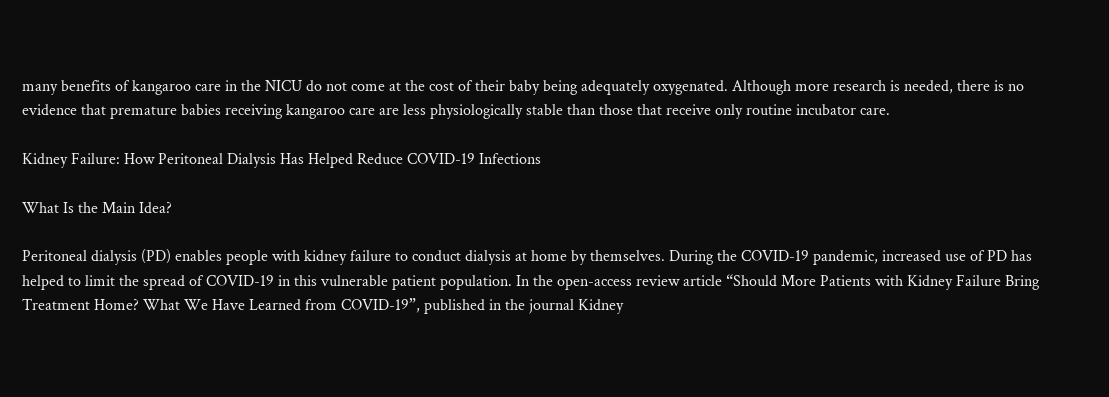many benefits of kangaroo care in the NICU do not come at the cost of their baby being adequately oxygenated. Although more research is needed, there is no evidence that premature babies receiving kangaroo care are less physiologically stable than those that receive only routine incubator care.

Kidney Failure: How Peritoneal Dialysis Has Helped Reduce COVID-19 Infections

What Is the Main Idea?

Peritoneal dialysis (PD) enables people with kidney failure to conduct dialysis at home by themselves. During the COVID-19 pandemic, increased use of PD has helped to limit the spread of COVID-19 in this vulnerable patient population. In the open-access review article “Should More Patients with Kidney Failure Bring Treatment Home? What We Have Learned from COVID-19”, published in the journal Kidney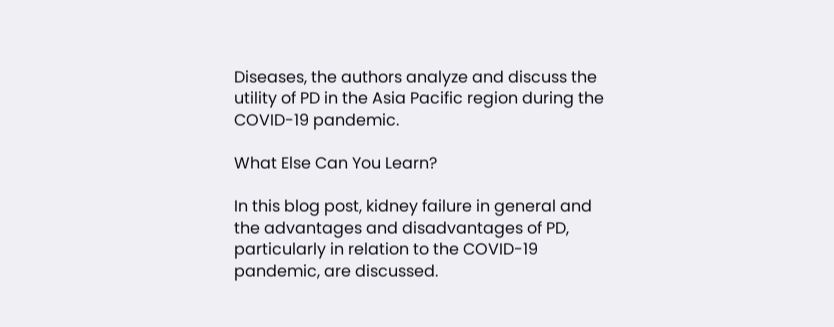Diseases, the authors analyze and discuss the utility of PD in the Asia Pacific region during the COVID-19 pandemic.

What Else Can You Learn?

In this blog post, kidney failure in general and the advantages and disadvantages of PD, particularly in relation to the COVID-19 pandemic, are discussed.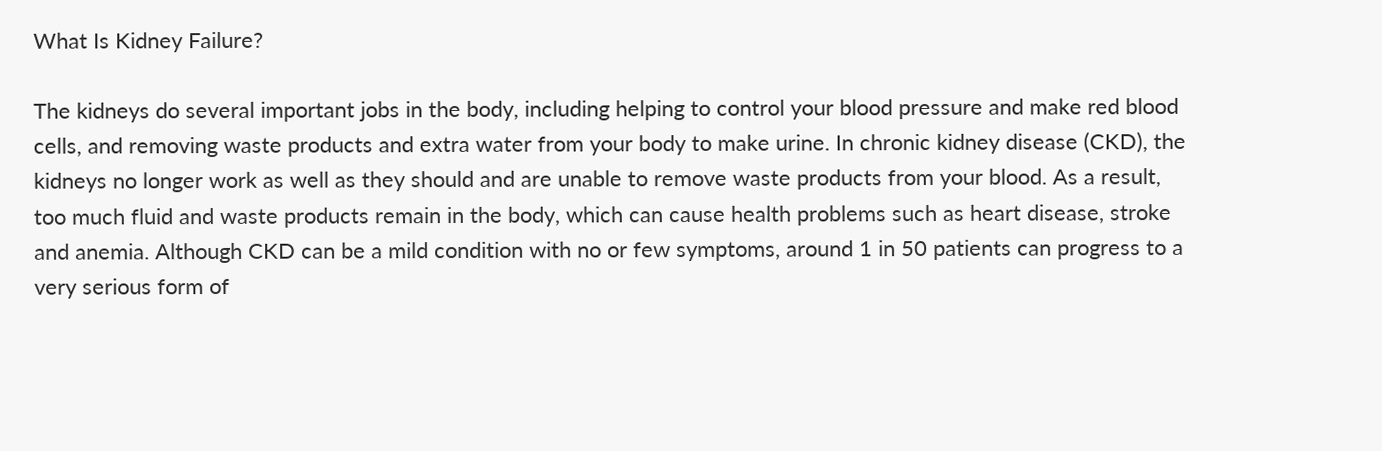What Is Kidney Failure?

The kidneys do several important jobs in the body, including helping to control your blood pressure and make red blood cells, and removing waste products and extra water from your body to make urine. In chronic kidney disease (CKD), the kidneys no longer work as well as they should and are unable to remove waste products from your blood. As a result, too much fluid and waste products remain in the body, which can cause health problems such as heart disease, stroke and anemia. Although CKD can be a mild condition with no or few symptoms, around 1 in 50 patients can progress to a very serious form of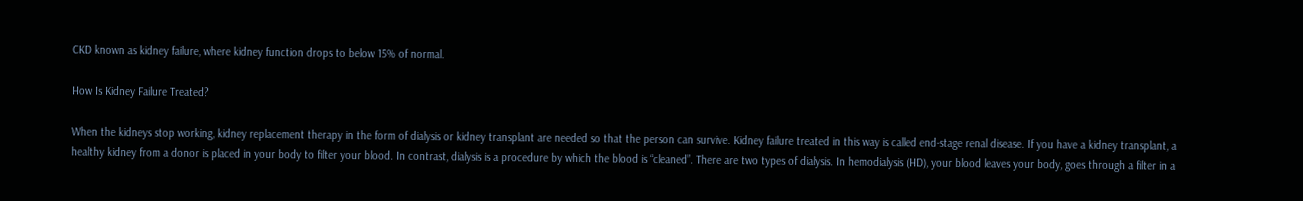CKD known as kidney failure, where kidney function drops to below 15% of normal.

How Is Kidney Failure Treated?

When the kidneys stop working, kidney replacement therapy in the form of dialysis or kidney transplant are needed so that the person can survive. Kidney failure treated in this way is called end-stage renal disease. If you have a kidney transplant, a healthy kidney from a donor is placed in your body to filter your blood. In contrast, dialysis is a procedure by which the blood is “cleaned”. There are two types of dialysis. In hemodialysis (HD), your blood leaves your body, goes through a filter in a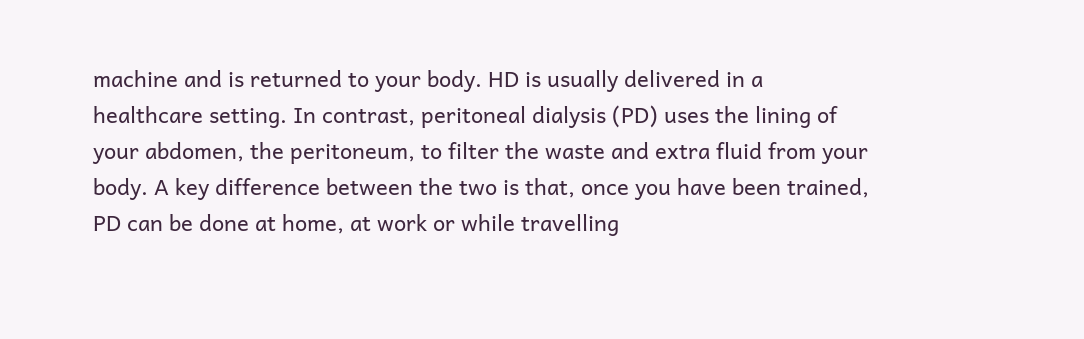machine and is returned to your body. HD is usually delivered in a healthcare setting. In contrast, peritoneal dialysis (PD) uses the lining of your abdomen, the peritoneum, to filter the waste and extra fluid from your body. A key difference between the two is that, once you have been trained, PD can be done at home, at work or while travelling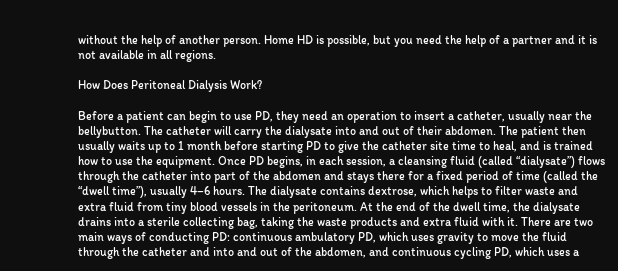without the help of another person. Home HD is possible, but you need the help of a partner and it is not available in all regions.

How Does Peritoneal Dialysis Work?

Before a patient can begin to use PD, they need an operation to insert a catheter, usually near the bellybutton. The catheter will carry the dialysate into and out of their abdomen. The patient then usually waits up to 1 month before starting PD to give the catheter site time to heal, and is trained how to use the equipment. Once PD begins, in each session, a cleansing fluid (called “dialysate”) flows through the catheter into part of the abdomen and stays there for a fixed period of time (called the “dwell time”), usually 4–6 hours. The dialysate contains dextrose, which helps to filter waste and extra fluid from tiny blood vessels in the peritoneum. At the end of the dwell time, the dialysate drains into a sterile collecting bag, taking the waste products and extra fluid with it. There are two main ways of conducting PD: continuous ambulatory PD, which uses gravity to move the fluid through the catheter and into and out of the abdomen, and continuous cycling PD, which uses a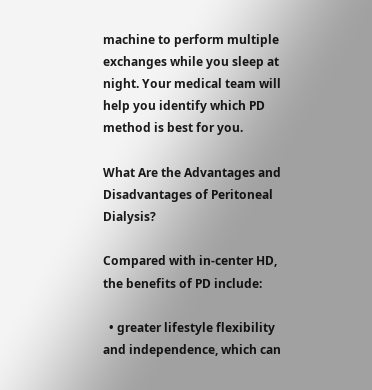machine to perform multiple exchanges while you sleep at night. Your medical team will help you identify which PD method is best for you.

What Are the Advantages and Disadvantages of Peritoneal Dialysis?

Compared with in-center HD, the benefits of PD include:

  • greater lifestyle flexibility and independence, which can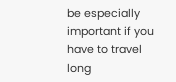be especially important if you have to travel long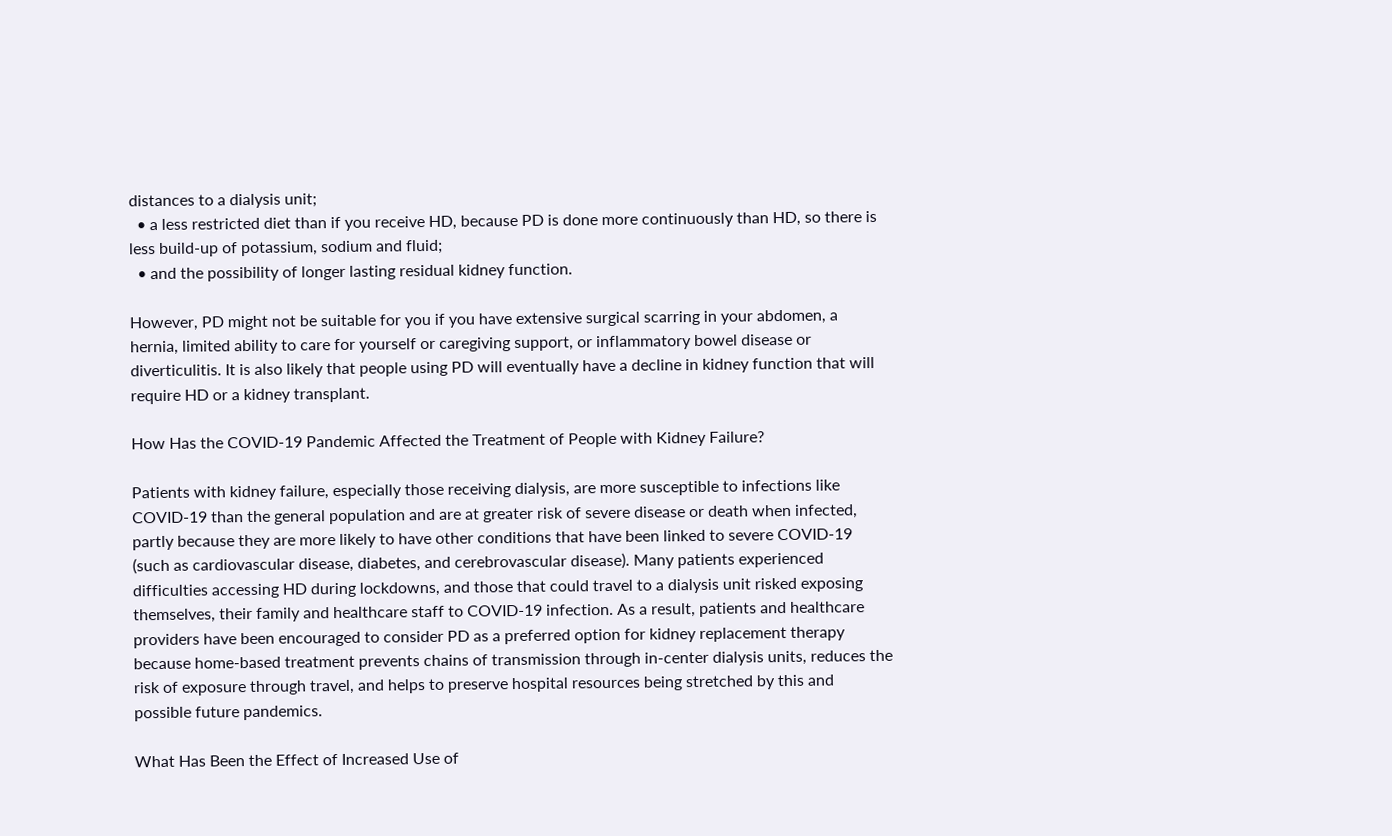distances to a dialysis unit;
  • a less restricted diet than if you receive HD, because PD is done more continuously than HD, so there is less build-up of potassium, sodium and fluid;
  • and the possibility of longer lasting residual kidney function.

However, PD might not be suitable for you if you have extensive surgical scarring in your abdomen, a hernia, limited ability to care for yourself or caregiving support, or inflammatory bowel disease or diverticulitis. It is also likely that people using PD will eventually have a decline in kidney function that will require HD or a kidney transplant.

How Has the COVID-19 Pandemic Affected the Treatment of People with Kidney Failure?

Patients with kidney failure, especially those receiving dialysis, are more susceptible to infections like COVID-19 than the general population and are at greater risk of severe disease or death when infected, partly because they are more likely to have other conditions that have been linked to severe COVID-19 (such as cardiovascular disease, diabetes, and cerebrovascular disease). Many patients experienced difficulties accessing HD during lockdowns, and those that could travel to a dialysis unit risked exposing themselves, their family and healthcare staff to COVID-19 infection. As a result, patients and healthcare providers have been encouraged to consider PD as a preferred option for kidney replacement therapy because home-based treatment prevents chains of transmission through in-center dialysis units, reduces the risk of exposure through travel, and helps to preserve hospital resources being stretched by this and possible future pandemics.

What Has Been the Effect of Increased Use of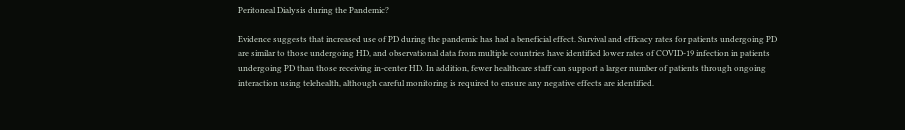Peritoneal Dialysis during the Pandemic?

Evidence suggests that increased use of PD during the pandemic has had a beneficial effect. Survival and efficacy rates for patients undergoing PD are similar to those undergoing HD, and observational data from multiple countries have identified lower rates of COVID-19 infection in patients undergoing PD than those receiving in-center HD. In addition, fewer healthcare staff can support a larger number of patients through ongoing interaction using telehealth, although careful monitoring is required to ensure any negative effects are identified.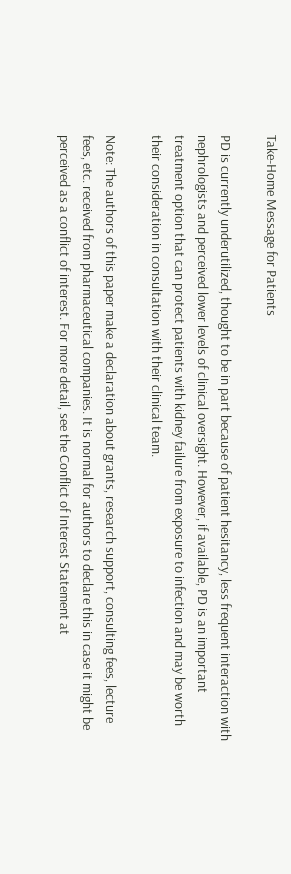Take-Home Message for Patients

PD is currently underutilized, thought to be in part because of patient hesitancy, less frequent interaction with nephrologists and perceived lower levels of clinical oversight. However, if available, PD is an important treatment option that can protect patients with kidney failure from exposure to infection and may be worth their consideration in consultation with their clinical team.

Note: The authors of this paper make a declaration about grants, research support, consulting fees, lecture fees, etc. received from pharmaceutical companies. It is normal for authors to declare this in case it might be perceived as a conflict of interest. For more detail, see the Conflict of Interest Statement at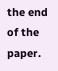the end of the paper.